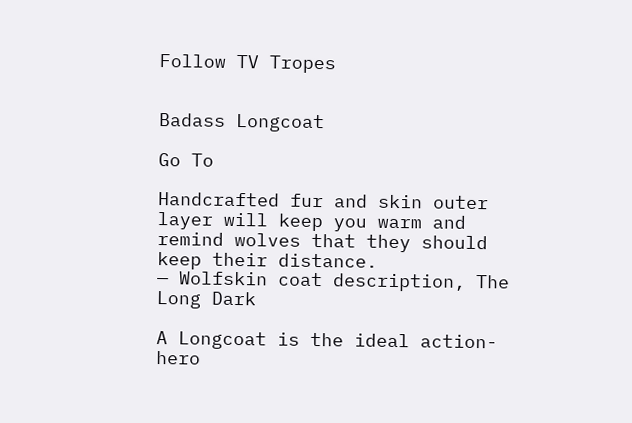Follow TV Tropes


Badass Longcoat

Go To

Handcrafted fur and skin outer layer will keep you warm and remind wolves that they should keep their distance.
— Wolfskin coat description, The Long Dark

A Longcoat is the ideal action-hero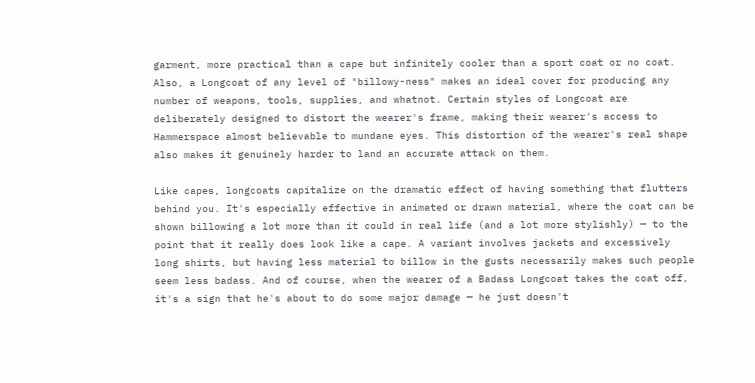garment, more practical than a cape but infinitely cooler than a sport coat or no coat. Also, a Longcoat of any level of "billowy-ness" makes an ideal cover for producing any number of weapons, tools, supplies, and whatnot. Certain styles of Longcoat are deliberately designed to distort the wearer's frame, making their wearer's access to Hammerspace almost believable to mundane eyes. This distortion of the wearer's real shape also makes it genuinely harder to land an accurate attack on them.

Like capes, longcoats capitalize on the dramatic effect of having something that flutters behind you. It's especially effective in animated or drawn material, where the coat can be shown billowing a lot more than it could in real life (and a lot more stylishly) — to the point that it really does look like a cape. A variant involves jackets and excessively long shirts, but having less material to billow in the gusts necessarily makes such people seem less badass. And of course, when the wearer of a Badass Longcoat takes the coat off, it's a sign that he's about to do some major damage — he just doesn't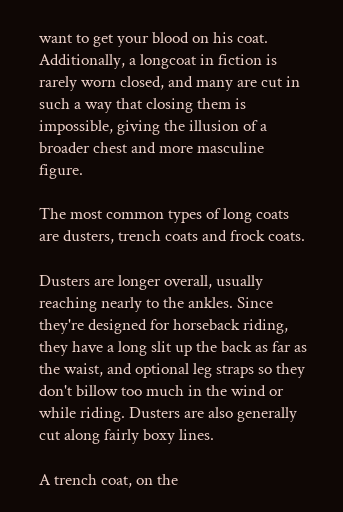want to get your blood on his coat. Additionally, a longcoat in fiction is rarely worn closed, and many are cut in such a way that closing them is impossible, giving the illusion of a broader chest and more masculine figure.

The most common types of long coats are dusters, trench coats and frock coats.

Dusters are longer overall, usually reaching nearly to the ankles. Since they're designed for horseback riding, they have a long slit up the back as far as the waist, and optional leg straps so they don't billow too much in the wind or while riding. Dusters are also generally cut along fairly boxy lines.

A trench coat, on the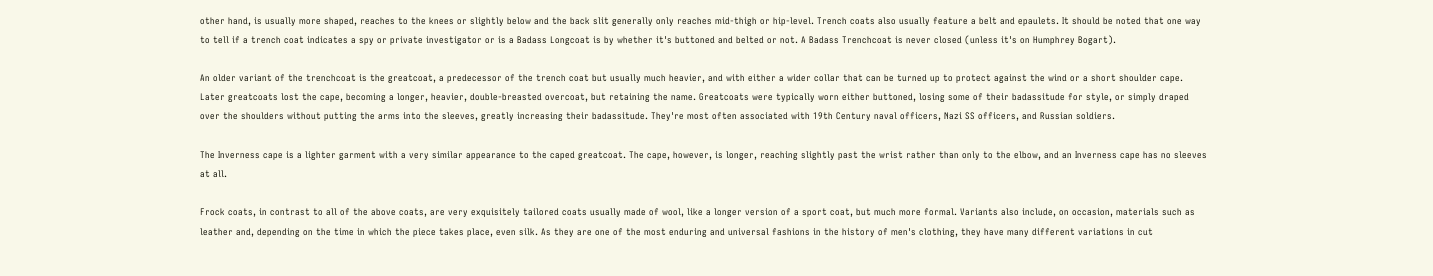other hand, is usually more shaped, reaches to the knees or slightly below and the back slit generally only reaches mid-thigh or hip-level. Trench coats also usually feature a belt and epaulets. It should be noted that one way to tell if a trench coat indicates a spy or private investigator or is a Badass Longcoat is by whether it's buttoned and belted or not. A Badass Trenchcoat is never closed (unless it's on Humphrey Bogart).

An older variant of the trenchcoat is the greatcoat, a predecessor of the trench coat but usually much heavier, and with either a wider collar that can be turned up to protect against the wind or a short shoulder cape. Later greatcoats lost the cape, becoming a longer, heavier, double-breasted overcoat, but retaining the name. Greatcoats were typically worn either buttoned, losing some of their badassitude for style, or simply draped over the shoulders without putting the arms into the sleeves, greatly increasing their badassitude. They're most often associated with 19th Century naval officers, Nazi SS officers, and Russian soldiers.

The Inverness cape is a lighter garment with a very similar appearance to the caped greatcoat. The cape, however, is longer, reaching slightly past the wrist rather than only to the elbow, and an Inverness cape has no sleeves at all.

Frock coats, in contrast to all of the above coats, are very exquisitely tailored coats usually made of wool, like a longer version of a sport coat, but much more formal. Variants also include, on occasion, materials such as leather and, depending on the time in which the piece takes place, even silk. As they are one of the most enduring and universal fashions in the history of men's clothing, they have many different variations in cut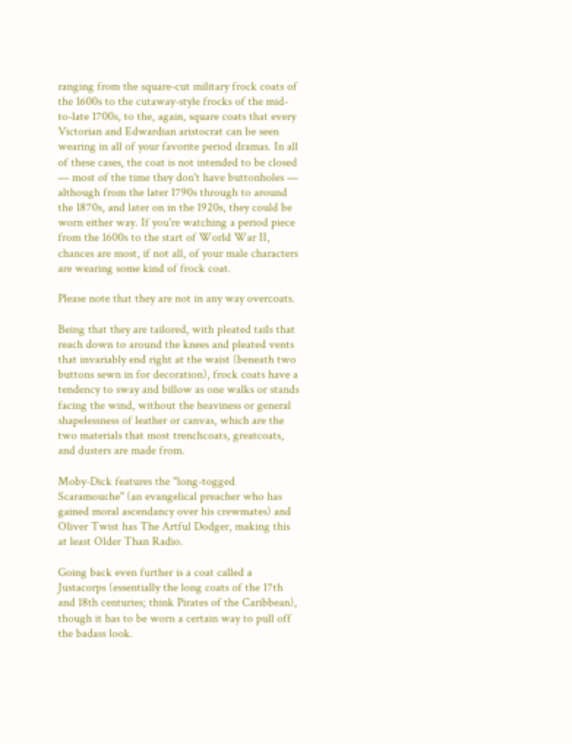ranging from the square-cut military frock coats of the 1600s to the cutaway-style frocks of the mid-to-late 1700s, to the, again, square coats that every Victorian and Edwardian aristocrat can be seen wearing in all of your favorite period dramas. In all of these cases, the coat is not intended to be closed — most of the time they don't have buttonholes — although from the later 1790s through to around the 1870s, and later on in the 1920s, they could be worn either way. If you're watching a period piece from the 1600s to the start of World War II, chances are most, if not all, of your male characters are wearing some kind of frock coat.

Please note that they are not in any way overcoats.

Being that they are tailored, with pleated tails that reach down to around the knees and pleated vents that invariably end right at the waist (beneath two buttons sewn in for decoration), frock coats have a tendency to sway and billow as one walks or stands facing the wind, without the heaviness or general shapelessness of leather or canvas, which are the two materials that most trenchcoats, greatcoats, and dusters are made from.

Moby-Dick features the "long-togged Scaramouche" (an evangelical preacher who has gained moral ascendancy over his crewmates) and Oliver Twist has The Artful Dodger, making this at least Older Than Radio.

Going back even further is a coat called a Justacorps (essentially the long coats of the 17th and 18th centuries; think Pirates of the Caribbean), though it has to be worn a certain way to pull off the badass look.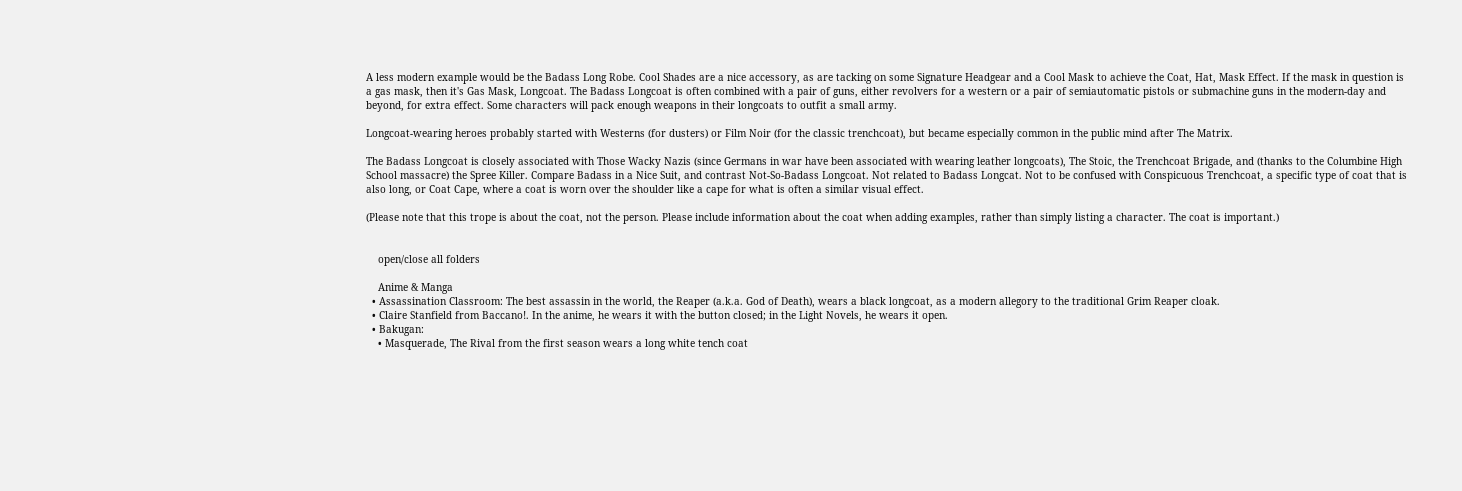A less modern example would be the Badass Long Robe. Cool Shades are a nice accessory, as are tacking on some Signature Headgear and a Cool Mask to achieve the Coat, Hat, Mask Effect. If the mask in question is a gas mask, then it's Gas Mask, Longcoat. The Badass Longcoat is often combined with a pair of guns, either revolvers for a western or a pair of semiautomatic pistols or submachine guns in the modern-day and beyond, for extra effect. Some characters will pack enough weapons in their longcoats to outfit a small army.

Longcoat-wearing heroes probably started with Westerns (for dusters) or Film Noir (for the classic trenchcoat), but became especially common in the public mind after The Matrix.

The Badass Longcoat is closely associated with Those Wacky Nazis (since Germans in war have been associated with wearing leather longcoats), The Stoic, the Trenchcoat Brigade, and (thanks to the Columbine High School massacre) the Spree Killer. Compare Badass in a Nice Suit, and contrast Not-So-Badass Longcoat. Not related to Badass Longcat. Not to be confused with Conspicuous Trenchcoat, a specific type of coat that is also long, or Coat Cape, where a coat is worn over the shoulder like a cape for what is often a similar visual effect.

(Please note that this trope is about the coat, not the person. Please include information about the coat when adding examples, rather than simply listing a character. The coat is important.)


    open/close all folders

    Anime & Manga
  • Assassination Classroom: The best assassin in the world, the Reaper (a.k.a. God of Death), wears a black longcoat, as a modern allegory to the traditional Grim Reaper cloak.
  • Claire Stanfield from Baccano!. In the anime, he wears it with the button closed; in the Light Novels, he wears it open.
  • Bakugan:
    • Masquerade, The Rival from the first season wears a long white tench coat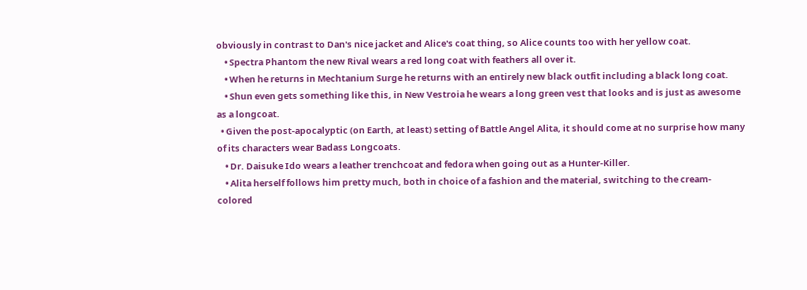obviously in contrast to Dan's nice jacket and Alice's coat thing, so Alice counts too with her yellow coat.
    • Spectra Phantom the new Rival wears a red long coat with feathers all over it.
    • When he returns in Mechtanium Surge he returns with an entirely new black outfit including a black long coat.
    • Shun even gets something like this, in New Vestroia he wears a long green vest that looks and is just as awesome as a longcoat.
  • Given the post-apocalyptic (on Earth, at least) setting of Battle Angel Alita, it should come at no surprise how many of its characters wear Badass Longcoats.
    • Dr. Daisuke Ido wears a leather trenchcoat and fedora when going out as a Hunter-Killer.
    • Alita herself follows him pretty much, both in choice of a fashion and the material, switching to the cream-colored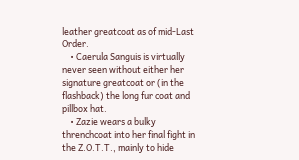leather greatcoat as of mid-Last Order.
    • Caerula Sanguis is virtually never seen without either her signature greatcoat or (in the flashback) the long fur coat and pillbox hat.
    • Zazie wears a bulky threnchcoat into her final fight in the Z.O.T.T., mainly to hide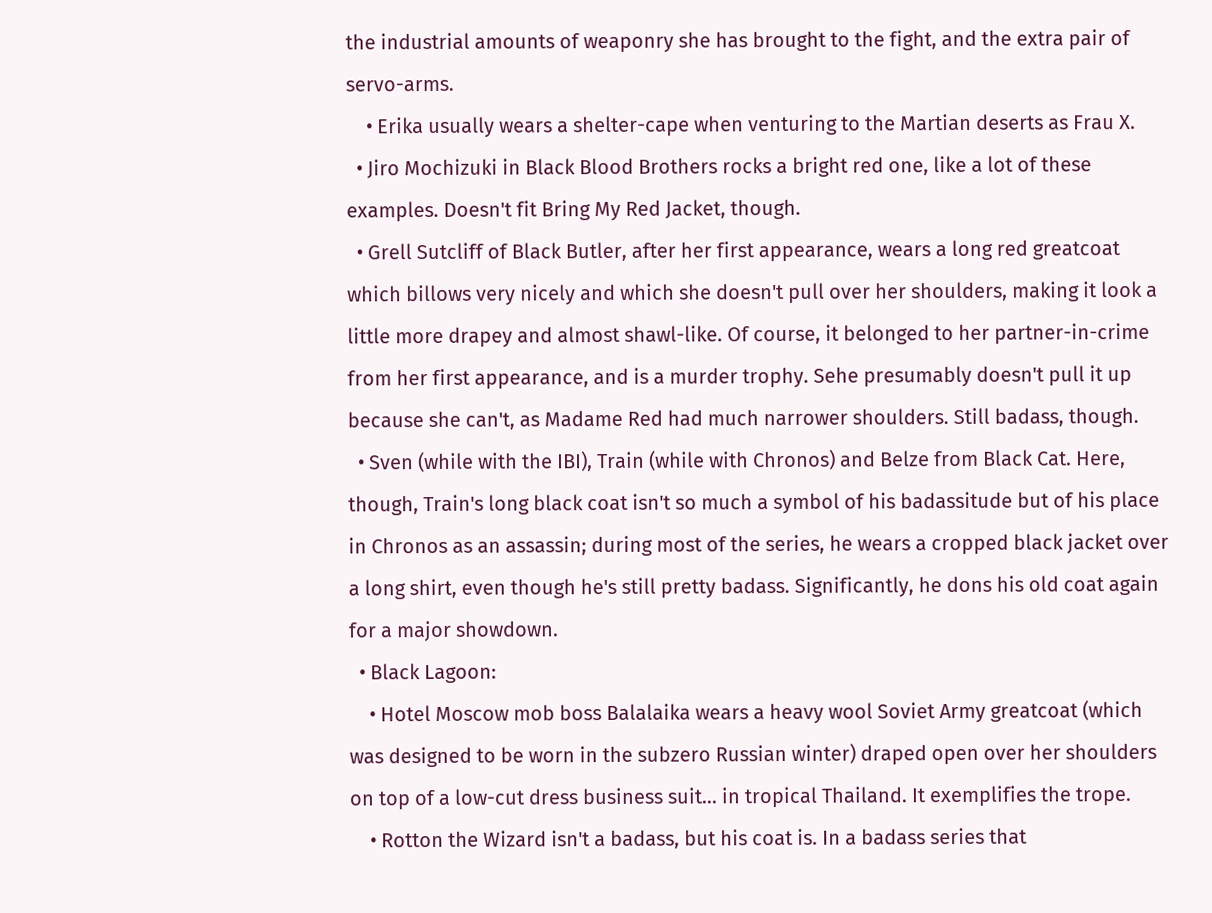the industrial amounts of weaponry she has brought to the fight, and the extra pair of servo-arms.
    • Erika usually wears a shelter-cape when venturing to the Martian deserts as Frau X.
  • Jiro Mochizuki in Black Blood Brothers rocks a bright red one, like a lot of these examples. Doesn't fit Bring My Red Jacket, though.
  • Grell Sutcliff of Black Butler, after her first appearance, wears a long red greatcoat which billows very nicely and which she doesn't pull over her shoulders, making it look a little more drapey and almost shawl-like. Of course, it belonged to her partner-in-crime from her first appearance, and is a murder trophy. Sehe presumably doesn't pull it up because she can't, as Madame Red had much narrower shoulders. Still badass, though.
  • Sven (while with the IBI), Train (while with Chronos) and Belze from Black Cat. Here, though, Train's long black coat isn't so much a symbol of his badassitude but of his place in Chronos as an assassin; during most of the series, he wears a cropped black jacket over a long shirt, even though he's still pretty badass. Significantly, he dons his old coat again for a major showdown.
  • Black Lagoon:
    • Hotel Moscow mob boss Balalaika wears a heavy wool Soviet Army greatcoat (which was designed to be worn in the subzero Russian winter) draped open over her shoulders on top of a low-cut dress business suit... in tropical Thailand. It exemplifies the trope.
    • Rotton the Wizard isn't a badass, but his coat is. In a badass series that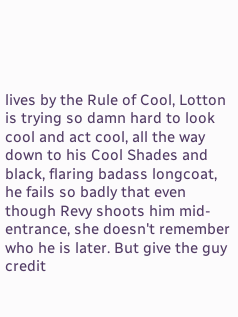lives by the Rule of Cool, Lotton is trying so damn hard to look cool and act cool, all the way down to his Cool Shades and black, flaring badass longcoat, he fails so badly that even though Revy shoots him mid-entrance, she doesn't remember who he is later. But give the guy credit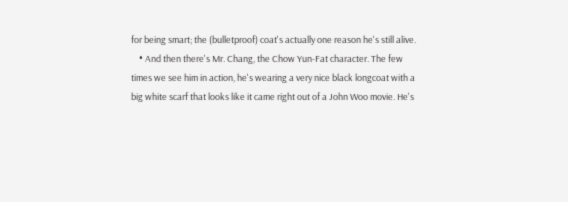for being smart; the (bulletproof) coat's actually one reason he's still alive.
    • And then there's Mr. Chang, the Chow Yun-Fat character. The few times we see him in action, he's wearing a very nice black longcoat with a big white scarf that looks like it came right out of a John Woo movie. He's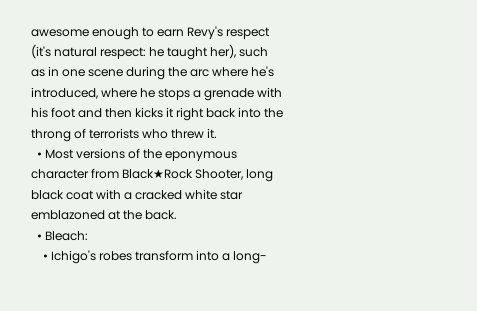awesome enough to earn Revy's respect (it's natural respect: he taught her), such as in one scene during the arc where he's introduced, where he stops a grenade with his foot and then kicks it right back into the throng of terrorists who threw it.
  • Most versions of the eponymous character from Black★Rock Shooter, long black coat with a cracked white star emblazoned at the back.
  • Bleach:
    • Ichigo's robes transform into a long-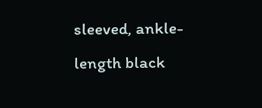sleeved, ankle-length black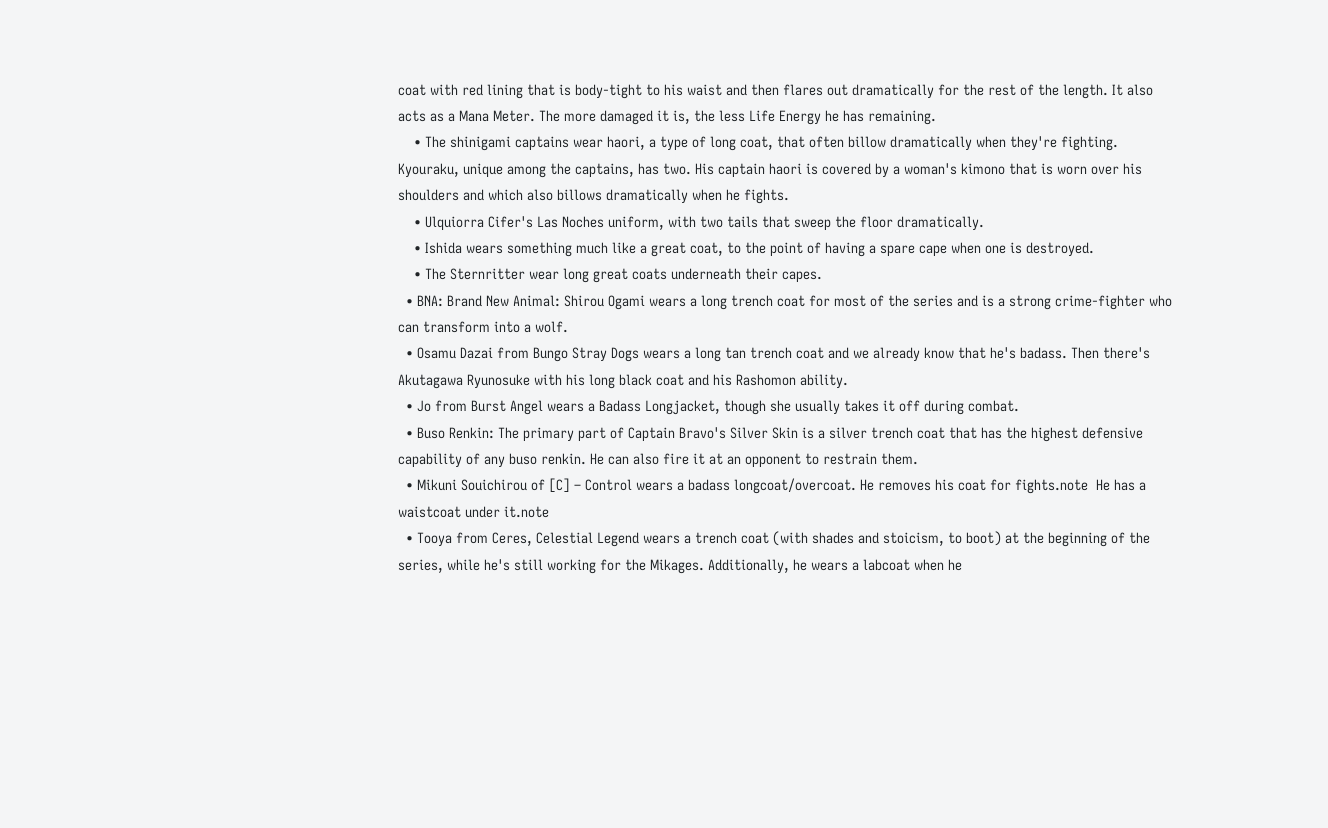coat with red lining that is body-tight to his waist and then flares out dramatically for the rest of the length. It also acts as a Mana Meter. The more damaged it is, the less Life Energy he has remaining.
    • The shinigami captains wear haori, a type of long coat, that often billow dramatically when they're fighting. Kyouraku, unique among the captains, has two. His captain haori is covered by a woman's kimono that is worn over his shoulders and which also billows dramatically when he fights.
    • Ulquiorra Cifer's Las Noches uniform, with two tails that sweep the floor dramatically.
    • Ishida wears something much like a great coat, to the point of having a spare cape when one is destroyed.
    • The Sternritter wear long great coats underneath their capes.
  • BNA: Brand New Animal: Shirou Ogami wears a long trench coat for most of the series and is a strong crime-fighter who can transform into a wolf.
  • Osamu Dazai from Bungo Stray Dogs wears a long tan trench coat and we already know that he's badass. Then there's Akutagawa Ryunosuke with his long black coat and his Rashomon ability.
  • Jo from Burst Angel wears a Badass Longjacket, though she usually takes it off during combat.
  • Buso Renkin: The primary part of Captain Bravo's Silver Skin is a silver trench coat that has the highest defensive capability of any buso renkin. He can also fire it at an opponent to restrain them.
  • Mikuni Souichirou of [C] – Control wears a badass longcoat/overcoat. He removes his coat for fights.note  He has a waistcoat under it.note
  • Tooya from Ceres, Celestial Legend wears a trench coat (with shades and stoicism, to boot) at the beginning of the series, while he's still working for the Mikages. Additionally, he wears a labcoat when he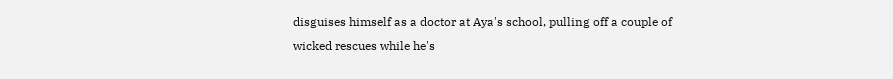disguises himself as a doctor at Aya's school, pulling off a couple of wicked rescues while he's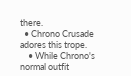there.
  • Chrono Crusade adores this trope.
    • While Chrono's normal outfit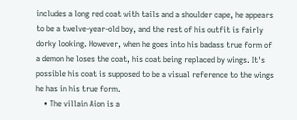includes a long red coat with tails and a shoulder cape, he appears to be a twelve-year-old boy, and the rest of his outfit is fairly dorky looking. However, when he goes into his badass true form of a demon he loses the coat, his coat being replaced by wings. It's possible his coat is supposed to be a visual reference to the wings he has in his true form.
    • The villain Aion is a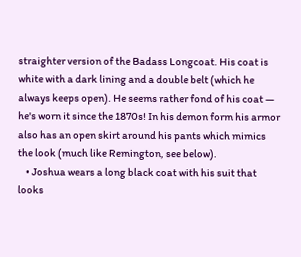straighter version of the Badass Longcoat. His coat is white with a dark lining and a double belt (which he always keeps open). He seems rather fond of his coat — he's worn it since the 1870s! In his demon form his armor also has an open skirt around his pants which mimics the look (much like Remington, see below).
    • Joshua wears a long black coat with his suit that looks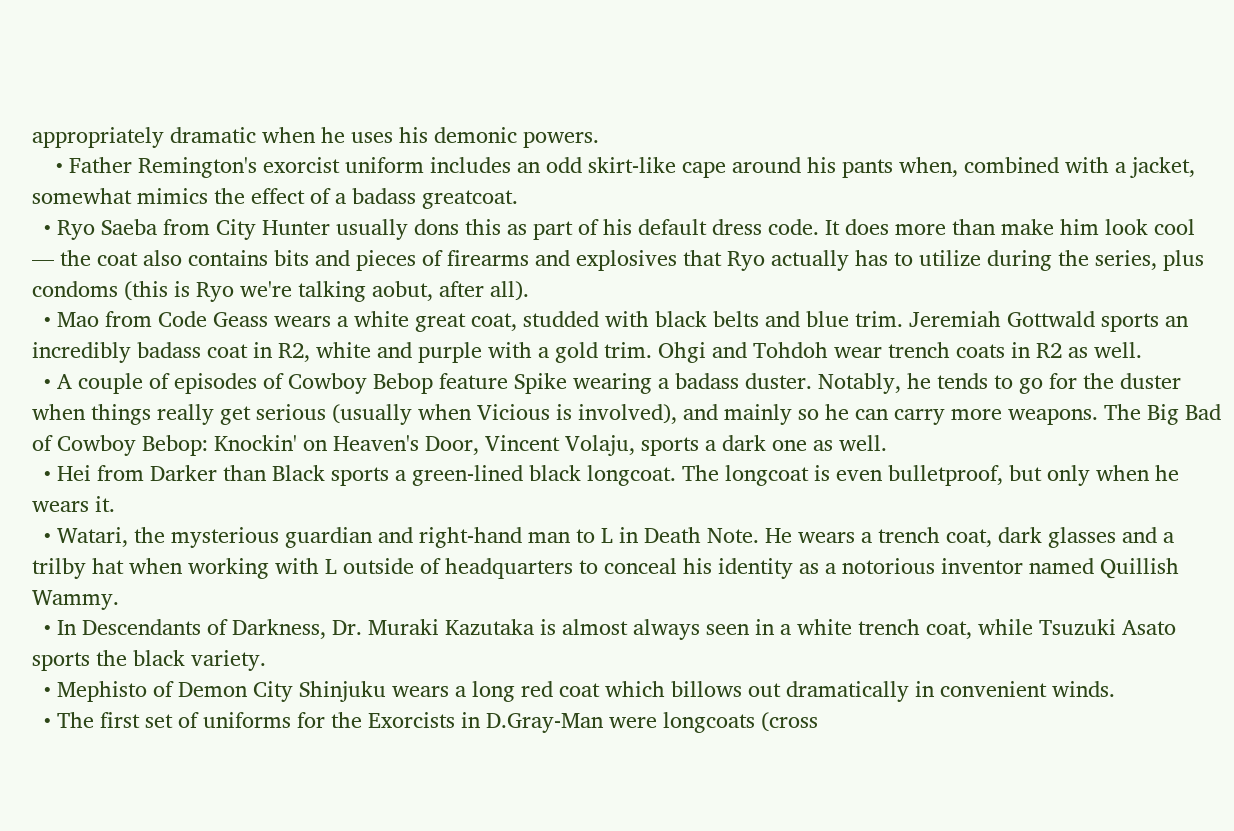appropriately dramatic when he uses his demonic powers.
    • Father Remington's exorcist uniform includes an odd skirt-like cape around his pants when, combined with a jacket, somewhat mimics the effect of a badass greatcoat.
  • Ryo Saeba from City Hunter usually dons this as part of his default dress code. It does more than make him look cool — the coat also contains bits and pieces of firearms and explosives that Ryo actually has to utilize during the series, plus condoms (this is Ryo we're talking aobut, after all).
  • Mao from Code Geass wears a white great coat, studded with black belts and blue trim. Jeremiah Gottwald sports an incredibly badass coat in R2, white and purple with a gold trim. Ohgi and Tohdoh wear trench coats in R2 as well.
  • A couple of episodes of Cowboy Bebop feature Spike wearing a badass duster. Notably, he tends to go for the duster when things really get serious (usually when Vicious is involved), and mainly so he can carry more weapons. The Big Bad of Cowboy Bebop: Knockin' on Heaven's Door, Vincent Volaju, sports a dark one as well.
  • Hei from Darker than Black sports a green-lined black longcoat. The longcoat is even bulletproof, but only when he wears it.
  • Watari, the mysterious guardian and right-hand man to L in Death Note. He wears a trench coat, dark glasses and a trilby hat when working with L outside of headquarters to conceal his identity as a notorious inventor named Quillish Wammy.
  • In Descendants of Darkness, Dr. Muraki Kazutaka is almost always seen in a white trench coat, while Tsuzuki Asato sports the black variety.
  • Mephisto of Demon City Shinjuku wears a long red coat which billows out dramatically in convenient winds.
  • The first set of uniforms for the Exorcists in D.Gray-Man were longcoats (cross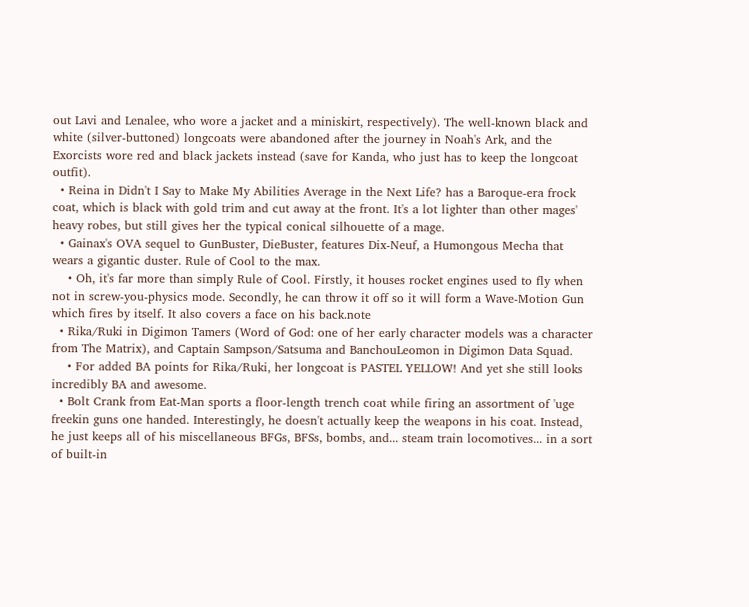out Lavi and Lenalee, who wore a jacket and a miniskirt, respectively). The well-known black and white (silver-buttoned) longcoats were abandoned after the journey in Noah's Ark, and the Exorcists wore red and black jackets instead (save for Kanda, who just has to keep the longcoat outfit).
  • Reina in Didn't I Say to Make My Abilities Average in the Next Life? has a Baroque-era frock coat, which is black with gold trim and cut away at the front. It's a lot lighter than other mages' heavy robes, but still gives her the typical conical silhouette of a mage.
  • Gainax's OVA sequel to GunBuster, DieBuster, features Dix-Neuf, a Humongous Mecha that wears a gigantic duster. Rule of Cool to the max.
    • Oh, it's far more than simply Rule of Cool. Firstly, it houses rocket engines used to fly when not in screw-you-physics mode. Secondly, he can throw it off so it will form a Wave-Motion Gun which fires by itself. It also covers a face on his back.note
  • Rika/Ruki in Digimon Tamers (Word of God: one of her early character models was a character from The Matrix), and Captain Sampson/Satsuma and BanchouLeomon in Digimon Data Squad.
    • For added BA points for Rika/Ruki, her longcoat is PASTEL YELLOW! And yet she still looks incredibly BA and awesome.
  • Bolt Crank from Eat-Man sports a floor-length trench coat while firing an assortment of 'uge freekin guns one handed. Interestingly, he doesn't actually keep the weapons in his coat. Instead, he just keeps all of his miscellaneous BFGs, BFSs, bombs, and... steam train locomotives... in a sort of built-in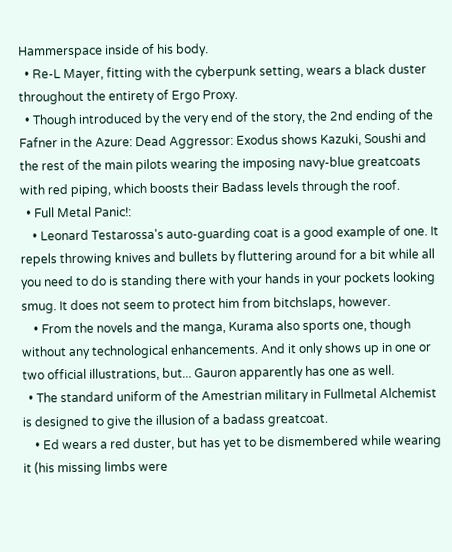Hammerspace inside of his body.
  • Re-L Mayer, fitting with the cyberpunk setting, wears a black duster throughout the entirety of Ergo Proxy.
  • Though introduced by the very end of the story, the 2nd ending of the Fafner in the Azure: Dead Aggressor: Exodus shows Kazuki, Soushi and the rest of the main pilots wearing the imposing navy-blue greatcoats with red piping, which boosts their Badass levels through the roof.
  • Full Metal Panic!:
    • Leonard Testarossa's auto-guarding coat is a good example of one. It repels throwing knives and bullets by fluttering around for a bit while all you need to do is standing there with your hands in your pockets looking smug. It does not seem to protect him from bitchslaps, however.
    • From the novels and the manga, Kurama also sports one, though without any technological enhancements. And it only shows up in one or two official illustrations, but... Gauron apparently has one as well.
  • The standard uniform of the Amestrian military in Fullmetal Alchemist is designed to give the illusion of a badass greatcoat.
    • Ed wears a red duster, but has yet to be dismembered while wearing it (his missing limbs were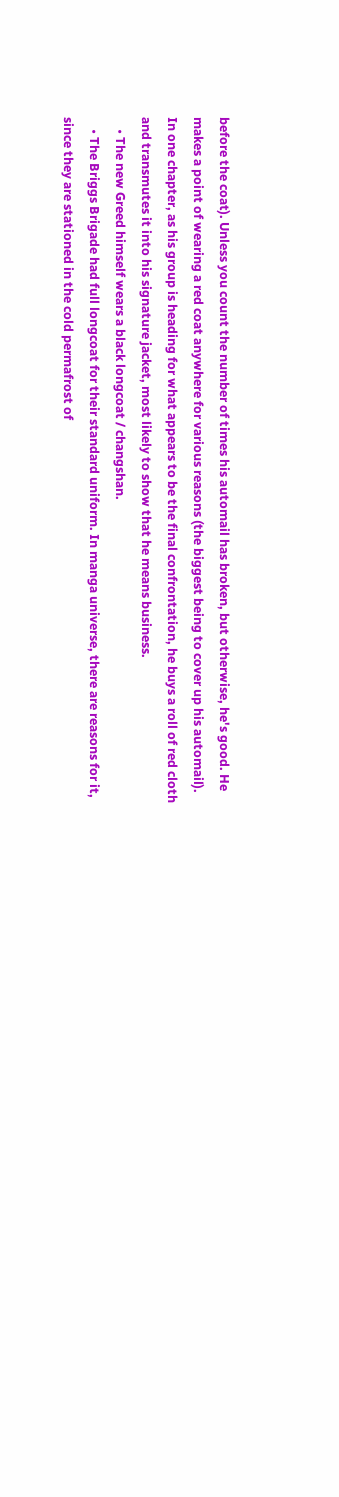before the coat). Unless you count the number of times his automail has broken, but otherwise, he's good. He makes a point of wearing a red coat anywhere for various reasons (the biggest being to cover up his automail). In one chapter, as his group is heading for what appears to be the final confrontation, he buys a roll of red cloth and transmutes it into his signature jacket, most likely to show that he means business.
    • The new Greed himself wears a black longcoat / changshan.
    • The Briggs Brigade had full longcoat for their standard uniform. In manga universe, there are reasons for it, since they are stationed in the cold permafrost of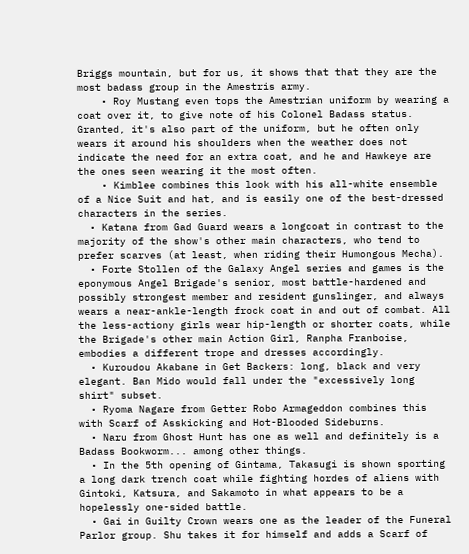Briggs mountain, but for us, it shows that that they are the most badass group in the Amestris army.
    • Roy Mustang even tops the Amestrian uniform by wearing a coat over it, to give note of his Colonel Badass status. Granted, it's also part of the uniform, but he often only wears it around his shoulders when the weather does not indicate the need for an extra coat, and he and Hawkeye are the ones seen wearing it the most often.
    • Kimblee combines this look with his all-white ensemble of a Nice Suit and hat, and is easily one of the best-dressed characters in the series.
  • Katana from Gad Guard wears a longcoat in contrast to the majority of the show's other main characters, who tend to prefer scarves (at least, when riding their Humongous Mecha).
  • Forte Stollen of the Galaxy Angel series and games is the eponymous Angel Brigade's senior, most battle-hardened and possibly strongest member and resident gunslinger, and always wears a near-ankle-length frock coat in and out of combat. All the less-actiony girls wear hip-length or shorter coats, while the Brigade's other main Action Girl, Ranpha Franboise, embodies a different trope and dresses accordingly.
  • Kuroudou Akabane in Get Backers: long, black and very elegant. Ban Mido would fall under the "excessively long shirt" subset.
  • Ryoma Nagare from Getter Robo Armageddon combines this with Scarf of Asskicking and Hot-Blooded Sideburns.
  • Naru from Ghost Hunt has one as well and definitely is a Badass Bookworm... among other things.
  • In the 5th opening of Gintama, Takasugi is shown sporting a long dark trench coat while fighting hordes of aliens with Gintoki, Katsura, and Sakamoto in what appears to be a hopelessly one-sided battle.
  • Gai in Guilty Crown wears one as the leader of the Funeral Parlor group. Shu takes it for himself and adds a Scarf of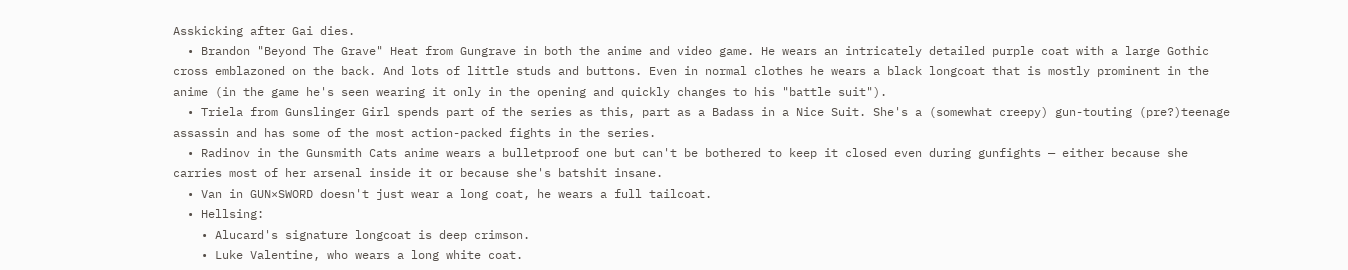Asskicking after Gai dies.
  • Brandon "Beyond The Grave" Heat from Gungrave in both the anime and video game. He wears an intricately detailed purple coat with a large Gothic cross emblazoned on the back. And lots of little studs and buttons. Even in normal clothes he wears a black longcoat that is mostly prominent in the anime (in the game he's seen wearing it only in the opening and quickly changes to his "battle suit").
  • Triela from Gunslinger Girl spends part of the series as this, part as a Badass in a Nice Suit. She's a (somewhat creepy) gun-touting (pre?)teenage assassin and has some of the most action-packed fights in the series.
  • Radinov in the Gunsmith Cats anime wears a bulletproof one but can't be bothered to keep it closed even during gunfights — either because she carries most of her arsenal inside it or because she's batshit insane.
  • Van in GUN×SWORD doesn't just wear a long coat, he wears a full tailcoat.
  • Hellsing:
    • Alucard's signature longcoat is deep crimson.
    • Luke Valentine, who wears a long white coat.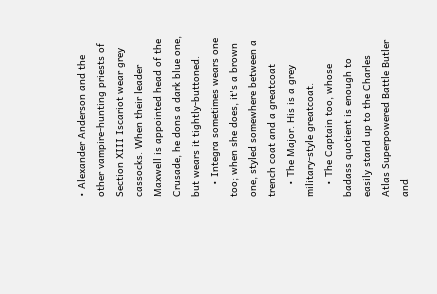• Alexander Anderson and the other vampire-hunting priests of Section XIII Iscariot wear grey cassocks. When their leader Maxwell is appointed head of the Crusade, he dons a dark blue one, but wears it tightly-buttoned.
    • Integra sometimes wears one too; when she does, it's a brown one, styled somewhere between a trench coat and a greatcoat
    • The Major. His is a grey military-style greatcoat.
    • The Captain too, whose badass quotient is enough to easily stand up to the Charles Atlas Superpowered Battle Butler and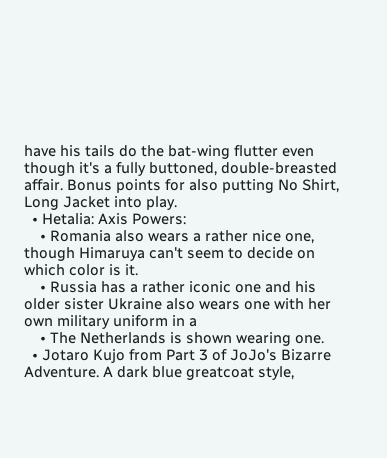have his tails do the bat-wing flutter even though it's a fully buttoned, double-breasted affair. Bonus points for also putting No Shirt, Long Jacket into play.
  • Hetalia: Axis Powers:
    • Romania also wears a rather nice one, though Himaruya can't seem to decide on which color is it.
    • Russia has a rather iconic one and his older sister Ukraine also wears one with her own military uniform in a
    • The Netherlands is shown wearing one.
  • Jotaro Kujo from Part 3 of JoJo's Bizarre Adventure. A dark blue greatcoat style,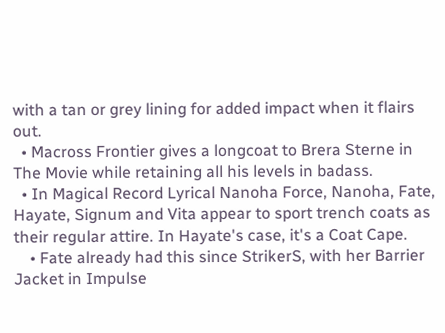with a tan or grey lining for added impact when it flairs out.
  • Macross Frontier gives a longcoat to Brera Sterne in The Movie while retaining all his levels in badass.
  • In Magical Record Lyrical Nanoha Force, Nanoha, Fate, Hayate, Signum and Vita appear to sport trench coats as their regular attire. In Hayate's case, it's a Coat Cape.
    • Fate already had this since StrikerS, with her Barrier Jacket in Impulse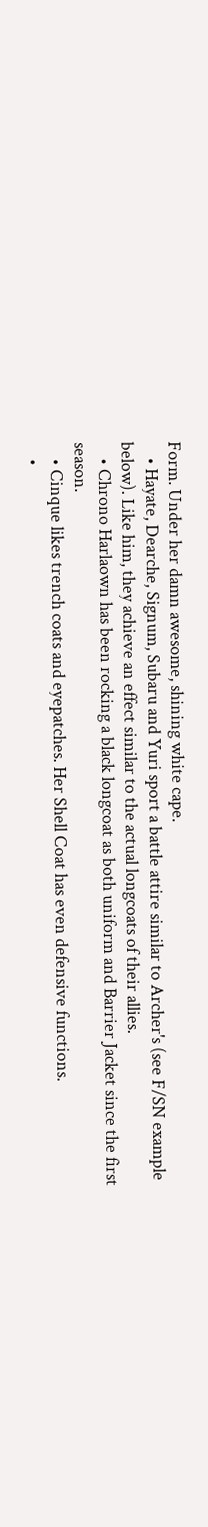Form. Under her damn awesome, shining white cape.
    • Hayate, Dearche, Signum, Subaru and Yuri sport a battle attire similar to Archer's (see F/SN example below). Like him, they achieve an effect similar to the actual longcoats of their allies.
    • Chrono Harlaown has been rocking a black longcoat as both uniform and Barrier Jacket since the first season.
    • Cinque likes trench coats and eyepatches. Her Shell Coat has even defensive functions.
    •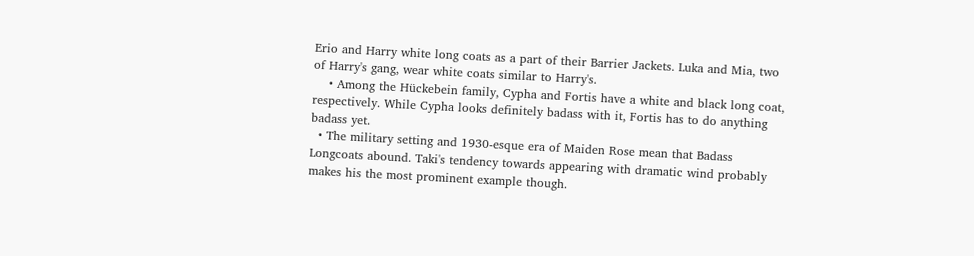Erio and Harry white long coats as a part of their Barrier Jackets. Luka and Mia, two of Harry's gang, wear white coats similar to Harry's.
    • Among the Hückebein family, Cypha and Fortis have a white and black long coat, respectively. While Cypha looks definitely badass with it, Fortis has to do anything badass yet.
  • The military setting and 1930-esque era of Maiden Rose mean that Badass Longcoats abound. Taki's tendency towards appearing with dramatic wind probably makes his the most prominent example though.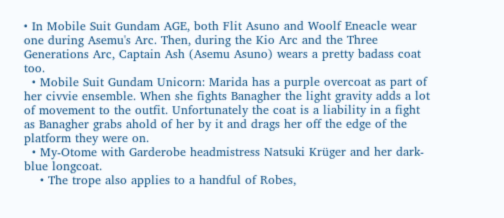• In Mobile Suit Gundam AGE, both Flit Asuno and Woolf Eneacle wear one during Asemu's Arc. Then, during the Kio Arc and the Three Generations Arc, Captain Ash (Asemu Asuno) wears a pretty badass coat too.
  • Mobile Suit Gundam Unicorn: Marida has a purple overcoat as part of her civvie ensemble. When she fights Banagher the light gravity adds a lot of movement to the outfit. Unfortunately the coat is a liability in a fight as Banagher grabs ahold of her by it and drags her off the edge of the platform they were on.
  • My-Otome with Garderobe headmistress Natsuki Krüger and her dark-blue longcoat.
    • The trope also applies to a handful of Robes,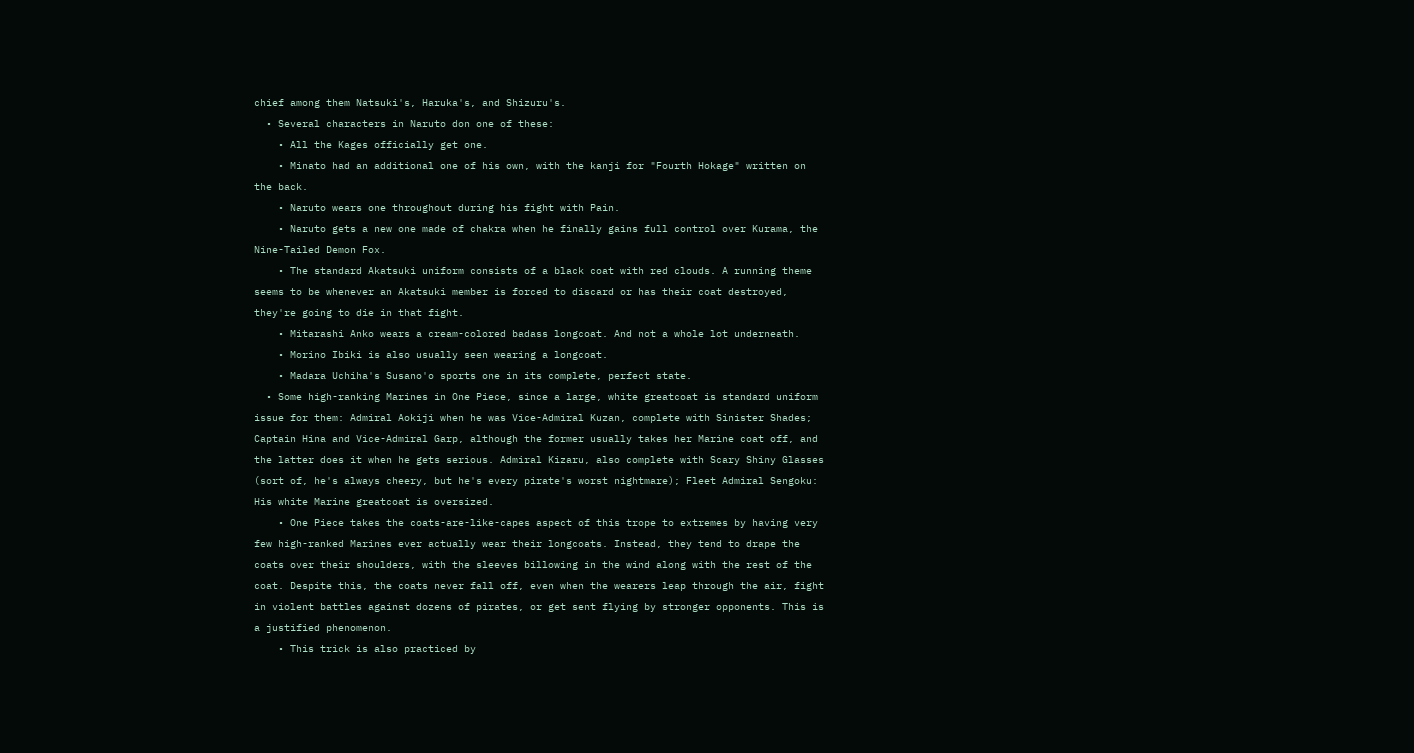chief among them Natsuki's, Haruka's, and Shizuru's.
  • Several characters in Naruto don one of these:
    • All the Kages officially get one.
    • Minato had an additional one of his own, with the kanji for "Fourth Hokage" written on the back.
    • Naruto wears one throughout during his fight with Pain.
    • Naruto gets a new one made of chakra when he finally gains full control over Kurama, the Nine-Tailed Demon Fox.
    • The standard Akatsuki uniform consists of a black coat with red clouds. A running theme seems to be whenever an Akatsuki member is forced to discard or has their coat destroyed, they're going to die in that fight.
    • Mitarashi Anko wears a cream-colored badass longcoat. And not a whole lot underneath.
    • Morino Ibiki is also usually seen wearing a longcoat.
    • Madara Uchiha's Susano'o sports one in its complete, perfect state.
  • Some high-ranking Marines in One Piece, since a large, white greatcoat is standard uniform issue for them: Admiral Aokiji when he was Vice-Admiral Kuzan, complete with Sinister Shades; Captain Hina and Vice-Admiral Garp, although the former usually takes her Marine coat off, and the latter does it when he gets serious. Admiral Kizaru, also complete with Scary Shiny Glasses (sort of, he's always cheery, but he's every pirate's worst nightmare); Fleet Admiral Sengoku: His white Marine greatcoat is oversized.
    • One Piece takes the coats-are-like-capes aspect of this trope to extremes by having very few high-ranked Marines ever actually wear their longcoats. Instead, they tend to drape the coats over their shoulders, with the sleeves billowing in the wind along with the rest of the coat. Despite this, the coats never fall off, even when the wearers leap through the air, fight in violent battles against dozens of pirates, or get sent flying by stronger opponents. This is a justified phenomenon.
    • This trick is also practiced by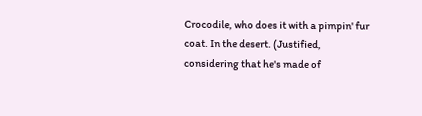Crocodile, who does it with a pimpin' fur coat. In the desert. (Justified, considering that he's made of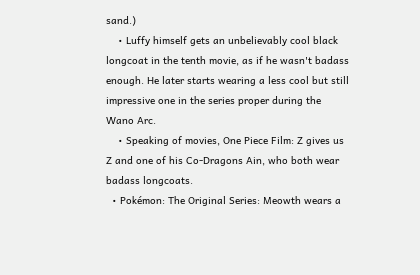sand.)
    • Luffy himself gets an unbelievably cool black longcoat in the tenth movie, as if he wasn't badass enough. He later starts wearing a less cool but still impressive one in the series proper during the Wano Arc.
    • Speaking of movies, One Piece Film: Z gives us Z and one of his Co-Dragons Ain, who both wear badass longcoats.
  • Pokémon: The Original Series: Meowth wears a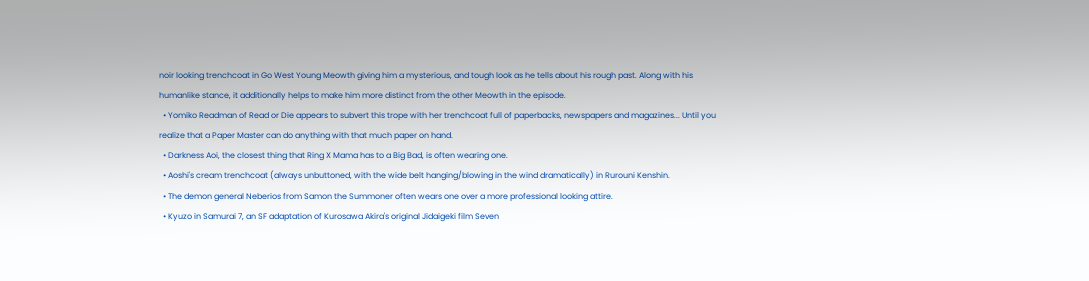noir looking trenchcoat in Go West Young Meowth giving him a mysterious, and tough look as he tells about his rough past. Along with his humanlike stance, it additionally helps to make him more distinct from the other Meowth in the episode.
  • Yomiko Readman of Read or Die appears to subvert this trope with her trenchcoat full of paperbacks, newspapers and magazines... Until you realize that a Paper Master can do anything with that much paper on hand.
  • Darkness Aoi, the closest thing that Ring X Mama has to a Big Bad, is often wearing one.
  • Aoshi's cream trenchcoat (always unbuttoned, with the wide belt hanging/blowing in the wind dramatically) in Rurouni Kenshin.
  • The demon general Neberios from Samon the Summoner often wears one over a more professional looking attire.
  • Kyuzo in Samurai 7, an SF adaptation of Kurosawa Akira's original Jidaigeki film Seven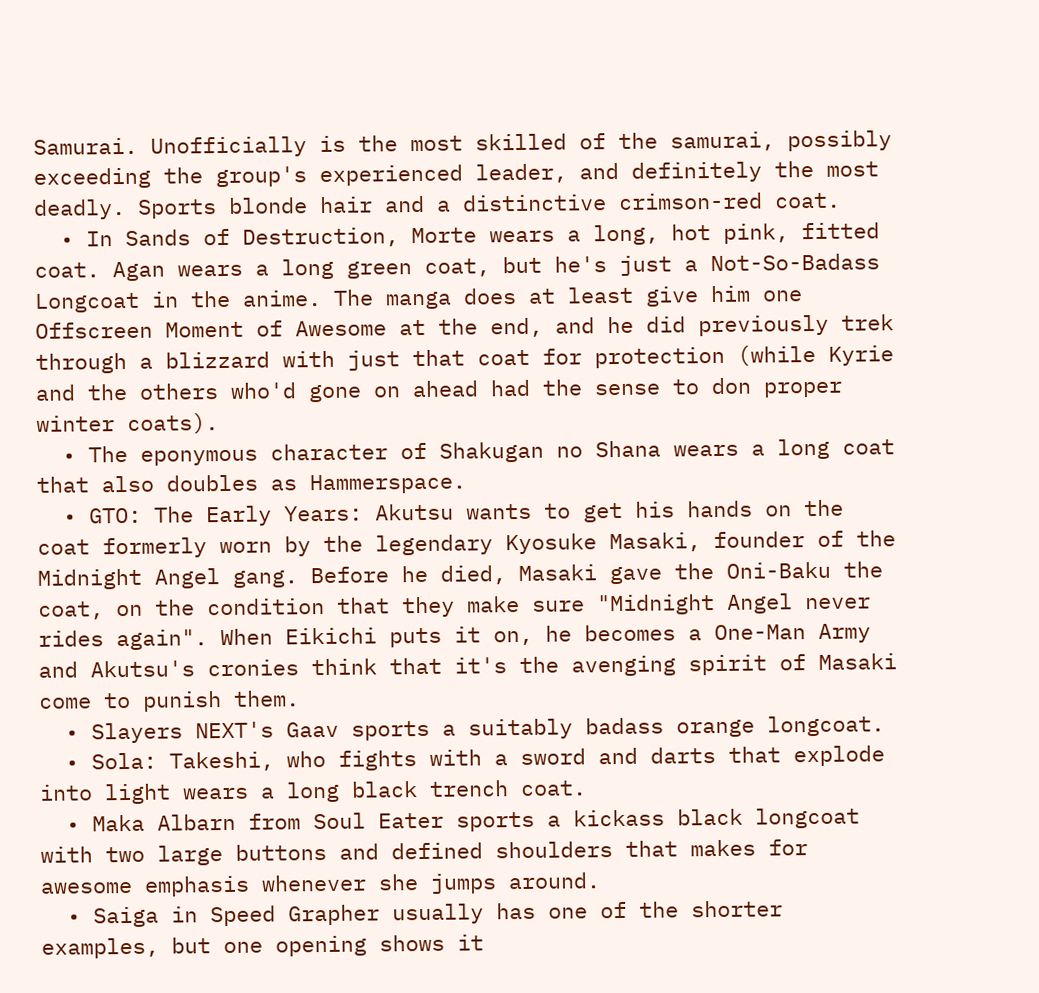Samurai. Unofficially is the most skilled of the samurai, possibly exceeding the group's experienced leader, and definitely the most deadly. Sports blonde hair and a distinctive crimson-red coat.
  • In Sands of Destruction, Morte wears a long, hot pink, fitted coat. Agan wears a long green coat, but he's just a Not-So-Badass Longcoat in the anime. The manga does at least give him one Offscreen Moment of Awesome at the end, and he did previously trek through a blizzard with just that coat for protection (while Kyrie and the others who'd gone on ahead had the sense to don proper winter coats).
  • The eponymous character of Shakugan no Shana wears a long coat that also doubles as Hammerspace.
  • GTO: The Early Years: Akutsu wants to get his hands on the coat formerly worn by the legendary Kyosuke Masaki, founder of the Midnight Angel gang. Before he died, Masaki gave the Oni-Baku the coat, on the condition that they make sure "Midnight Angel never rides again". When Eikichi puts it on, he becomes a One-Man Army and Akutsu's cronies think that it's the avenging spirit of Masaki come to punish them.
  • Slayers NEXT's Gaav sports a suitably badass orange longcoat.
  • Sola: Takeshi, who fights with a sword and darts that explode into light wears a long black trench coat.
  • Maka Albarn from Soul Eater sports a kickass black longcoat with two large buttons and defined shoulders that makes for awesome emphasis whenever she jumps around.
  • Saiga in Speed Grapher usually has one of the shorter examples, but one opening shows it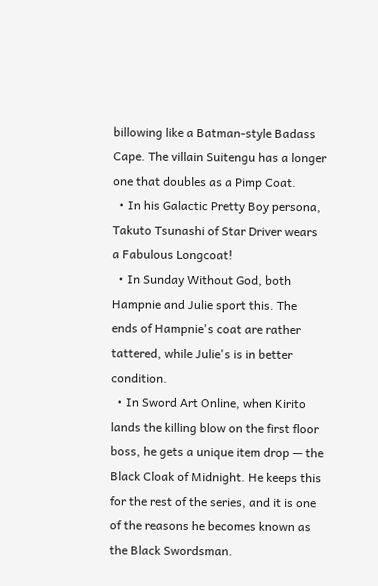billowing like a Batman-style Badass Cape. The villain Suitengu has a longer one that doubles as a Pimp Coat.
  • In his Galactic Pretty Boy persona, Takuto Tsunashi of Star Driver wears a Fabulous Longcoat!
  • In Sunday Without God, both Hampnie and Julie sport this. The ends of Hampnie's coat are rather tattered, while Julie's is in better condition.
  • In Sword Art Online, when Kirito lands the killing blow on the first floor boss, he gets a unique item drop — the Black Cloak of Midnight. He keeps this for the rest of the series, and it is one of the reasons he becomes known as the Black Swordsman.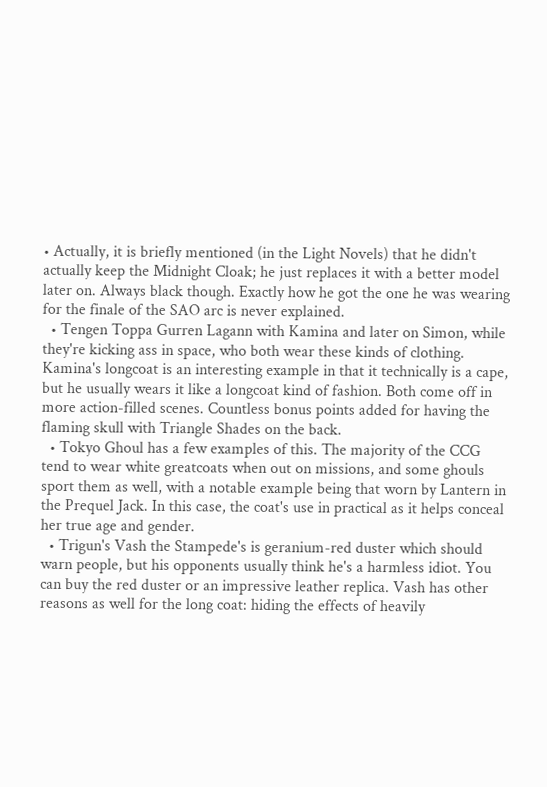• Actually, it is briefly mentioned (in the Light Novels) that he didn't actually keep the Midnight Cloak; he just replaces it with a better model later on. Always black though. Exactly how he got the one he was wearing for the finale of the SAO arc is never explained.
  • Tengen Toppa Gurren Lagann with Kamina and later on Simon, while they're kicking ass in space, who both wear these kinds of clothing. Kamina's longcoat is an interesting example in that it technically is a cape, but he usually wears it like a longcoat kind of fashion. Both come off in more action-filled scenes. Countless bonus points added for having the flaming skull with Triangle Shades on the back.
  • Tokyo Ghoul has a few examples of this. The majority of the CCG tend to wear white greatcoats when out on missions, and some ghouls sport them as well, with a notable example being that worn by Lantern in the Prequel Jack. In this case, the coat's use in practical as it helps conceal her true age and gender.
  • Trigun's Vash the Stampede's is geranium-red duster which should warn people, but his opponents usually think he's a harmless idiot. You can buy the red duster or an impressive leather replica. Vash has other reasons as well for the long coat: hiding the effects of heavily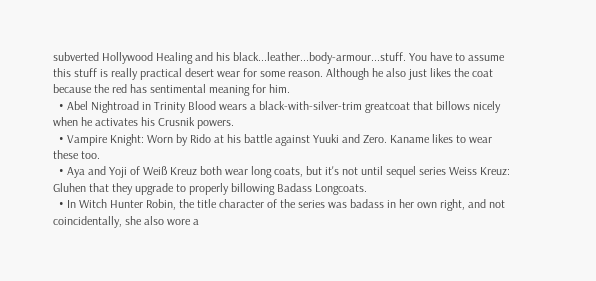subverted Hollywood Healing and his black...leather...body-armour...stuff. You have to assume this stuff is really practical desert wear for some reason. Although he also just likes the coat because the red has sentimental meaning for him.
  • Abel Nightroad in Trinity Blood wears a black-with-silver-trim greatcoat that billows nicely when he activates his Crusnik powers.
  • Vampire Knight: Worn by Rido at his battle against Yuuki and Zero. Kaname likes to wear these too.
  • Aya and Yoji of Weiß Kreuz both wear long coats, but it's not until sequel series Weiss Kreuz: Gluhen that they upgrade to properly billowing Badass Longcoats.
  • In Witch Hunter Robin, the title character of the series was badass in her own right, and not coincidentally, she also wore a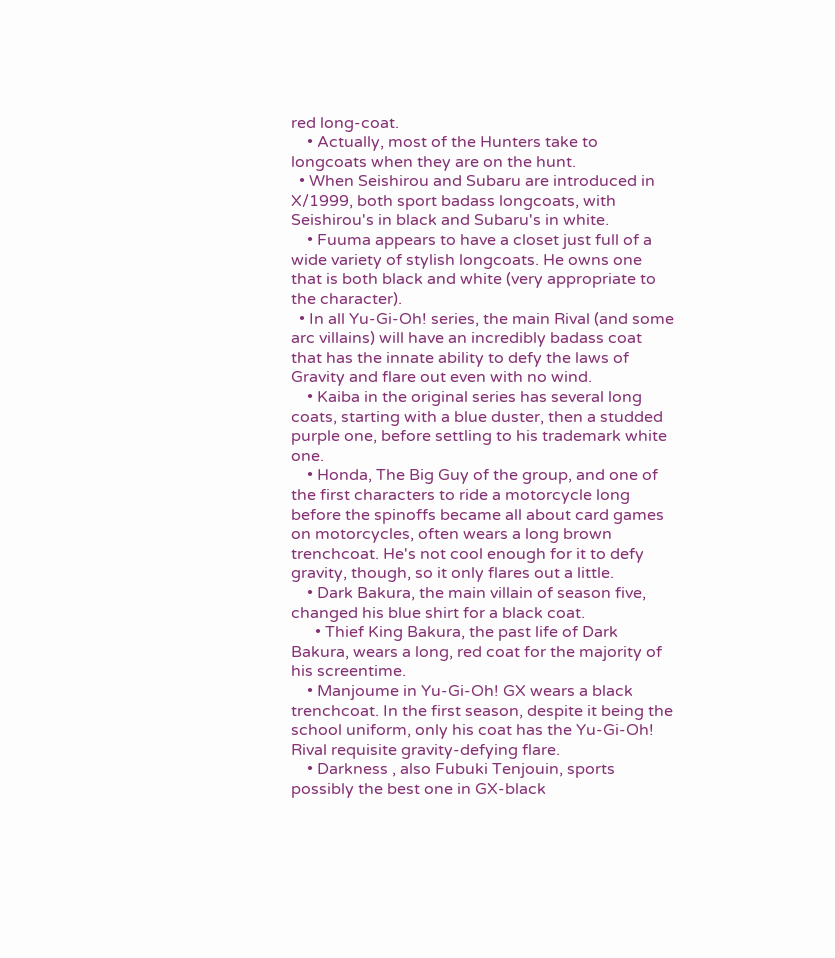red long-coat.
    • Actually, most of the Hunters take to longcoats when they are on the hunt.
  • When Seishirou and Subaru are introduced in X/1999, both sport badass longcoats, with Seishirou's in black and Subaru's in white.
    • Fuuma appears to have a closet just full of a wide variety of stylish longcoats. He owns one that is both black and white (very appropriate to the character).
  • In all Yu-Gi-Oh! series, the main Rival (and some arc villains) will have an incredibly badass coat that has the innate ability to defy the laws of Gravity and flare out even with no wind.
    • Kaiba in the original series has several long coats, starting with a blue duster, then a studded purple one, before settling to his trademark white one.
    • Honda, The Big Guy of the group, and one of the first characters to ride a motorcycle long before the spinoffs became all about card games on motorcycles, often wears a long brown trenchcoat. He's not cool enough for it to defy gravity, though, so it only flares out a little.
    • Dark Bakura, the main villain of season five, changed his blue shirt for a black coat.
      • Thief King Bakura, the past life of Dark Bakura, wears a long, red coat for the majority of his screentime.
    • Manjoume in Yu-Gi-Oh! GX wears a black trenchcoat. In the first season, despite it being the school uniform, only his coat has the Yu-Gi-Oh! Rival requisite gravity-defying flare.
    • Darkness , also Fubuki Tenjouin, sports possibly the best one in GX-black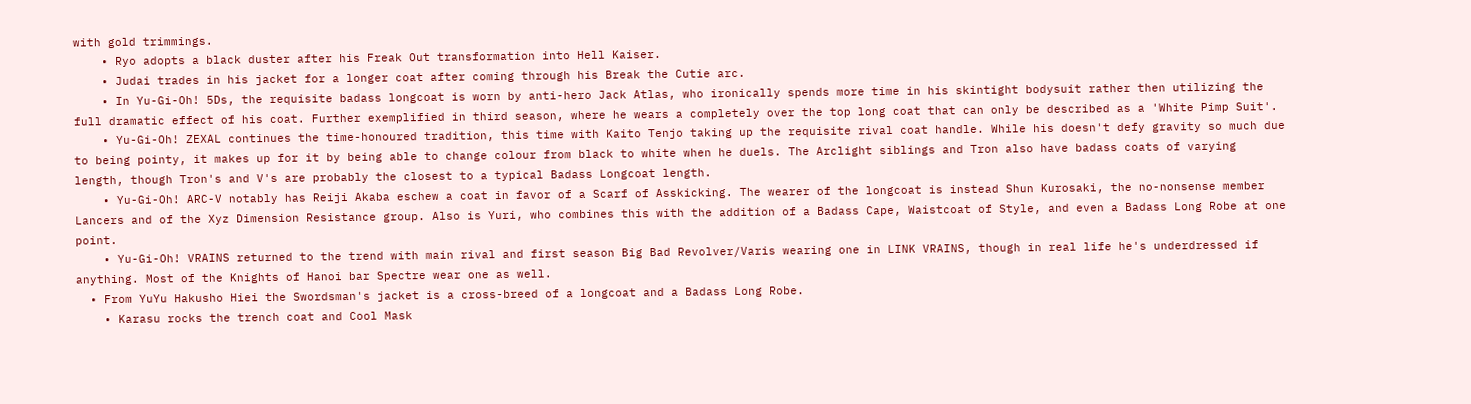with gold trimmings.
    • Ryo adopts a black duster after his Freak Out transformation into Hell Kaiser.
    • Judai trades in his jacket for a longer coat after coming through his Break the Cutie arc.
    • In Yu-Gi-Oh! 5Ds, the requisite badass longcoat is worn by anti-hero Jack Atlas, who ironically spends more time in his skintight bodysuit rather then utilizing the full dramatic effect of his coat. Further exemplified in third season, where he wears a completely over the top long coat that can only be described as a 'White Pimp Suit'.
    • Yu-Gi-Oh! ZEXAL continues the time-honoured tradition, this time with Kaito Tenjo taking up the requisite rival coat handle. While his doesn't defy gravity so much due to being pointy, it makes up for it by being able to change colour from black to white when he duels. The Arclight siblings and Tron also have badass coats of varying length, though Tron's and V's are probably the closest to a typical Badass Longcoat length.
    • Yu-Gi-Oh! ARC-V notably has Reiji Akaba eschew a coat in favor of a Scarf of Asskicking. The wearer of the longcoat is instead Shun Kurosaki, the no-nonsense member Lancers and of the Xyz Dimension Resistance group. Also is Yuri, who combines this with the addition of a Badass Cape, Waistcoat of Style, and even a Badass Long Robe at one point.
    • Yu-Gi-Oh! VRAINS returned to the trend with main rival and first season Big Bad Revolver/Varis wearing one in LINK VRAINS, though in real life he's underdressed if anything. Most of the Knights of Hanoi bar Spectre wear one as well.
  • From YuYu Hakusho Hiei the Swordsman's jacket is a cross-breed of a longcoat and a Badass Long Robe.
    • Karasu rocks the trench coat and Cool Mask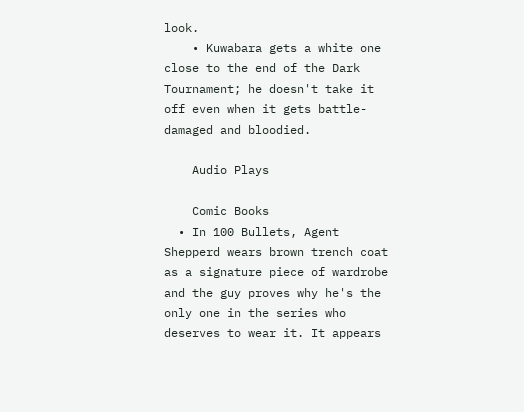look.
    • Kuwabara gets a white one close to the end of the Dark Tournament; he doesn't take it off even when it gets battle-damaged and bloodied.

    Audio Plays

    Comic Books
  • In 100 Bullets, Agent Shepperd wears brown trench coat as a signature piece of wardrobe and the guy proves why he's the only one in the series who deserves to wear it. It appears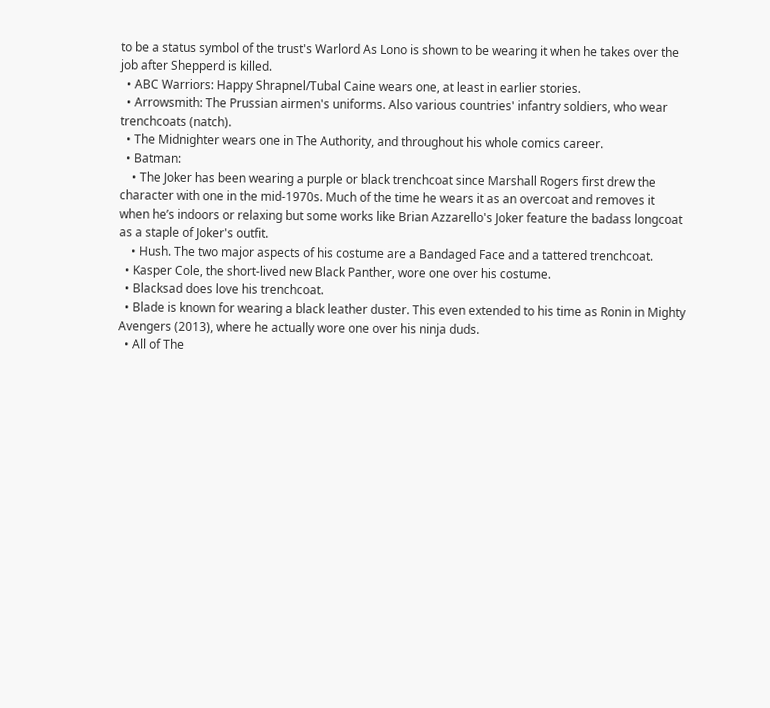to be a status symbol of the trust's Warlord As Lono is shown to be wearing it when he takes over the job after Shepperd is killed.
  • ABC Warriors: Happy Shrapnel/Tubal Caine wears one, at least in earlier stories.
  • Arrowsmith: The Prussian airmen's uniforms. Also various countries' infantry soldiers, who wear trenchcoats (natch).
  • The Midnighter wears one in The Authority, and throughout his whole comics career.
  • Batman:
    • The Joker has been wearing a purple or black trenchcoat since Marshall Rogers first drew the character with one in the mid-1970s. Much of the time he wears it as an overcoat and removes it when he’s indoors or relaxing but some works like Brian Azzarello's Joker feature the badass longcoat as a staple of Joker's outfit.
    • Hush. The two major aspects of his costume are a Bandaged Face and a tattered trenchcoat.
  • Kasper Cole, the short-lived new Black Panther, wore one over his costume.
  • Blacksad does love his trenchcoat.
  • Blade is known for wearing a black leather duster. This even extended to his time as Ronin in Mighty Avengers (2013), where he actually wore one over his ninja duds.
  • All of The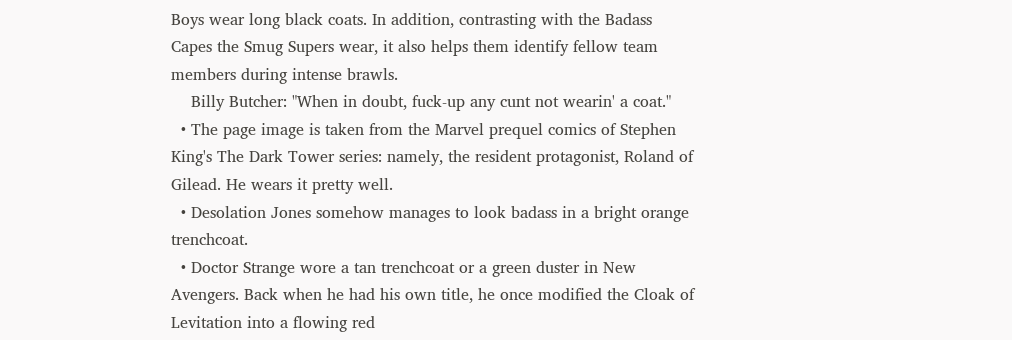Boys wear long black coats. In addition, contrasting with the Badass Capes the Smug Supers wear, it also helps them identify fellow team members during intense brawls.
    Billy Butcher: "When in doubt, fuck-up any cunt not wearin' a coat."
  • The page image is taken from the Marvel prequel comics of Stephen King's The Dark Tower series: namely, the resident protagonist, Roland of Gilead. He wears it pretty well.
  • Desolation Jones somehow manages to look badass in a bright orange trenchcoat.
  • Doctor Strange wore a tan trenchcoat or a green duster in New Avengers. Back when he had his own title, he once modified the Cloak of Levitation into a flowing red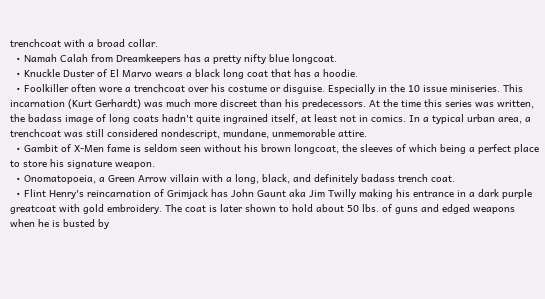trenchcoat with a broad collar.
  • Namah Calah from Dreamkeepers has a pretty nifty blue longcoat.
  • Knuckle Duster of El Marvo wears a black long coat that has a hoodie.
  • Foolkiller often wore a trenchcoat over his costume or disguise. Especially in the 10 issue miniseries. This incarnation (Kurt Gerhardt) was much more discreet than his predecessors. At the time this series was written, the badass image of long coats hadn't quite ingrained itself, at least not in comics. In a typical urban area, a trenchcoat was still considered nondescript, mundane, unmemorable attire.
  • Gambit of X-Men fame is seldom seen without his brown longcoat, the sleeves of which being a perfect place to store his signature weapon.
  • Onomatopoeia, a Green Arrow villain with a long, black, and definitely badass trench coat.
  • Flint Henry's reincarnation of Grimjack has John Gaunt aka Jim Twilly making his entrance in a dark purple greatcoat with gold embroidery. The coat is later shown to hold about 50 lbs. of guns and edged weapons when he is busted by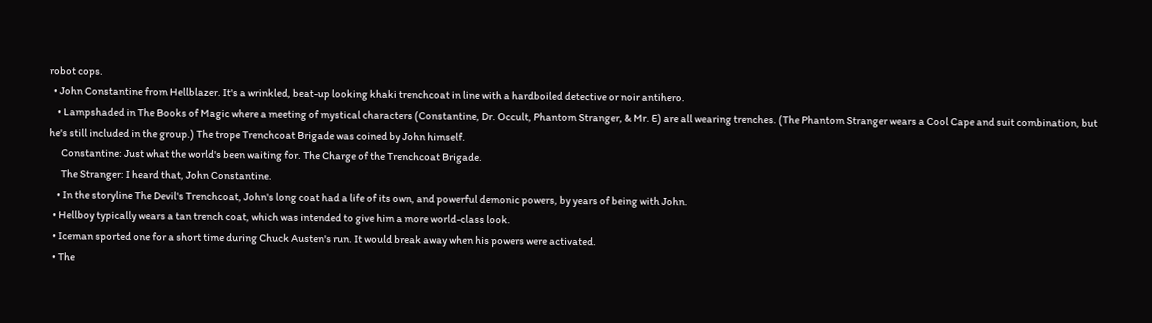robot cops.
  • John Constantine from Hellblazer. It's a wrinkled, beat-up looking khaki trenchcoat in line with a hardboiled detective or noir antihero.
    • Lampshaded in The Books of Magic where a meeting of mystical characters (Constantine, Dr. Occult, Phantom Stranger, & Mr. E) are all wearing trenches. (The Phantom Stranger wears a Cool Cape and suit combination, but he's still included in the group.) The trope Trenchcoat Brigade was coined by John himself.
      Constantine: Just what the world's been waiting for. The Charge of the Trenchcoat Brigade.
      The Stranger: I heard that, John Constantine.
    • In the storyline The Devil's Trenchcoat, John's long coat had a life of its own, and powerful demonic powers, by years of being with John.
  • Hellboy typically wears a tan trench coat, which was intended to give him a more world-class look.
  • Iceman sported one for a short time during Chuck Austen's run. It would break away when his powers were activated.
  • The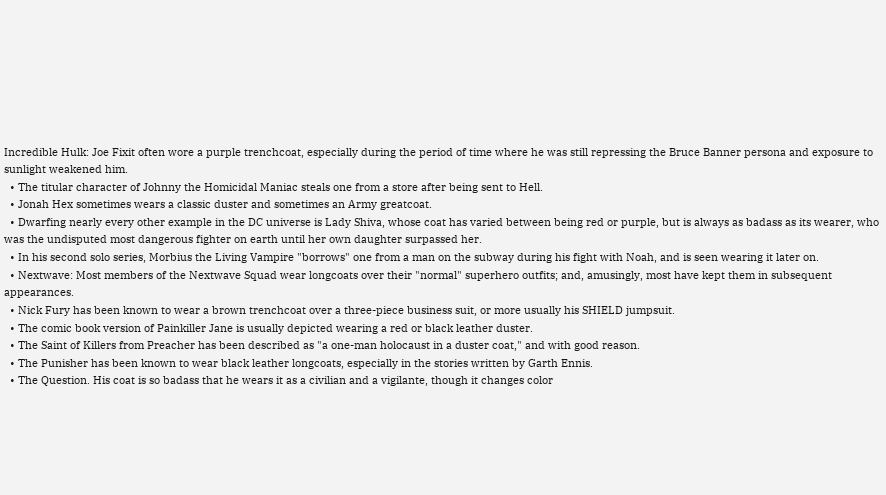Incredible Hulk: Joe Fixit often wore a purple trenchcoat, especially during the period of time where he was still repressing the Bruce Banner persona and exposure to sunlight weakened him.
  • The titular character of Johnny the Homicidal Maniac steals one from a store after being sent to Hell.
  • Jonah Hex sometimes wears a classic duster and sometimes an Army greatcoat.
  • Dwarfing nearly every other example in the DC universe is Lady Shiva, whose coat has varied between being red or purple, but is always as badass as its wearer, who was the undisputed most dangerous fighter on earth until her own daughter surpassed her.
  • In his second solo series, Morbius the Living Vampire "borrows" one from a man on the subway during his fight with Noah, and is seen wearing it later on.
  • Nextwave: Most members of the Nextwave Squad wear longcoats over their "normal" superhero outfits; and, amusingly, most have kept them in subsequent appearances.
  • Nick Fury has been known to wear a brown trenchcoat over a three-piece business suit, or more usually his SHIELD jumpsuit.
  • The comic book version of Painkiller Jane is usually depicted wearing a red or black leather duster.
  • The Saint of Killers from Preacher has been described as "a one-man holocaust in a duster coat," and with good reason.
  • The Punisher has been known to wear black leather longcoats, especially in the stories written by Garth Ennis.
  • The Question. His coat is so badass that he wears it as a civilian and a vigilante, though it changes color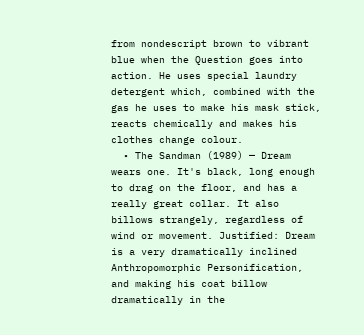from nondescript brown to vibrant blue when the Question goes into action. He uses special laundry detergent which, combined with the gas he uses to make his mask stick, reacts chemically and makes his clothes change colour.
  • The Sandman (1989) — Dream wears one. It's black, long enough to drag on the floor, and has a really great collar. It also billows strangely, regardless of wind or movement. Justified: Dream is a very dramatically inclined Anthropomorphic Personification, and making his coat billow dramatically in the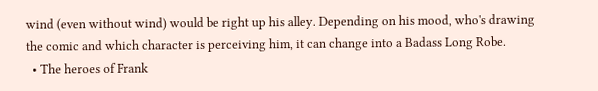wind (even without wind) would be right up his alley. Depending on his mood, who's drawing the comic and which character is perceiving him, it can change into a Badass Long Robe.
  • The heroes of Frank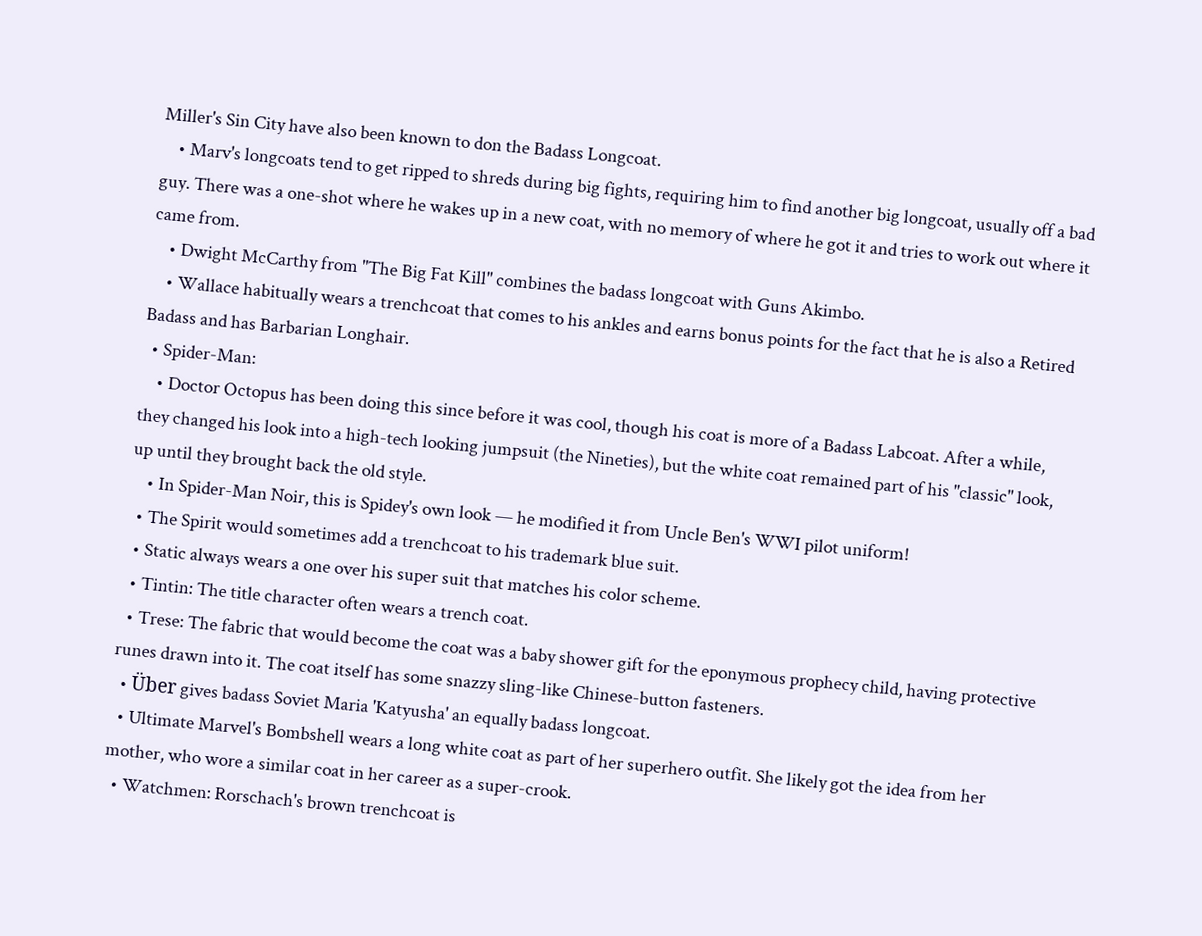Miller's Sin City have also been known to don the Badass Longcoat.
    • Marv's longcoats tend to get ripped to shreds during big fights, requiring him to find another big longcoat, usually off a bad guy. There was a one-shot where he wakes up in a new coat, with no memory of where he got it and tries to work out where it came from.
    • Dwight McCarthy from "The Big Fat Kill" combines the badass longcoat with Guns Akimbo.
    • Wallace habitually wears a trenchcoat that comes to his ankles and earns bonus points for the fact that he is also a Retired Badass and has Barbarian Longhair.
  • Spider-Man:
    • Doctor Octopus has been doing this since before it was cool, though his coat is more of a Badass Labcoat. After a while, they changed his look into a high-tech looking jumpsuit (the Nineties), but the white coat remained part of his "classic" look, up until they brought back the old style.
    • In Spider-Man Noir, this is Spidey's own look — he modified it from Uncle Ben's WWI pilot uniform!
  • The Spirit would sometimes add a trenchcoat to his trademark blue suit.
  • Static always wears a one over his super suit that matches his color scheme.
  • Tintin: The title character often wears a trench coat.
  • Trese: The fabric that would become the coat was a baby shower gift for the eponymous prophecy child, having protective runes drawn into it. The coat itself has some snazzy sling-like Chinese-button fasteners.
  • Über gives badass Soviet Maria 'Katyusha' an equally badass longcoat.
  • Ultimate Marvel's Bombshell wears a long white coat as part of her superhero outfit. She likely got the idea from her mother, who wore a similar coat in her career as a super-crook.
  • Watchmen: Rorschach's brown trenchcoat is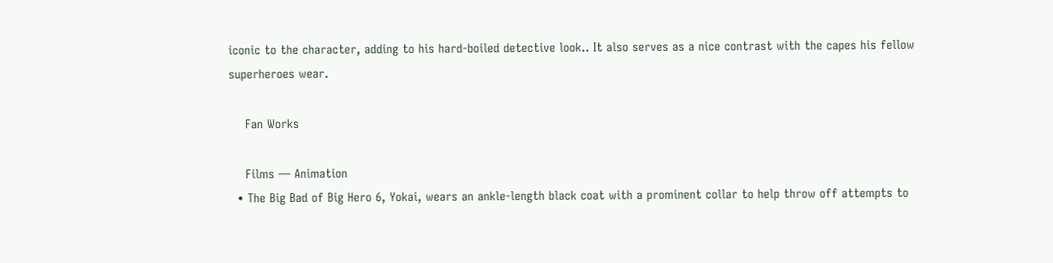iconic to the character, adding to his hard-boiled detective look.. It also serves as a nice contrast with the capes his fellow superheroes wear.

    Fan Works

    Films — Animation
  • The Big Bad of Big Hero 6, Yokai, wears an ankle-length black coat with a prominent collar to help throw off attempts to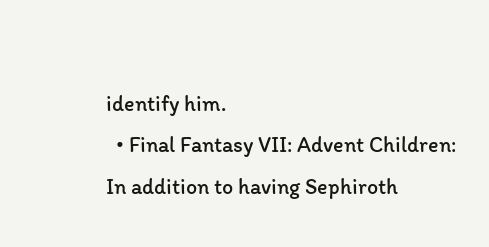identify him.
  • Final Fantasy VII: Advent Children: In addition to having Sephiroth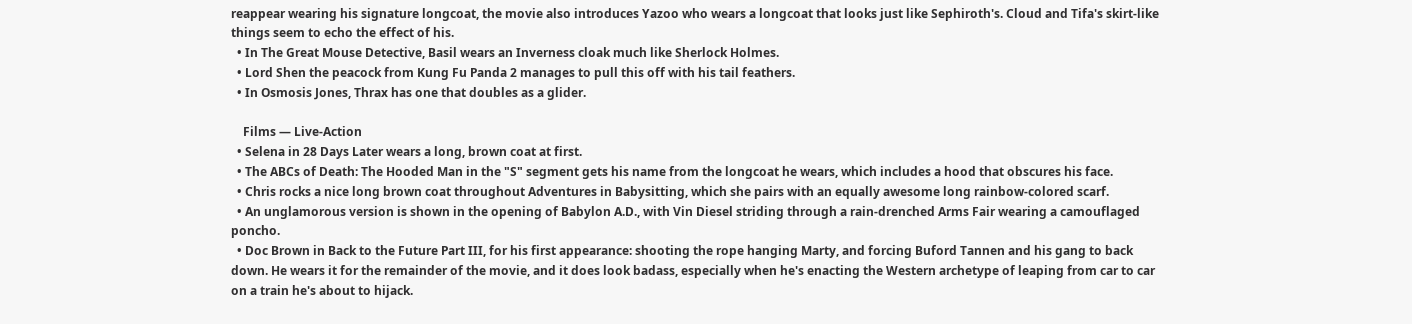reappear wearing his signature longcoat, the movie also introduces Yazoo who wears a longcoat that looks just like Sephiroth's. Cloud and Tifa's skirt-like things seem to echo the effect of his.
  • In The Great Mouse Detective, Basil wears an Inverness cloak much like Sherlock Holmes.
  • Lord Shen the peacock from Kung Fu Panda 2 manages to pull this off with his tail feathers.
  • In Osmosis Jones, Thrax has one that doubles as a glider.

    Films — Live-Action
  • Selena in 28 Days Later wears a long, brown coat at first.
  • The ABCs of Death: The Hooded Man in the "S" segment gets his name from the longcoat he wears, which includes a hood that obscures his face.
  • Chris rocks a nice long brown coat throughout Adventures in Babysitting, which she pairs with an equally awesome long rainbow-colored scarf.
  • An unglamorous version is shown in the opening of Babylon A.D., with Vin Diesel striding through a rain-drenched Arms Fair wearing a camouflaged poncho.
  • Doc Brown in Back to the Future Part III, for his first appearance: shooting the rope hanging Marty, and forcing Buford Tannen and his gang to back down. He wears it for the remainder of the movie, and it does look badass, especially when he's enacting the Western archetype of leaping from car to car on a train he's about to hijack.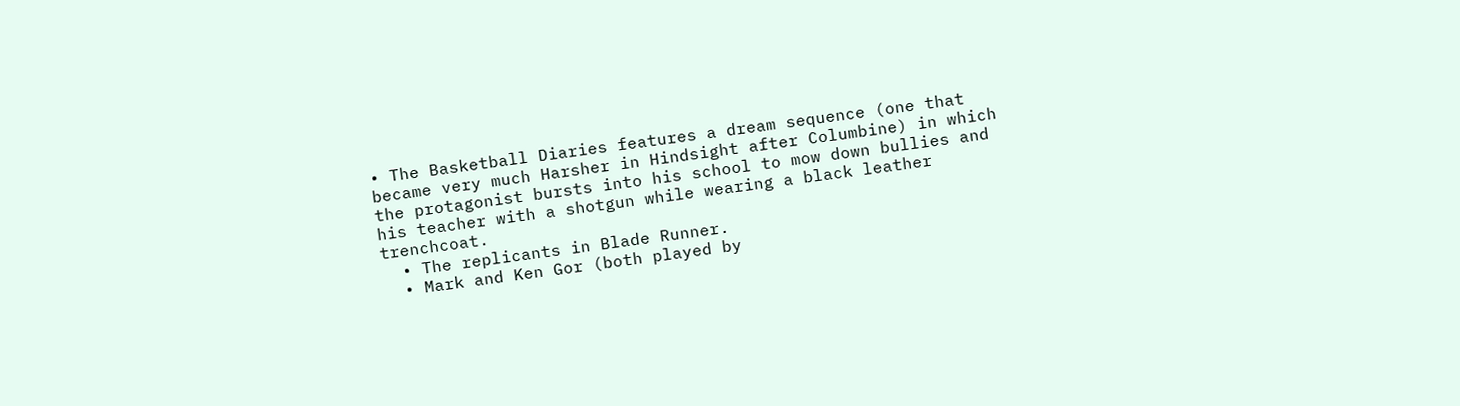• The Basketball Diaries features a dream sequence (one that became very much Harsher in Hindsight after Columbine) in which the protagonist bursts into his school to mow down bullies and his teacher with a shotgun while wearing a black leather trenchcoat.
  • The replicants in Blade Runner.
  • Mark and Ken Gor (both played by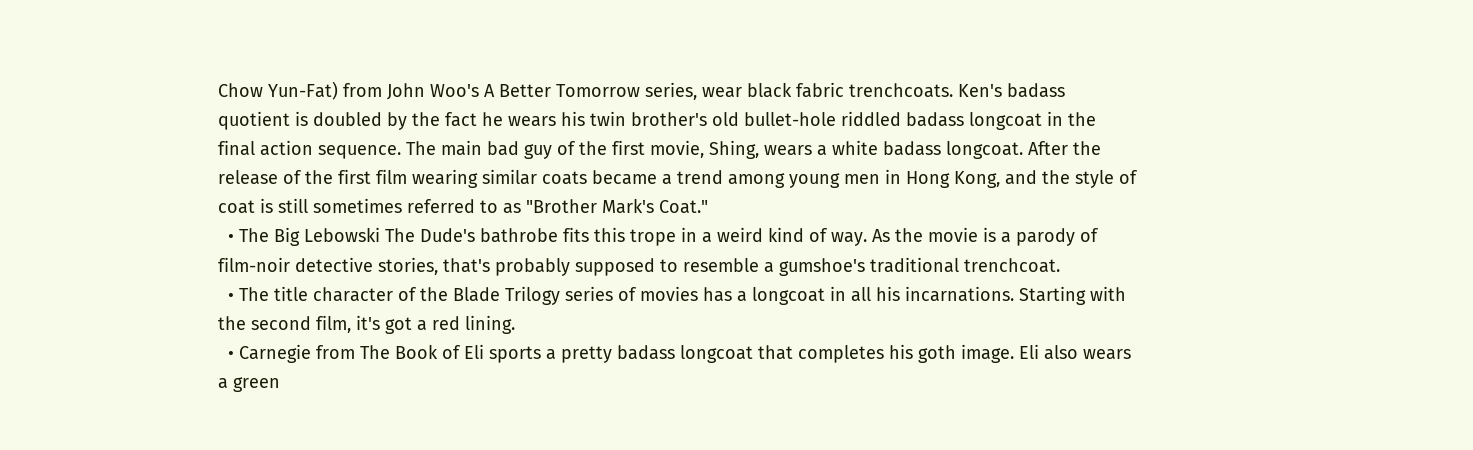Chow Yun-Fat) from John Woo's A Better Tomorrow series, wear black fabric trenchcoats. Ken's badass quotient is doubled by the fact he wears his twin brother's old bullet-hole riddled badass longcoat in the final action sequence. The main bad guy of the first movie, Shing, wears a white badass longcoat. After the release of the first film wearing similar coats became a trend among young men in Hong Kong, and the style of coat is still sometimes referred to as "Brother Mark's Coat."
  • The Big Lebowski The Dude's bathrobe fits this trope in a weird kind of way. As the movie is a parody of film-noir detective stories, that's probably supposed to resemble a gumshoe's traditional trenchcoat.
  • The title character of the Blade Trilogy series of movies has a longcoat in all his incarnations. Starting with the second film, it's got a red lining.
  • Carnegie from The Book of Eli sports a pretty badass longcoat that completes his goth image. Eli also wears a green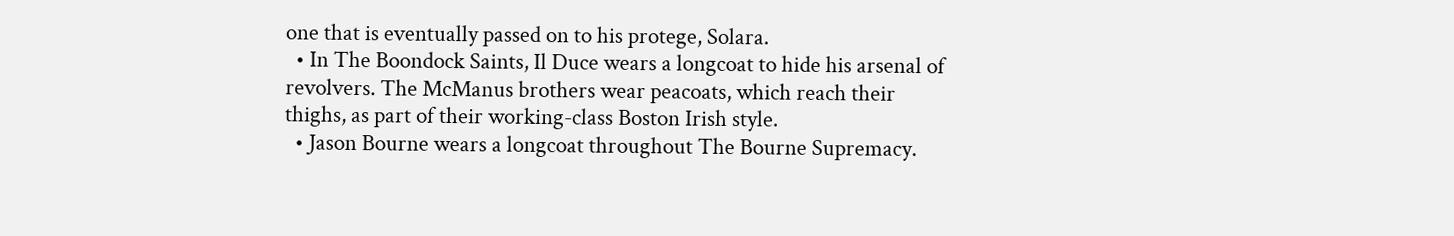one that is eventually passed on to his protege, Solara.
  • In The Boondock Saints, Il Duce wears a longcoat to hide his arsenal of revolvers. The McManus brothers wear peacoats, which reach their thighs, as part of their working-class Boston Irish style.
  • Jason Bourne wears a longcoat throughout The Bourne Supremacy.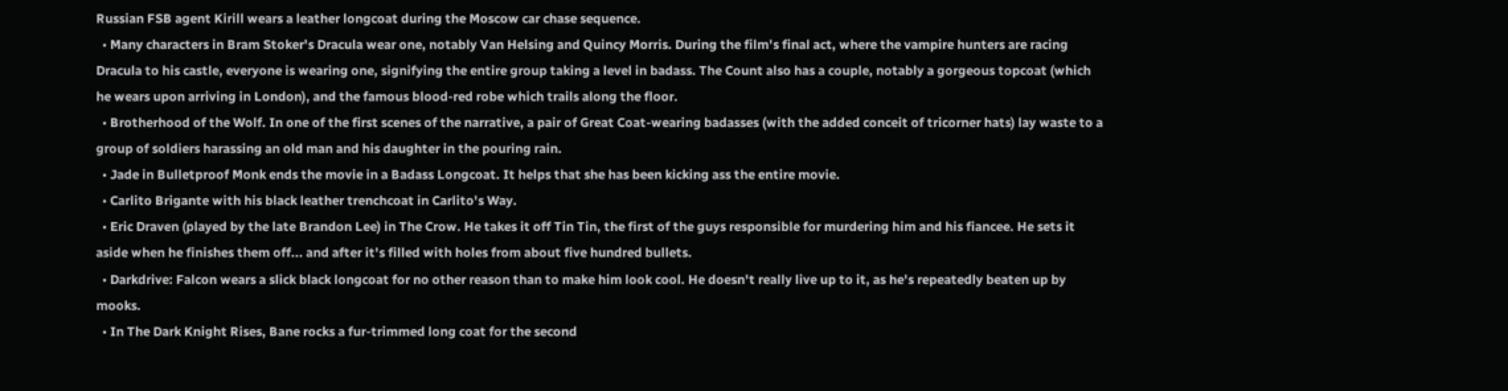Russian FSB agent Kirill wears a leather longcoat during the Moscow car chase sequence.
  • Many characters in Bram Stoker's Dracula wear one, notably Van Helsing and Quincy Morris. During the film's final act, where the vampire hunters are racing Dracula to his castle, everyone is wearing one, signifying the entire group taking a level in badass. The Count also has a couple, notably a gorgeous topcoat (which he wears upon arriving in London), and the famous blood-red robe which trails along the floor.
  • Brotherhood of the Wolf. In one of the first scenes of the narrative, a pair of Great Coat-wearing badasses (with the added conceit of tricorner hats) lay waste to a group of soldiers harassing an old man and his daughter in the pouring rain.
  • Jade in Bulletproof Monk ends the movie in a Badass Longcoat. It helps that she has been kicking ass the entire movie.
  • Carlito Brigante with his black leather trenchcoat in Carlito's Way.
  • Eric Draven (played by the late Brandon Lee) in The Crow. He takes it off Tin Tin, the first of the guys responsible for murdering him and his fiancee. He sets it aside when he finishes them off... and after it's filled with holes from about five hundred bullets.
  • Darkdrive: Falcon wears a slick black longcoat for no other reason than to make him look cool. He doesn't really live up to it, as he's repeatedly beaten up by mooks.
  • In The Dark Knight Rises, Bane rocks a fur-trimmed long coat for the second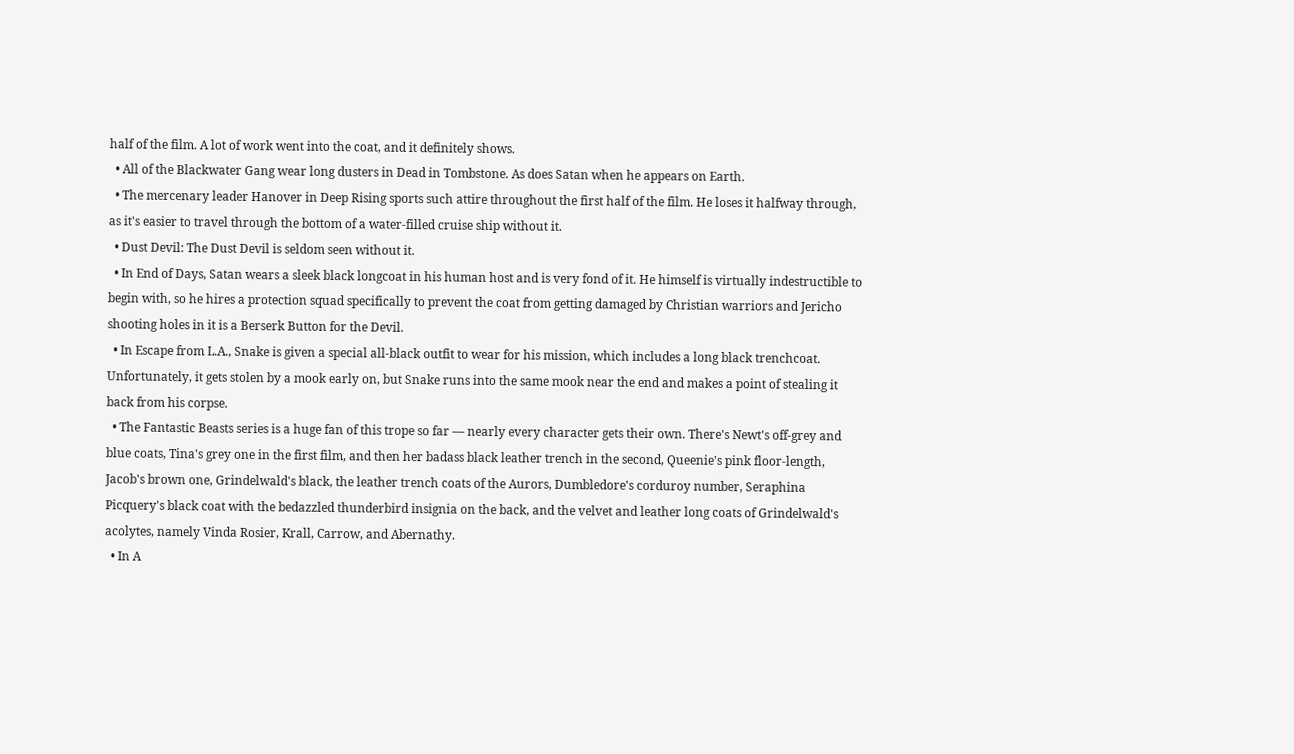half of the film. A lot of work went into the coat, and it definitely shows.
  • All of the Blackwater Gang wear long dusters in Dead in Tombstone. As does Satan when he appears on Earth.
  • The mercenary leader Hanover in Deep Rising sports such attire throughout the first half of the film. He loses it halfway through, as it's easier to travel through the bottom of a water-filled cruise ship without it.
  • Dust Devil: The Dust Devil is seldom seen without it.
  • In End of Days, Satan wears a sleek black longcoat in his human host and is very fond of it. He himself is virtually indestructible to begin with, so he hires a protection squad specifically to prevent the coat from getting damaged by Christian warriors and Jericho shooting holes in it is a Berserk Button for the Devil.
  • In Escape from L.A., Snake is given a special all-black outfit to wear for his mission, which includes a long black trenchcoat. Unfortunately, it gets stolen by a mook early on, but Snake runs into the same mook near the end and makes a point of stealing it back from his corpse.
  • The Fantastic Beasts series is a huge fan of this trope so far — nearly every character gets their own. There's Newt's off-grey and blue coats, Tina's grey one in the first film, and then her badass black leather trench in the second, Queenie's pink floor-length, Jacob's brown one, Grindelwald's black, the leather trench coats of the Aurors, Dumbledore's corduroy number, Seraphina Picquery's black coat with the bedazzled thunderbird insignia on the back, and the velvet and leather long coats of Grindelwald's acolytes, namely Vinda Rosier, Krall, Carrow, and Abernathy.
  • In A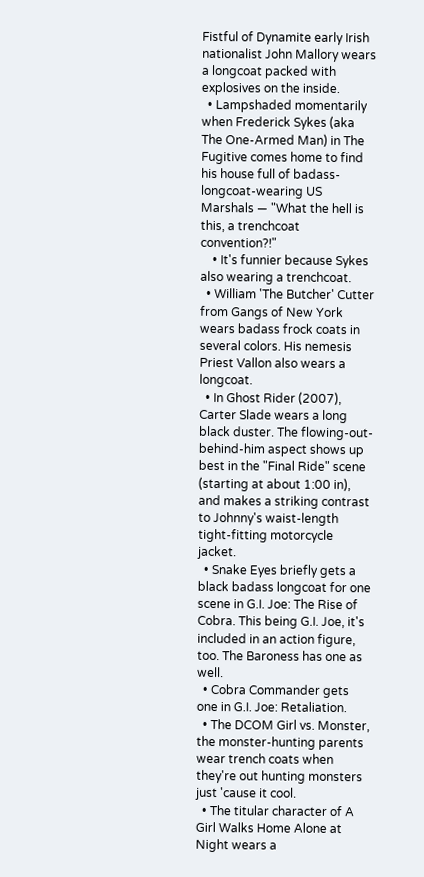Fistful of Dynamite early Irish nationalist John Mallory wears a longcoat packed with explosives on the inside.
  • Lampshaded momentarily when Frederick Sykes (aka The One-Armed Man) in The Fugitive comes home to find his house full of badass-longcoat-wearing US Marshals — "What the hell is this, a trenchcoat convention?!"
    • It's funnier because Sykes also wearing a trenchcoat.
  • William 'The Butcher' Cutter from Gangs of New York wears badass frock coats in several colors. His nemesis Priest Vallon also wears a longcoat.
  • In Ghost Rider (2007), Carter Slade wears a long black duster. The flowing-out-behind-him aspect shows up best in the "Final Ride" scene (starting at about 1:00 in), and makes a striking contrast to Johnny's waist-length tight-fitting motorcycle jacket.
  • Snake Eyes briefly gets a black badass longcoat for one scene in G.I. Joe: The Rise of Cobra. This being G.I. Joe, it's included in an action figure, too. The Baroness has one as well.
  • Cobra Commander gets one in G.I. Joe: Retaliation.
  • The DCOM Girl vs. Monster, the monster-hunting parents wear trench coats when they're out hunting monsters just 'cause it cool.
  • The titular character of A Girl Walks Home Alone at Night wears a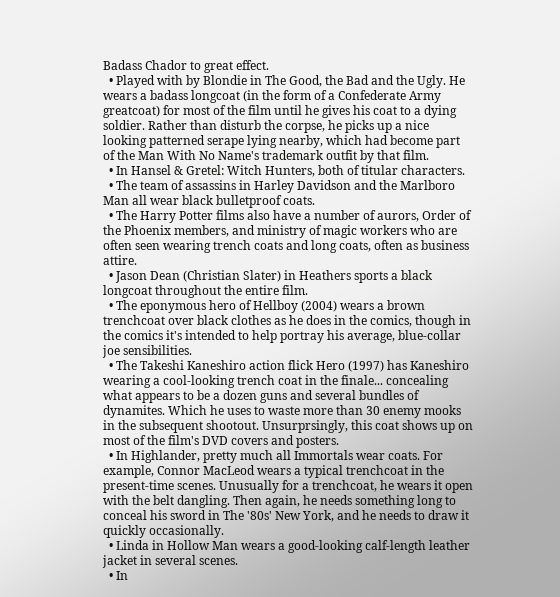Badass Chador to great effect.
  • Played with by Blondie in The Good, the Bad and the Ugly. He wears a badass longcoat (in the form of a Confederate Army greatcoat) for most of the film until he gives his coat to a dying soldier. Rather than disturb the corpse, he picks up a nice looking patterned serape lying nearby, which had become part of the Man With No Name's trademark outfit by that film.
  • In Hansel & Gretel: Witch Hunters, both of titular characters.
  • The team of assassins in Harley Davidson and the Marlboro Man all wear black bulletproof coats.
  • The Harry Potter films also have a number of aurors, Order of the Phoenix members, and ministry of magic workers who are often seen wearing trench coats and long coats, often as business attire.
  • Jason Dean (Christian Slater) in Heathers sports a black longcoat throughout the entire film.
  • The eponymous hero of Hellboy (2004) wears a brown trenchcoat over black clothes as he does in the comics, though in the comics it's intended to help portray his average, blue-collar joe sensibilities.
  • The Takeshi Kaneshiro action flick Hero (1997) has Kaneshiro wearing a cool-looking trench coat in the finale... concealing what appears to be a dozen guns and several bundles of dynamites. Which he uses to waste more than 30 enemy mooks in the subsequent shootout. Unsurprsingly, this coat shows up on most of the film's DVD covers and posters.
  • In Highlander, pretty much all Immortals wear coats. For example, Connor MacLeod wears a typical trenchcoat in the present-time scenes. Unusually for a trenchcoat, he wears it open with the belt dangling. Then again, he needs something long to conceal his sword in The '80s' New York, and he needs to draw it quickly occasionally.
  • Linda in Hollow Man wears a good-looking calf-length leather jacket in several scenes.
  • In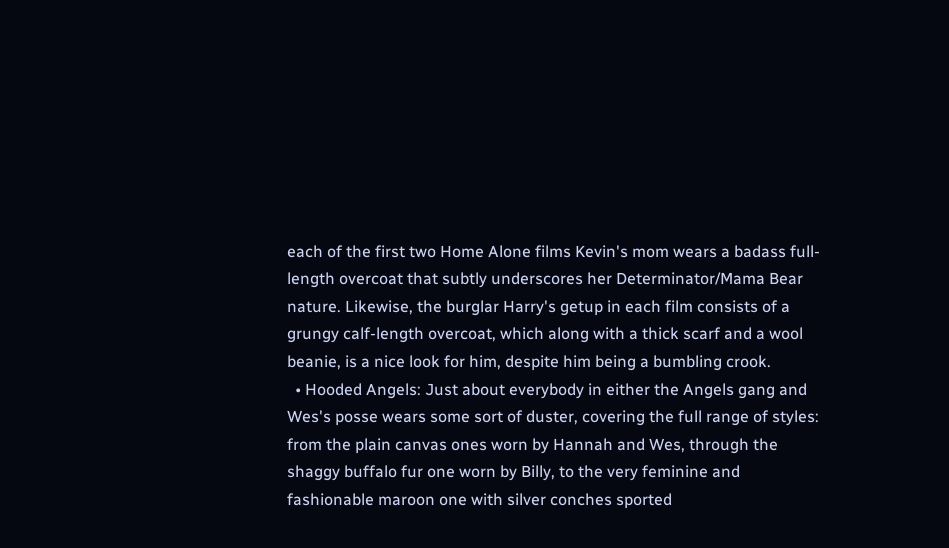each of the first two Home Alone films Kevin's mom wears a badass full-length overcoat that subtly underscores her Determinator/Mama Bear nature. Likewise, the burglar Harry's getup in each film consists of a grungy calf-length overcoat, which along with a thick scarf and a wool beanie, is a nice look for him, despite him being a bumbling crook.
  • Hooded Angels: Just about everybody in either the Angels gang and Wes's posse wears some sort of duster, covering the full range of styles: from the plain canvas ones worn by Hannah and Wes, through the shaggy buffalo fur one worn by Billy, to the very feminine and fashionable maroon one with silver conches sported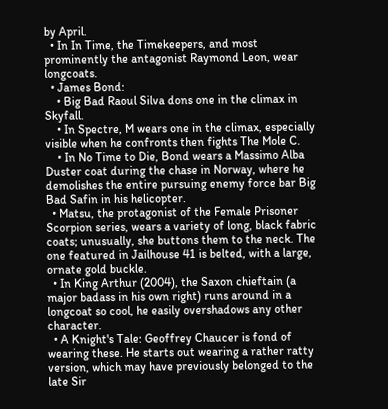by April.
  • In In Time, the Timekeepers, and most prominently the antagonist Raymond Leon, wear longcoats.
  • James Bond:
    • Big Bad Raoul Silva dons one in the climax in Skyfall.
    • In Spectre, M wears one in the climax, especially visible when he confronts then fights The Mole C.
    • In No Time to Die, Bond wears a Massimo Alba Duster coat during the chase in Norway, where he demolishes the entire pursuing enemy force bar Big Bad Safin in his helicopter.
  • Matsu, the protagonist of the Female Prisoner Scorpion series, wears a variety of long, black fabric coats; unusually, she buttons them to the neck. The one featured in Jailhouse 41 is belted, with a large, ornate gold buckle.
  • In King Arthur (2004), the Saxon chieftain (a major badass in his own right) runs around in a longcoat so cool, he easily overshadows any other character.
  • A Knight's Tale: Geoffrey Chaucer is fond of wearing these. He starts out wearing a rather ratty version, which may have previously belonged to the late Sir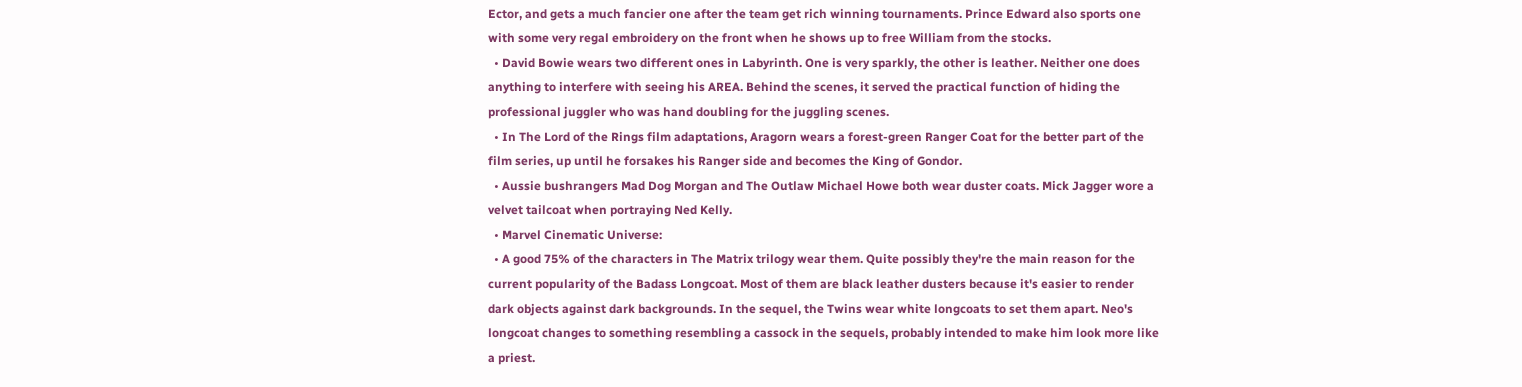Ector, and gets a much fancier one after the team get rich winning tournaments. Prince Edward also sports one with some very regal embroidery on the front when he shows up to free William from the stocks.
  • David Bowie wears two different ones in Labyrinth. One is very sparkly, the other is leather. Neither one does anything to interfere with seeing his AREA. Behind the scenes, it served the practical function of hiding the professional juggler who was hand doubling for the juggling scenes.
  • In The Lord of the Rings film adaptations, Aragorn wears a forest-green Ranger Coat for the better part of the film series, up until he forsakes his Ranger side and becomes the King of Gondor.
  • Aussie bushrangers Mad Dog Morgan and The Outlaw Michael Howe both wear duster coats. Mick Jagger wore a velvet tailcoat when portraying Ned Kelly.
  • Marvel Cinematic Universe:
  • A good 75% of the characters in The Matrix trilogy wear them. Quite possibly they're the main reason for the current popularity of the Badass Longcoat. Most of them are black leather dusters because it's easier to render dark objects against dark backgrounds. In the sequel, the Twins wear white longcoats to set them apart. Neo's longcoat changes to something resembling a cassock in the sequels, probably intended to make him look more like a priest.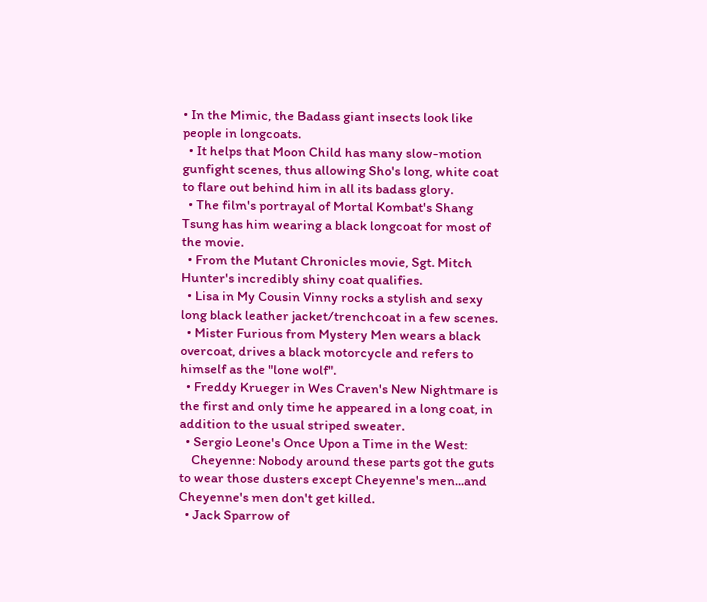• In the Mimic, the Badass giant insects look like people in longcoats.
  • It helps that Moon Child has many slow-motion gunfight scenes, thus allowing Sho's long, white coat to flare out behind him in all its badass glory.
  • The film's portrayal of Mortal Kombat's Shang Tsung has him wearing a black longcoat for most of the movie.
  • From the Mutant Chronicles movie, Sgt. Mitch Hunter's incredibly shiny coat qualifies.
  • Lisa in My Cousin Vinny rocks a stylish and sexy long black leather jacket/trenchcoat in a few scenes.
  • Mister Furious from Mystery Men wears a black overcoat, drives a black motorcycle and refers to himself as the "lone wolf".
  • Freddy Krueger in Wes Craven's New Nightmare is the first and only time he appeared in a long coat, in addition to the usual striped sweater.
  • Sergio Leone's Once Upon a Time in the West:
    Cheyenne: Nobody around these parts got the guts to wear those dusters except Cheyenne's men...and Cheyenne's men don't get killed.
  • Jack Sparrow of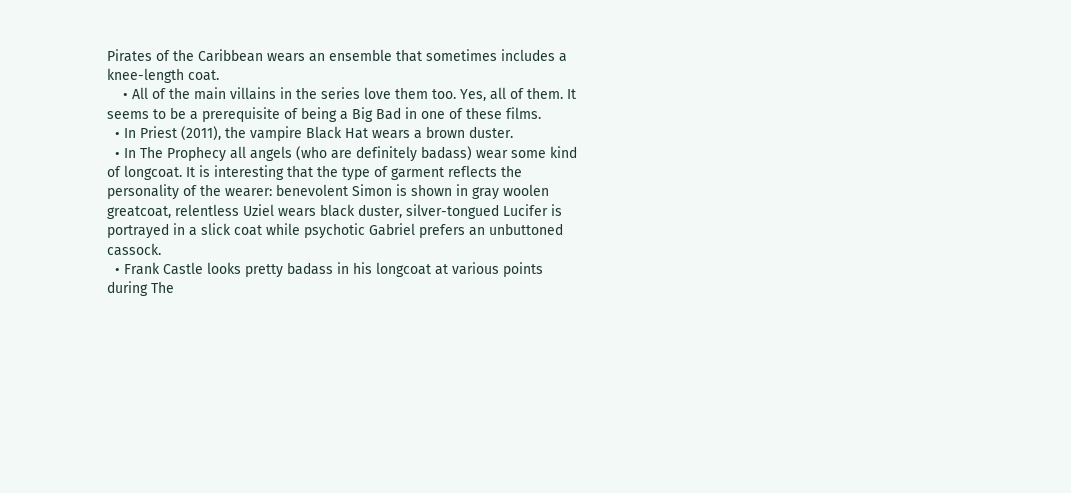Pirates of the Caribbean wears an ensemble that sometimes includes a knee-length coat.
    • All of the main villains in the series love them too. Yes, all of them. It seems to be a prerequisite of being a Big Bad in one of these films.
  • In Priest (2011), the vampire Black Hat wears a brown duster.
  • In The Prophecy all angels (who are definitely badass) wear some kind of longcoat. It is interesting that the type of garment reflects the personality of the wearer: benevolent Simon is shown in gray woolen greatcoat, relentless Uziel wears black duster, silver-tongued Lucifer is portrayed in a slick coat while psychotic Gabriel prefers an unbuttoned cassock.
  • Frank Castle looks pretty badass in his longcoat at various points during The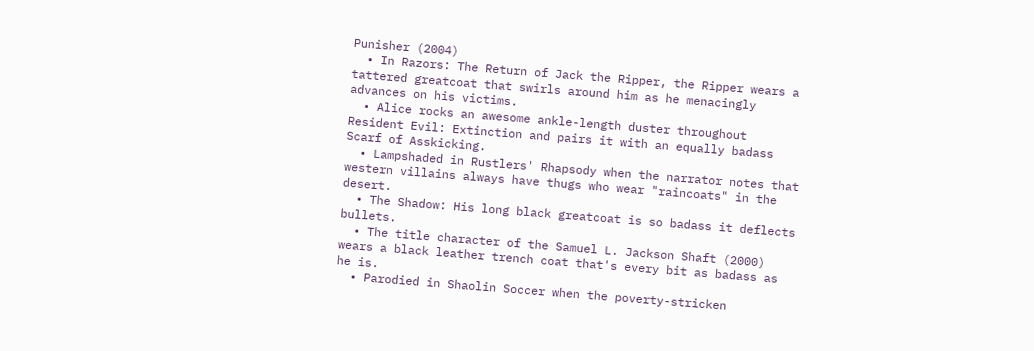Punisher (2004)
  • In Razors: The Return of Jack the Ripper, the Ripper wears a tattered greatcoat that swirls around him as he menacingly advances on his victims.
  • Alice rocks an awesome ankle-length duster throughout Resident Evil: Extinction and pairs it with an equally badass Scarf of Asskicking.
  • Lampshaded in Rustlers' Rhapsody when the narrator notes that western villains always have thugs who wear "raincoats" in the desert.
  • The Shadow: His long black greatcoat is so badass it deflects bullets.
  • The title character of the Samuel L. Jackson Shaft (2000) wears a black leather trench coat that's every bit as badass as he is.
  • Parodied in Shaolin Soccer when the poverty-stricken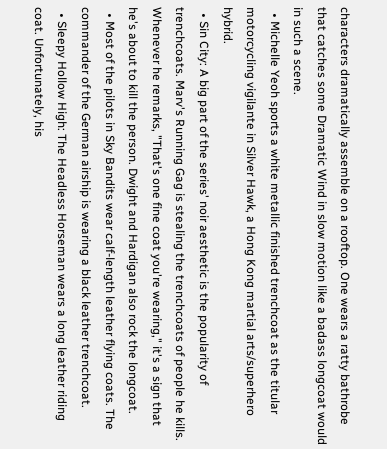characters dramatically assemble on a rooftop. One wears a ratty bathrobe that catches some Dramatic Wind in slow motion like a badass longcoat would in such a scene.
  • Michelle Yeoh sports a white metallic finished trenchcoat as the titular motorcycling vigilante in Silver Hawk, a Hong Kong martial arts/superhero hybrid.
  • Sin City: A big part of the series' noir aesthetic is the popularity of trenchcoats. Marv's Running Gag is stealing the trenchcoats of people he kills. Whenever he remarks, "That's one fine coat you're wearing," it's a sign that he's about to kill the person. Dwight and Hardigan also rock the longcoat.
  • Most of the pilots in Sky Bandits wear calf-length leather flying coats. The commander of the German airship is wearing a black leather trenchcoat.
  • Sleepy Hollow High: The Headless Horseman wears a long leather riding coat. Unfortunately, his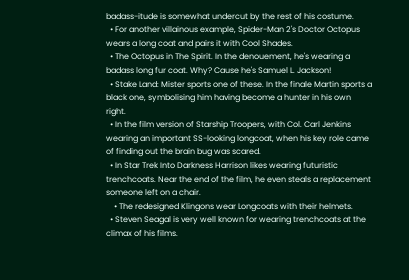badass-itude is somewhat undercut by the rest of his costume.
  • For another villainous example, Spider-Man 2's Doctor Octopus wears a long coat and pairs it with Cool Shades.
  • The Octopus in The Spirit. In the denouement, he's wearing a badass long fur coat. Why? Cause he's Samuel L. Jackson!
  • Stake Land: Mister sports one of these. In the finale Martin sports a black one, symbolising him having become a hunter in his own right.
  • In the film version of Starship Troopers, with Col. Carl Jenkins wearing an important SS-looking longcoat, when his key role came of finding out the brain bug was scared.
  • In Star Trek Into Darkness Harrison likes wearing futuristic trenchcoats. Near the end of the film, he even steals a replacement someone left on a chair.
    • The redesigned Klingons wear Longcoats with their helmets.
  • Steven Seagal is very well known for wearing trenchcoats at the climax of his films.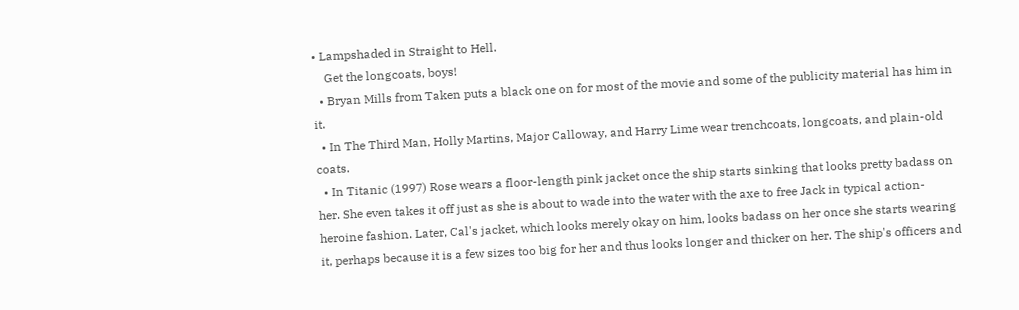• Lampshaded in Straight to Hell.
    Get the longcoats, boys!
  • Bryan Mills from Taken puts a black one on for most of the movie and some of the publicity material has him in it.
  • In The Third Man, Holly Martins, Major Calloway, and Harry Lime wear trenchcoats, longcoats, and plain-old coats.
  • In Titanic (1997) Rose wears a floor-length pink jacket once the ship starts sinking that looks pretty badass on her. She even takes it off just as she is about to wade into the water with the axe to free Jack in typical action-heroine fashion. Later, Cal's jacket, which looks merely okay on him, looks badass on her once she starts wearing it, perhaps because it is a few sizes too big for her and thus looks longer and thicker on her. The ship's officers and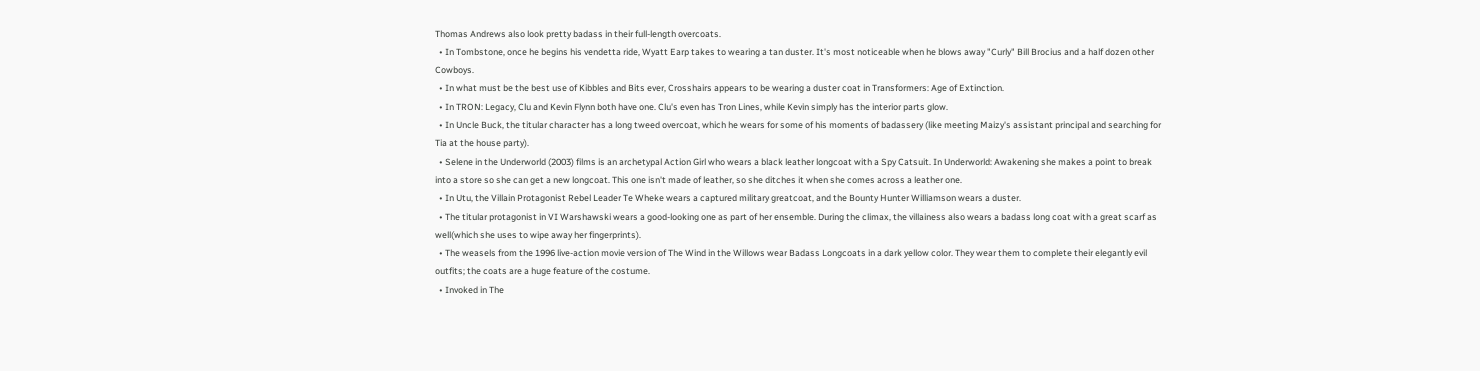Thomas Andrews also look pretty badass in their full-length overcoats.
  • In Tombstone, once he begins his vendetta ride, Wyatt Earp takes to wearing a tan duster. It's most noticeable when he blows away "Curly" Bill Brocius and a half dozen other Cowboys.
  • In what must be the best use of Kibbles and Bits ever, Crosshairs appears to be wearing a duster coat in Transformers: Age of Extinction.
  • In TRON: Legacy, Clu and Kevin Flynn both have one. Clu's even has Tron Lines, while Kevin simply has the interior parts glow.
  • In Uncle Buck, the titular character has a long tweed overcoat, which he wears for some of his moments of badassery (like meeting Maizy's assistant principal and searching for Tia at the house party).
  • Selene in the Underworld (2003) films is an archetypal Action Girl who wears a black leather longcoat with a Spy Catsuit. In Underworld: Awakening she makes a point to break into a store so she can get a new longcoat. This one isn't made of leather, so she ditches it when she comes across a leather one.
  • In Utu, the Villain Protagonist Rebel Leader Te Wheke wears a captured military greatcoat, and the Bounty Hunter Williamson wears a duster.
  • The titular protagonist in VI Warshawski wears a good-looking one as part of her ensemble. During the climax, the villainess also wears a badass long coat with a great scarf as well(which she uses to wipe away her fingerprints).
  • The weasels from the 1996 live-action movie version of The Wind in the Willows wear Badass Longcoats in a dark yellow color. They wear them to complete their elegantly evil outfits; the coats are a huge feature of the costume.
  • Invoked in The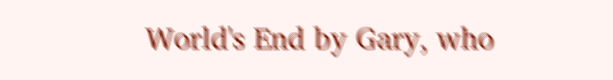World's End by Gary, who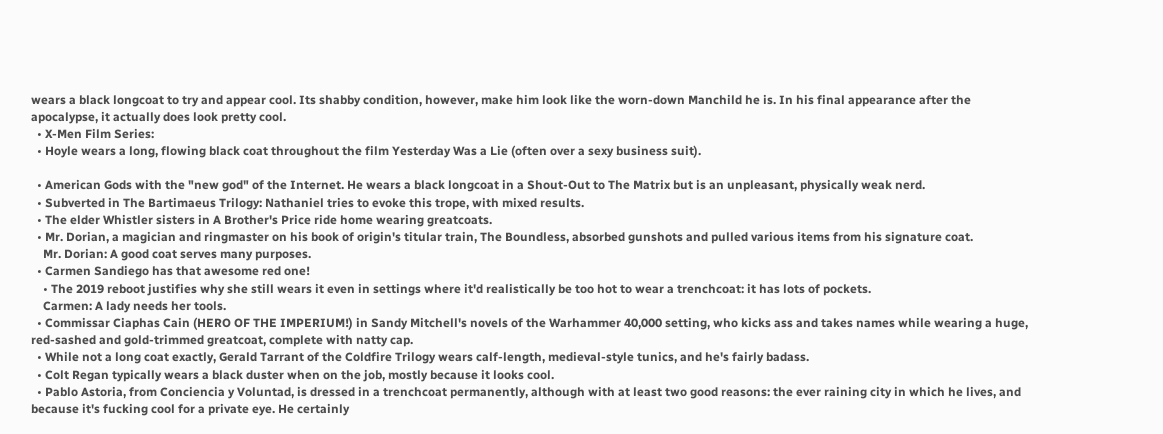wears a black longcoat to try and appear cool. Its shabby condition, however, make him look like the worn-down Manchild he is. In his final appearance after the apocalypse, it actually does look pretty cool.
  • X-Men Film Series:
  • Hoyle wears a long, flowing black coat throughout the film Yesterday Was a Lie (often over a sexy business suit).

  • American Gods with the "new god" of the Internet. He wears a black longcoat in a Shout-Out to The Matrix but is an unpleasant, physically weak nerd.
  • Subverted in The Bartimaeus Trilogy: Nathaniel tries to evoke this trope, with mixed results.
  • The elder Whistler sisters in A Brother's Price ride home wearing greatcoats.
  • Mr. Dorian, a magician and ringmaster on his book of origin's titular train, The Boundless, absorbed gunshots and pulled various items from his signature coat.
    Mr. Dorian: A good coat serves many purposes.
  • Carmen Sandiego has that awesome red one!
    • The 2019 reboot justifies why she still wears it even in settings where it'd realistically be too hot to wear a trenchcoat: it has lots of pockets.
    Carmen: A lady needs her tools.
  • Commissar Ciaphas Cain (HERO OF THE IMPERIUM!) in Sandy Mitchell's novels of the Warhammer 40,000 setting, who kicks ass and takes names while wearing a huge, red-sashed and gold-trimmed greatcoat, complete with natty cap.
  • While not a long coat exactly, Gerald Tarrant of the Coldfire Trilogy wears calf-length, medieval-style tunics, and he's fairly badass.
  • Colt Regan typically wears a black duster when on the job, mostly because it looks cool.
  • Pablo Astoria, from Conciencia y Voluntad, is dressed in a trenchcoat permanently, although with at least two good reasons: the ever raining city in which he lives, and because it's fucking cool for a private eye. He certainly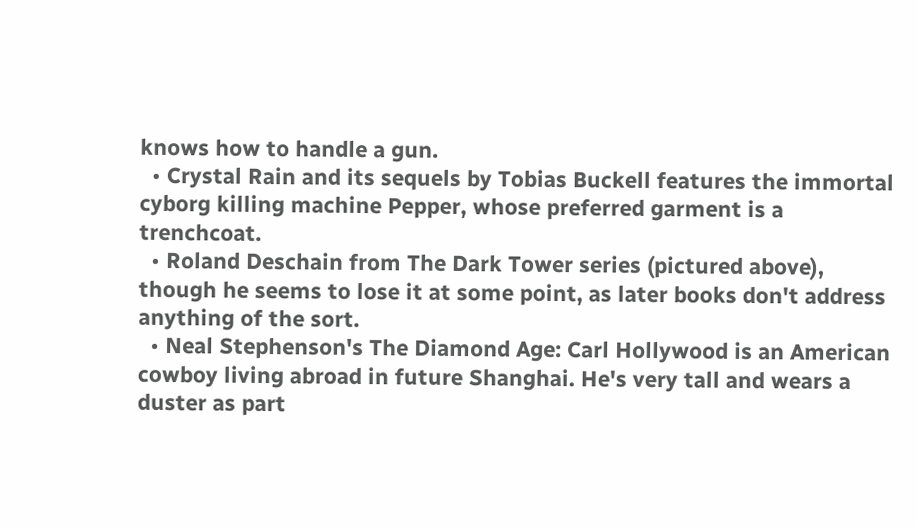knows how to handle a gun.
  • Crystal Rain and its sequels by Tobias Buckell features the immortal cyborg killing machine Pepper, whose preferred garment is a trenchcoat.
  • Roland Deschain from The Dark Tower series (pictured above), though he seems to lose it at some point, as later books don't address anything of the sort.
  • Neal Stephenson's The Diamond Age: Carl Hollywood is an American cowboy living abroad in future Shanghai. He's very tall and wears a duster as part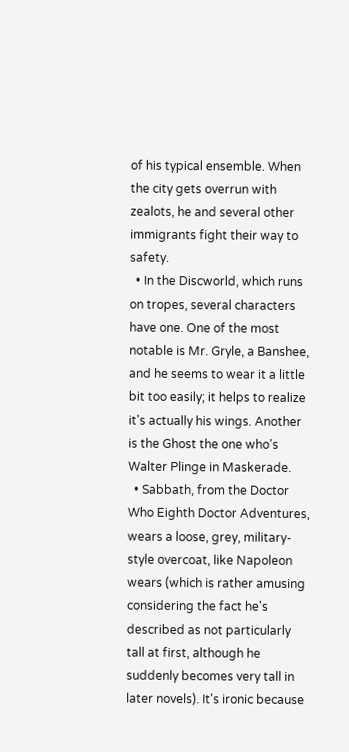of his typical ensemble. When the city gets overrun with zealots, he and several other immigrants fight their way to safety.
  • In the Discworld, which runs on tropes, several characters have one. One of the most notable is Mr. Gryle, a Banshee, and he seems to wear it a little bit too easily; it helps to realize it's actually his wings. Another is the Ghost the one who's Walter Plinge in Maskerade.
  • Sabbath, from the Doctor Who Eighth Doctor Adventures, wears a loose, grey, military-style overcoat, like Napoleon wears (which is rather amusing considering the fact he's described as not particularly tall at first, although he suddenly becomes very tall in later novels). It's ironic because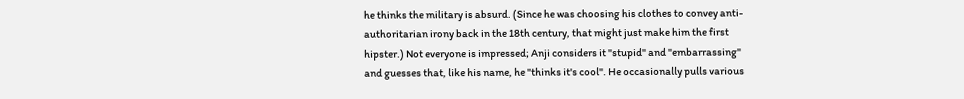he thinks the military is absurd. (Since he was choosing his clothes to convey anti-authoritarian irony back in the 18th century, that might just make him the first hipster.) Not everyone is impressed; Anji considers it "stupid" and "embarrassing" and guesses that, like his name, he "thinks it's cool". He occasionally pulls various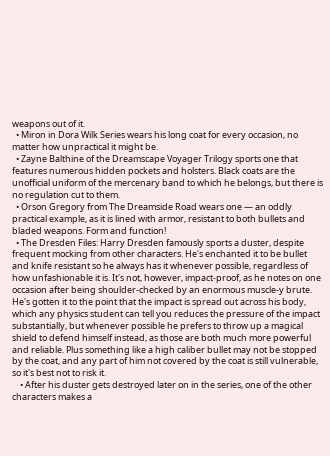weapons out of it.
  • Miron in Dora Wilk Series wears his long coat for every occasion, no matter how unpractical it might be.
  • Zayne Balthine of the Dreamscape Voyager Trilogy sports one that features numerous hidden pockets and holsters. Black coats are the unofficial uniform of the mercenary band to which he belongs, but there is no regulation cut to them.
  • Orson Gregory from The Dreamside Road wears one — an oddly practical example, as it is lined with armor, resistant to both bullets and bladed weapons. Form and function!
  • The Dresden Files: Harry Dresden famously sports a duster, despite frequent mocking from other characters. He's enchanted it to be bullet and knife resistant so he always has it whenever possible, regardless of how unfashionable it is. It's not, however, impact-proof, as he notes on one occasion after being shoulder-checked by an enormous muscle-y brute. He's gotten it to the point that the impact is spread out across his body, which any physics student can tell you reduces the pressure of the impact substantially, but whenever possible he prefers to throw up a magical shield to defend himself instead, as those are both much more powerful and reliable. Plus something like a high caliber bullet may not be stopped by the coat, and any part of him not covered by the coat is still vulnerable, so it's best not to risk it.
    • After his duster gets destroyed later on in the series, one of the other characters makes a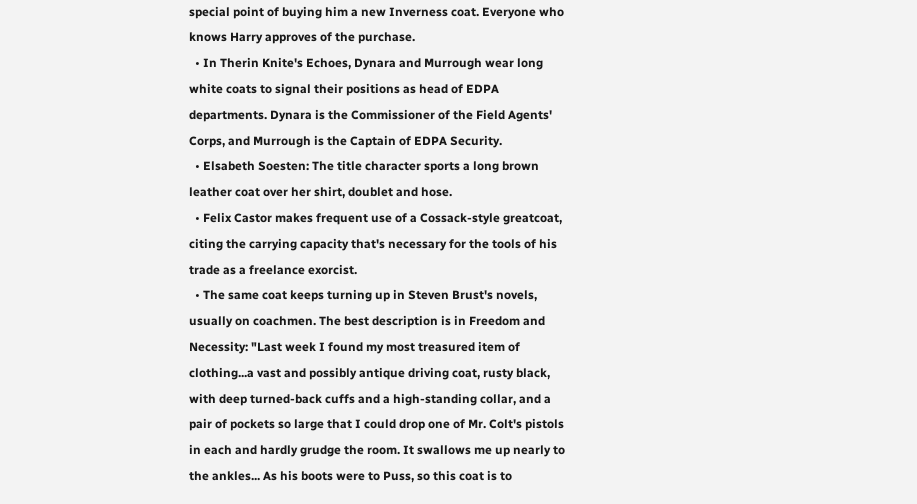special point of buying him a new Inverness coat. Everyone who knows Harry approves of the purchase.
  • In Therin Knite's Echoes, Dynara and Murrough wear long white coats to signal their positions as head of EDPA departments. Dynara is the Commissioner of the Field Agents' Corps, and Murrough is the Captain of EDPA Security.
  • Elsabeth Soesten: The title character sports a long brown leather coat over her shirt, doublet and hose.
  • Felix Castor makes frequent use of a Cossack-style greatcoat, citing the carrying capacity that's necessary for the tools of his trade as a freelance exorcist.
  • The same coat keeps turning up in Steven Brust's novels, usually on coachmen. The best description is in Freedom and Necessity: "Last week I found my most treasured item of clothing...a vast and possibly antique driving coat, rusty black, with deep turned-back cuffs and a high-standing collar, and a pair of pockets so large that I could drop one of Mr. Colt's pistols in each and hardly grudge the room. It swallows me up nearly to the ankles... As his boots were to Puss, so this coat is to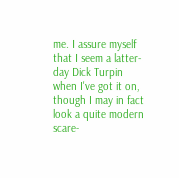me. I assure myself that I seem a latter-day Dick Turpin when I've got it on, though I may in fact look a quite modern scare-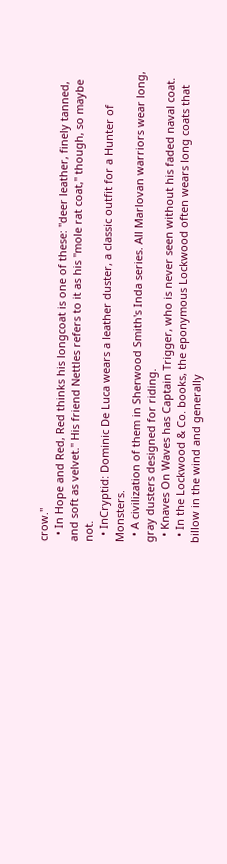crow."
  • In Hope and Red, Red thinks his longcoat is one of these: "deer leather, finely tanned, and soft as velvet." His friend Nettles refers to it as his "mole rat coat," though, so maybe not.
  • InCryptid: Dominic De Luca wears a leather duster, a classic outfit for a Hunter of Monsters.
  • A civilization of them in Sherwood Smith's Inda series. All Marlovan warriors wear long, gray dusters designed for riding.
  • Knaves On Waves has Captain Trigger, who is never seen without his faded naval coat.
  • In the Lockwood & Co. books, the eponymous Lockwood often wears long coats that billow in the wind and generally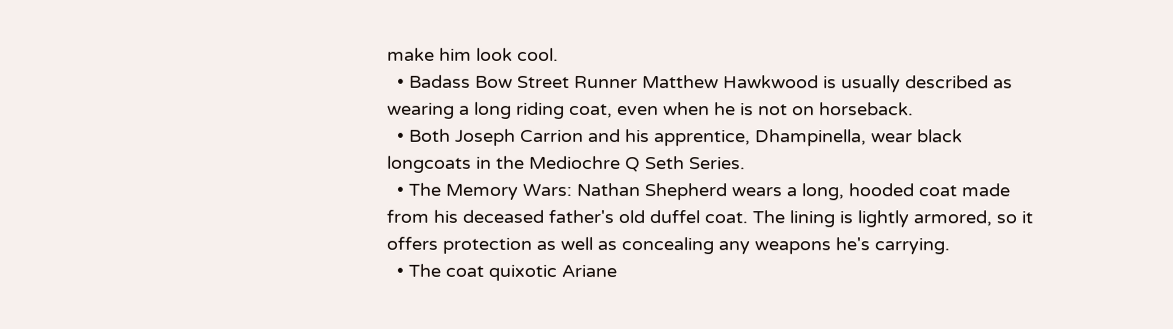make him look cool.
  • Badass Bow Street Runner Matthew Hawkwood is usually described as wearing a long riding coat, even when he is not on horseback.
  • Both Joseph Carrion and his apprentice, Dhampinella, wear black longcoats in the Mediochre Q Seth Series.
  • The Memory Wars: Nathan Shepherd wears a long, hooded coat made from his deceased father's old duffel coat. The lining is lightly armored, so it offers protection as well as concealing any weapons he's carrying.
  • The coat quixotic Ariane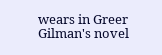wears in Greer Gilman's novel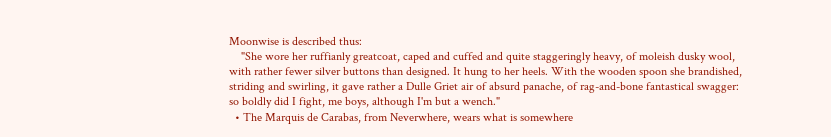Moonwise is described thus:
    "She wore her ruffianly greatcoat, caped and cuffed and quite staggeringly heavy, of moleish dusky wool, with rather fewer silver buttons than designed. It hung to her heels. With the wooden spoon she brandished, striding and swirling, it gave rather a Dulle Griet air of absurd panache, of rag-and-bone fantastical swagger: so boldly did I fight, me boys, although I'm but a wench."
  • The Marquis de Carabas, from Neverwhere, wears what is somewhere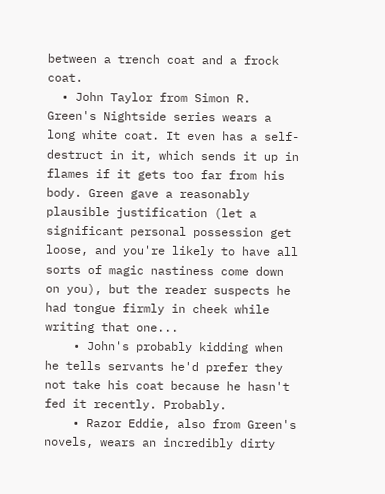between a trench coat and a frock coat.
  • John Taylor from Simon R. Green's Nightside series wears a long white coat. It even has a self-destruct in it, which sends it up in flames if it gets too far from his body. Green gave a reasonably plausible justification (let a significant personal possession get loose, and you're likely to have all sorts of magic nastiness come down on you), but the reader suspects he had tongue firmly in cheek while writing that one...
    • John's probably kidding when he tells servants he'd prefer they not take his coat because he hasn't fed it recently. Probably.
    • Razor Eddie, also from Green's novels, wears an incredibly dirty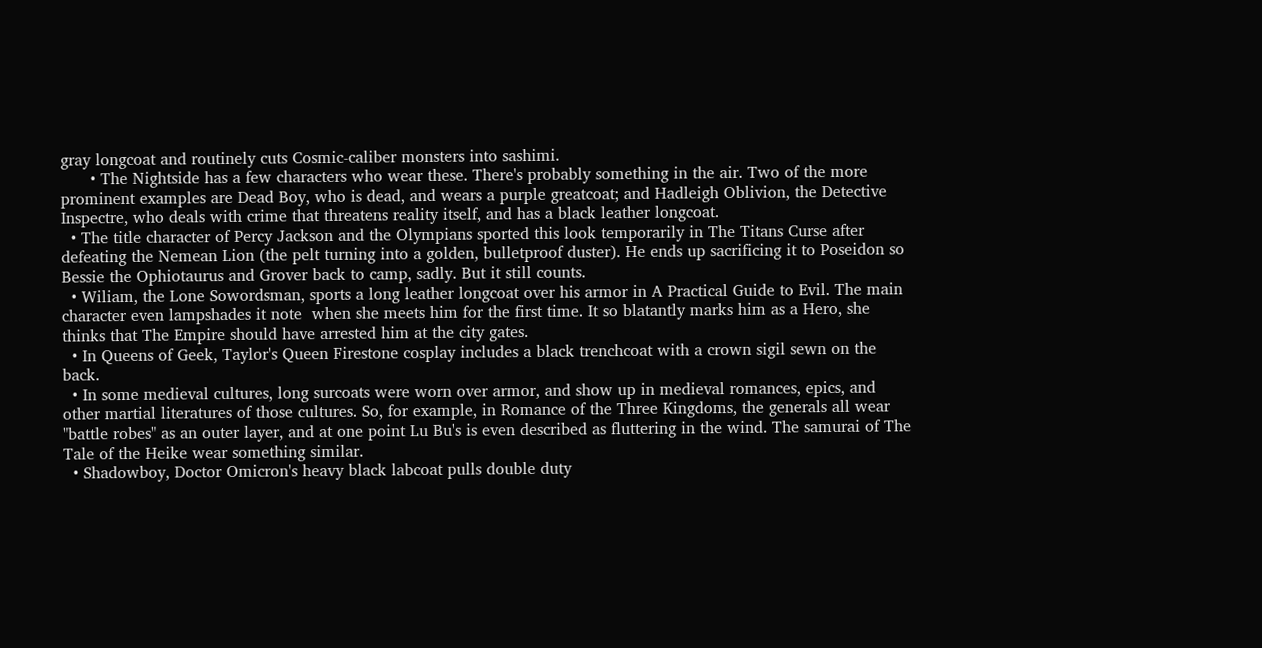gray longcoat and routinely cuts Cosmic-caliber monsters into sashimi.
      • The Nightside has a few characters who wear these. There's probably something in the air. Two of the more prominent examples are Dead Boy, who is dead, and wears a purple greatcoat; and Hadleigh Oblivion, the Detective Inspectre, who deals with crime that threatens reality itself, and has a black leather longcoat.
  • The title character of Percy Jackson and the Olympians sported this look temporarily in The Titans Curse after defeating the Nemean Lion (the pelt turning into a golden, bulletproof duster). He ends up sacrificing it to Poseidon so Bessie the Ophiotaurus and Grover back to camp, sadly. But it still counts.
  • Wiliam, the Lone Sowordsman, sports a long leather longcoat over his armor in A Practical Guide to Evil. The main character even lampshades it note  when she meets him for the first time. It so blatantly marks him as a Hero, she thinks that The Empire should have arrested him at the city gates.
  • In Queens of Geek, Taylor's Queen Firestone cosplay includes a black trenchcoat with a crown sigil sewn on the back.
  • In some medieval cultures, long surcoats were worn over armor, and show up in medieval romances, epics, and other martial literatures of those cultures. So, for example, in Romance of the Three Kingdoms, the generals all wear "battle robes" as an outer layer, and at one point Lu Bu's is even described as fluttering in the wind. The samurai of The Tale of the Heike wear something similar.
  • Shadowboy, Doctor Omicron's heavy black labcoat pulls double duty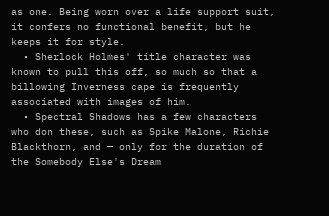as one. Being worn over a life support suit, it confers no functional benefit, but he keeps it for style.
  • Sherlock Holmes' title character was known to pull this off, so much so that a billowing Inverness cape is frequently associated with images of him.
  • Spectral Shadows has a few characters who don these, such as Spike Malone, Richie Blackthorn, and — only for the duration of the Somebody Else's Dream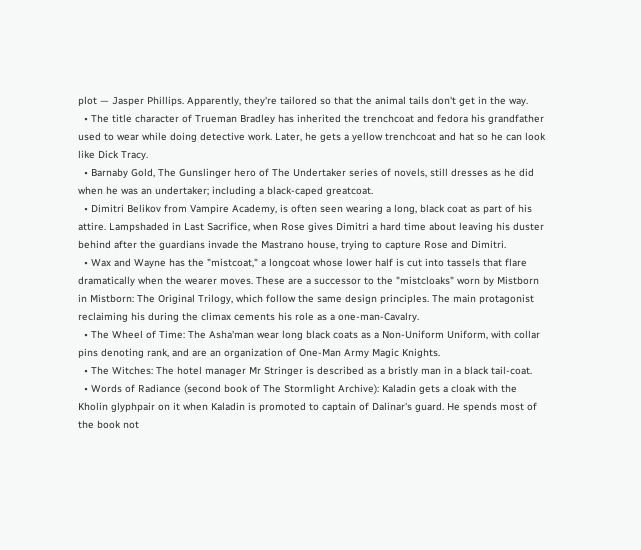plot — Jasper Phillips. Apparently, they're tailored so that the animal tails don't get in the way.
  • The title character of Trueman Bradley has inherited the trenchcoat and fedora his grandfather used to wear while doing detective work. Later, he gets a yellow trenchcoat and hat so he can look like Dick Tracy.
  • Barnaby Gold, The Gunslinger hero of The Undertaker series of novels, still dresses as he did when he was an undertaker; including a black-caped greatcoat.
  • Dimitri Belikov from Vampire Academy, is often seen wearing a long, black coat as part of his attire. Lampshaded in Last Sacrifice, when Rose gives Dimitri a hard time about leaving his duster behind after the guardians invade the Mastrano house, trying to capture Rose and Dimitri.
  • Wax and Wayne has the "mistcoat," a longcoat whose lower half is cut into tassels that flare dramatically when the wearer moves. These are a successor to the "mistcloaks" worn by Mistborn in Mistborn: The Original Trilogy, which follow the same design principles. The main protagonist reclaiming his during the climax cements his role as a one-man-Cavalry.
  • The Wheel of Time: The Asha'man wear long black coats as a Non-Uniform Uniform, with collar pins denoting rank, and are an organization of One-Man Army Magic Knights.
  • The Witches: The hotel manager Mr Stringer is described as a bristly man in a black tail-coat.
  • Words of Radiance (second book of The Stormlight Archive): Kaladin gets a cloak with the Kholin glyphpair on it when Kaladin is promoted to captain of Dalinar's guard. He spends most of the book not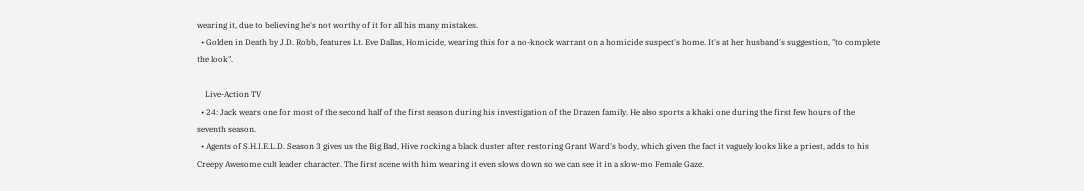wearing it, due to believing he's not worthy of it for all his many mistakes.
  • Golden in Death by J.D. Robb, features Lt. Eve Dallas, Homicide, wearing this for a no-knock warrant on a homicide suspect's home. It's at her husband's suggestion, "to complete the look".

    Live-Action TV
  • 24: Jack wears one for most of the second half of the first season during his investigation of the Drazen family. He also sports a khaki one during the first few hours of the seventh season.
  • Agents of S.H.I.E.L.D. Season 3 gives us the Big Bad, Hive rocking a black duster after restoring Grant Ward's body, which given the fact it vaguely looks like a priest, adds to his Creepy Awesome cult leader character. The first scene with him wearing it even slows down so we can see it in a slow-mo Female Gaze.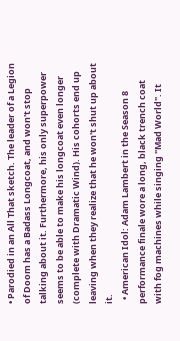• Parodied in an All That sketch. The leader of a Legion of Doom has a Badass Longcoat, and won't stop talking about it. Furthermore, his only superpower seems to be able to make his longcoat even longer (complete with Dramatic Wind). His cohorts end up leaving when they realize that he won't shut up about it.
  • American Idol: Adam Lambert in the Season 8 performance finale wore a long, black trench coat with fog machines while singing "Mad World". It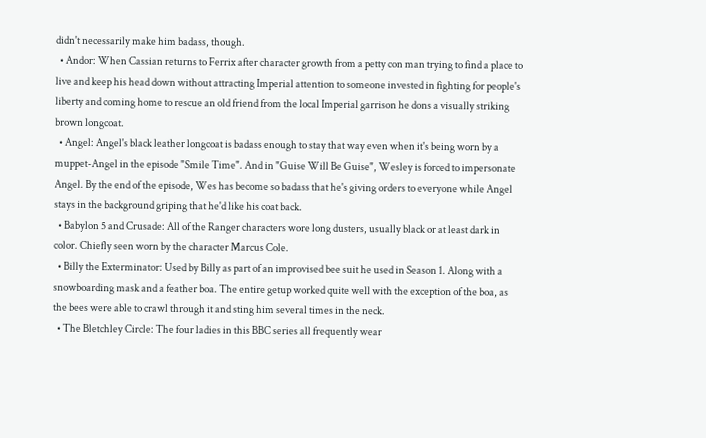didn't necessarily make him badass, though.
  • Andor: When Cassian returns to Ferrix after character growth from a petty con man trying to find a place to live and keep his head down without attracting Imperial attention to someone invested in fighting for people's liberty and coming home to rescue an old friend from the local Imperial garrison he dons a visually striking brown longcoat.
  • Angel: Angel's black leather longcoat is badass enough to stay that way even when it's being worn by a muppet-Angel in the episode "Smile Time". And in "Guise Will Be Guise", Wesley is forced to impersonate Angel. By the end of the episode, Wes has become so badass that he's giving orders to everyone while Angel stays in the background griping that he'd like his coat back.
  • Babylon 5 and Crusade: All of the Ranger characters wore long dusters, usually black or at least dark in color. Chiefly seen worn by the character Marcus Cole.
  • Billy the Exterminator: Used by Billy as part of an improvised bee suit he used in Season 1. Along with a snowboarding mask and a feather boa. The entire getup worked quite well with the exception of the boa, as the bees were able to crawl through it and sting him several times in the neck.
  • The Bletchley Circle: The four ladies in this BBC series all frequently wear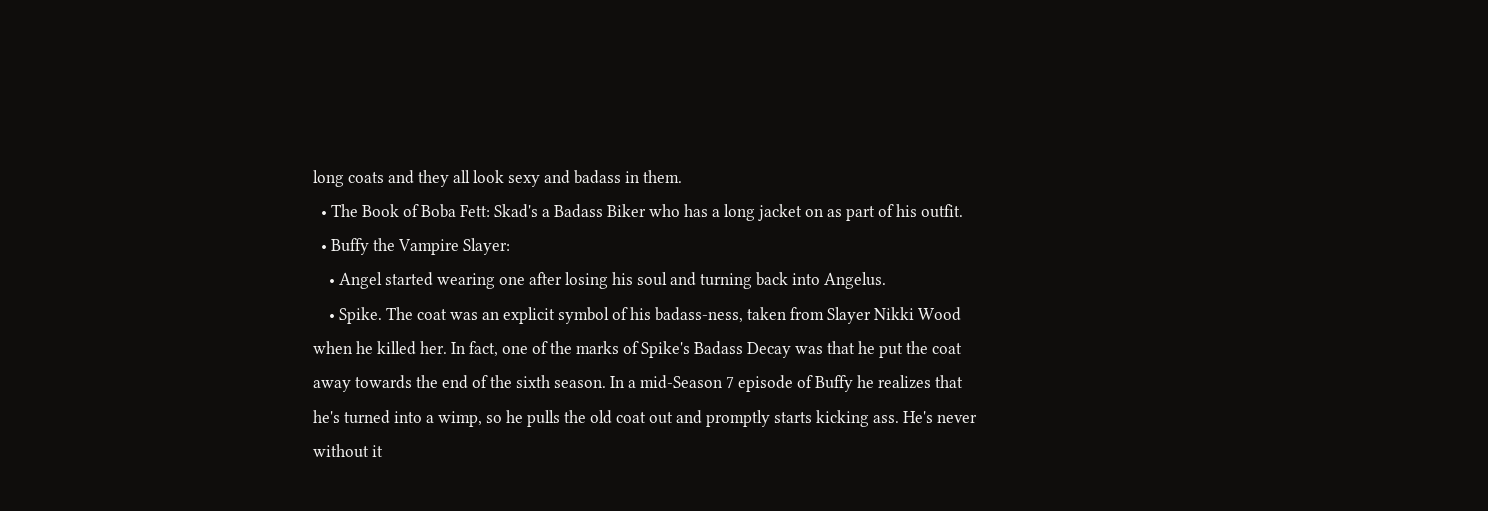long coats and they all look sexy and badass in them.
  • The Book of Boba Fett: Skad's a Badass Biker who has a long jacket on as part of his outfit.
  • Buffy the Vampire Slayer:
    • Angel started wearing one after losing his soul and turning back into Angelus.
    • Spike. The coat was an explicit symbol of his badass-ness, taken from Slayer Nikki Wood when he killed her. In fact, one of the marks of Spike's Badass Decay was that he put the coat away towards the end of the sixth season. In a mid-Season 7 episode of Buffy he realizes that he's turned into a wimp, so he pulls the old coat out and promptly starts kicking ass. He's never without it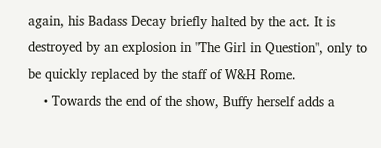again, his Badass Decay briefly halted by the act. It is destroyed by an explosion in "The Girl in Question", only to be quickly replaced by the staff of W&H Rome.
    • Towards the end of the show, Buffy herself adds a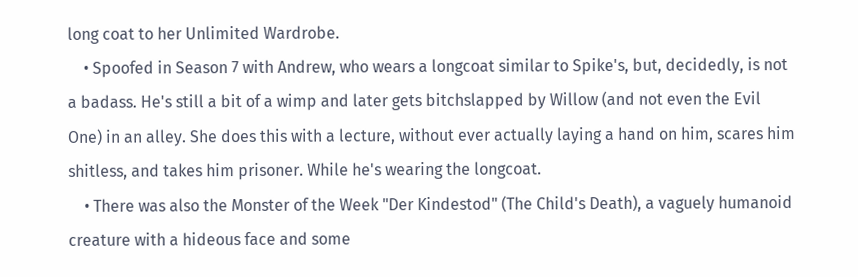long coat to her Unlimited Wardrobe.
    • Spoofed in Season 7 with Andrew, who wears a longcoat similar to Spike's, but, decidedly, is not a badass. He's still a bit of a wimp and later gets bitchslapped by Willow (and not even the Evil One) in an alley. She does this with a lecture, without ever actually laying a hand on him, scares him shitless, and takes him prisoner. While he's wearing the longcoat.
    • There was also the Monster of the Week "Der Kindestod" (The Child's Death), a vaguely humanoid creature with a hideous face and some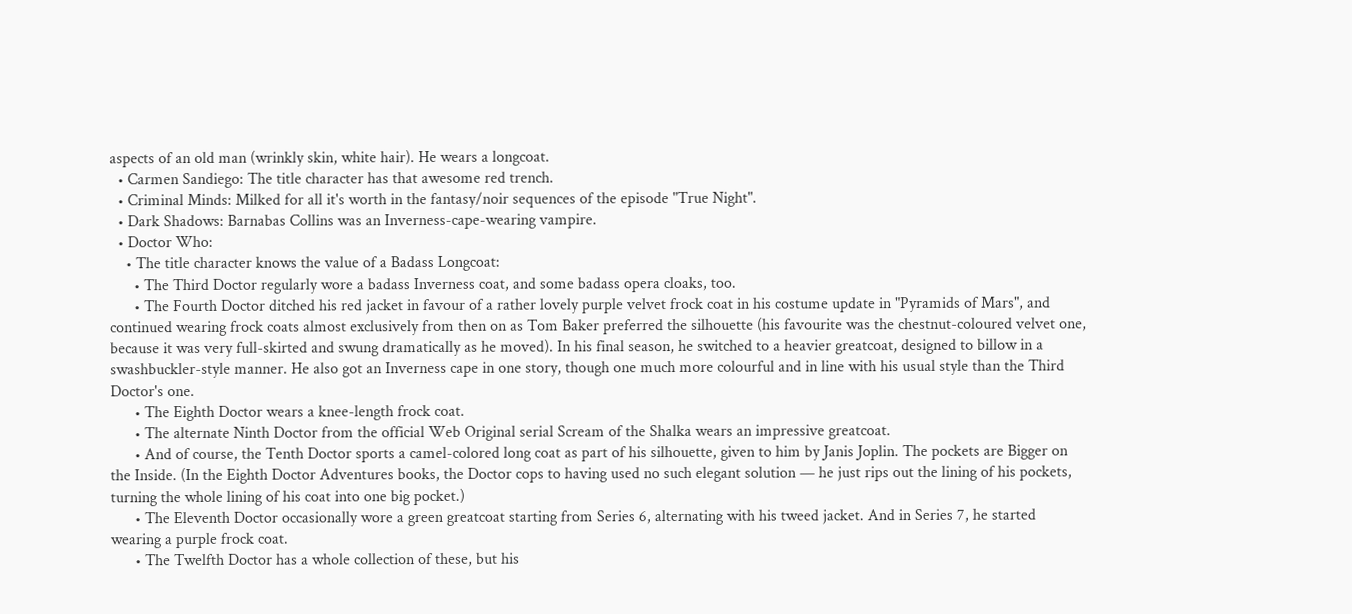aspects of an old man (wrinkly skin, white hair). He wears a longcoat.
  • Carmen Sandiego: The title character has that awesome red trench.
  • Criminal Minds: Milked for all it's worth in the fantasy/noir sequences of the episode "True Night".
  • Dark Shadows: Barnabas Collins was an Inverness-cape-wearing vampire.
  • Doctor Who:
    • The title character knows the value of a Badass Longcoat:
      • The Third Doctor regularly wore a badass Inverness coat, and some badass opera cloaks, too.
      • The Fourth Doctor ditched his red jacket in favour of a rather lovely purple velvet frock coat in his costume update in "Pyramids of Mars", and continued wearing frock coats almost exclusively from then on as Tom Baker preferred the silhouette (his favourite was the chestnut-coloured velvet one, because it was very full-skirted and swung dramatically as he moved). In his final season, he switched to a heavier greatcoat, designed to billow in a swashbuckler-style manner. He also got an Inverness cape in one story, though one much more colourful and in line with his usual style than the Third Doctor's one.
      • The Eighth Doctor wears a knee-length frock coat.
      • The alternate Ninth Doctor from the official Web Original serial Scream of the Shalka wears an impressive greatcoat.
      • And of course, the Tenth Doctor sports a camel-colored long coat as part of his silhouette, given to him by Janis Joplin. The pockets are Bigger on the Inside. (In the Eighth Doctor Adventures books, the Doctor cops to having used no such elegant solution — he just rips out the lining of his pockets, turning the whole lining of his coat into one big pocket.)
      • The Eleventh Doctor occasionally wore a green greatcoat starting from Series 6, alternating with his tweed jacket. And in Series 7, he started wearing a purple frock coat.
      • The Twelfth Doctor has a whole collection of these, but his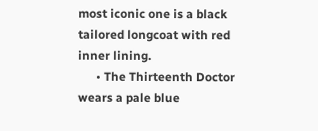most iconic one is a black tailored longcoat with red inner lining.
      • The Thirteenth Doctor wears a pale blue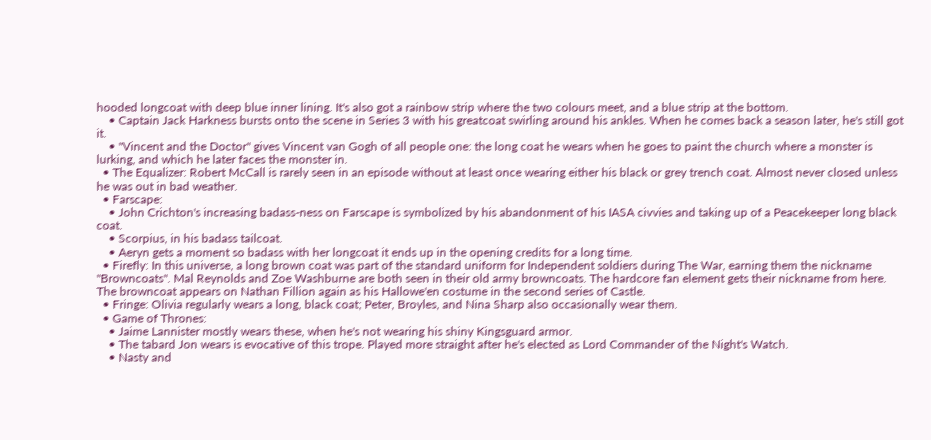hooded longcoat with deep blue inner lining. It's also got a rainbow strip where the two colours meet, and a blue strip at the bottom.
    • Captain Jack Harkness bursts onto the scene in Series 3 with his greatcoat swirling around his ankles. When he comes back a season later, he's still got it.
    • "Vincent and the Doctor" gives Vincent van Gogh of all people one: the long coat he wears when he goes to paint the church where a monster is lurking, and which he later faces the monster in.
  • The Equalizer: Robert McCall is rarely seen in an episode without at least once wearing either his black or grey trench coat. Almost never closed unless he was out in bad weather.
  • Farscape:
    • John Crichton's increasing badass-ness on Farscape is symbolized by his abandonment of his IASA civvies and taking up of a Peacekeeper long black coat.
    • Scorpius, in his badass tailcoat.
    • Aeryn gets a moment so badass with her longcoat it ends up in the opening credits for a long time.
  • Firefly: In this universe, a long brown coat was part of the standard uniform for Independent soldiers during The War, earning them the nickname "Browncoats". Mal Reynolds and Zoe Washburne are both seen in their old army browncoats. The hardcore fan element gets their nickname from here. The browncoat appears on Nathan Fillion again as his Hallowe'en costume in the second series of Castle.
  • Fringe: Olivia regularly wears a long, black coat; Peter, Broyles, and Nina Sharp also occasionally wear them.
  • Game of Thrones:
    • Jaime Lannister mostly wears these, when he's not wearing his shiny Kingsguard armor.
    • The tabard Jon wears is evocative of this trope. Played more straight after he's elected as Lord Commander of the Night's Watch.
    • Nasty and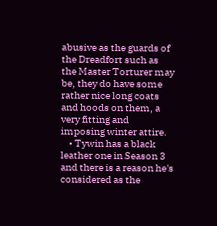abusive as the guards of the Dreadfort such as the Master Torturer may be, they do have some rather nice long coats and hoods on them, a very fitting and imposing winter attire.
    • Tywin has a black leather one in Season 3 and there is a reason he's considered as the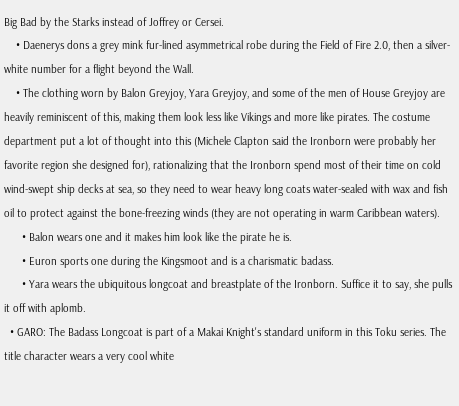Big Bad by the Starks instead of Joffrey or Cersei.
    • Daenerys dons a grey mink fur-lined asymmetrical robe during the Field of Fire 2.0, then a silver-white number for a flight beyond the Wall.
    • The clothing worn by Balon Greyjoy, Yara Greyjoy, and some of the men of House Greyjoy are heavily reminiscent of this, making them look less like Vikings and more like pirates. The costume department put a lot of thought into this (Michele Clapton said the Ironborn were probably her favorite region she designed for), rationalizing that the Ironborn spend most of their time on cold wind-swept ship decks at sea, so they need to wear heavy long coats water-sealed with wax and fish oil to protect against the bone-freezing winds (they are not operating in warm Caribbean waters).
      • Balon wears one and it makes him look like the pirate he is.
      • Euron sports one during the Kingsmoot and is a charismatic badass.
      • Yara wears the ubiquitous longcoat and breastplate of the Ironborn. Suffice it to say, she pulls it off with aplomb.
  • GARO: The Badass Longcoat is part of a Makai Knight's standard uniform in this Toku series. The title character wears a very cool white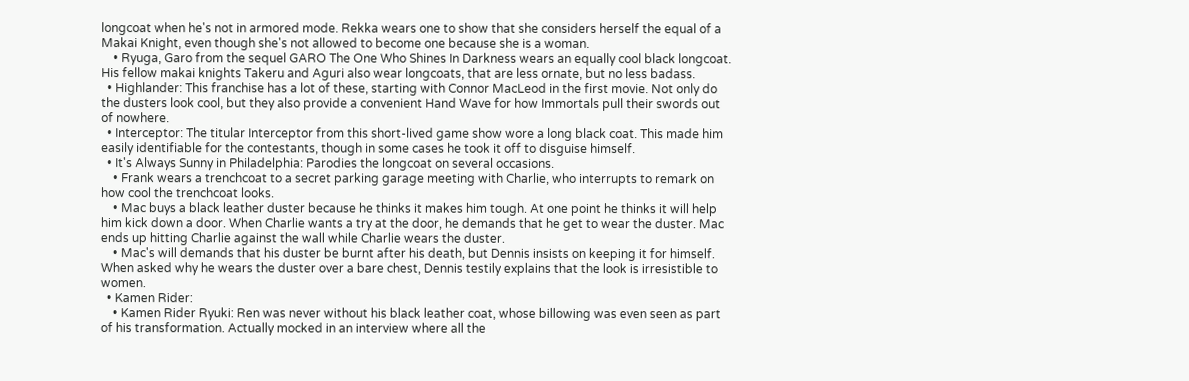longcoat when he's not in armored mode. Rekka wears one to show that she considers herself the equal of a Makai Knight, even though she's not allowed to become one because she is a woman.
    • Ryuga, Garo from the sequel GARO The One Who Shines In Darkness wears an equally cool black longcoat. His fellow makai knights Takeru and Aguri also wear longcoats, that are less ornate, but no less badass.
  • Highlander: This franchise has a lot of these, starting with Connor MacLeod in the first movie. Not only do the dusters look cool, but they also provide a convenient Hand Wave for how Immortals pull their swords out of nowhere.
  • Interceptor: The titular Interceptor from this short-lived game show wore a long black coat. This made him easily identifiable for the contestants, though in some cases he took it off to disguise himself.
  • It's Always Sunny in Philadelphia: Parodies the longcoat on several occasions.
    • Frank wears a trenchcoat to a secret parking garage meeting with Charlie, who interrupts to remark on how cool the trenchcoat looks.
    • Mac buys a black leather duster because he thinks it makes him tough. At one point he thinks it will help him kick down a door. When Charlie wants a try at the door, he demands that he get to wear the duster. Mac ends up hitting Charlie against the wall while Charlie wears the duster.
    • Mac's will demands that his duster be burnt after his death, but Dennis insists on keeping it for himself. When asked why he wears the duster over a bare chest, Dennis testily explains that the look is irresistible to women.
  • Kamen Rider:
    • Kamen Rider Ryuki: Ren was never without his black leather coat, whose billowing was even seen as part of his transformation. Actually mocked in an interview where all the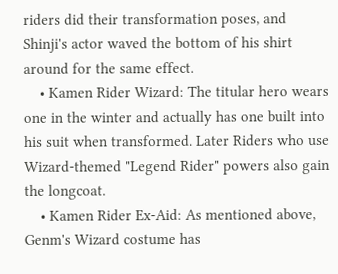riders did their transformation poses, and Shinji's actor waved the bottom of his shirt around for the same effect.
    • Kamen Rider Wizard: The titular hero wears one in the winter and actually has one built into his suit when transformed. Later Riders who use Wizard-themed "Legend Rider" powers also gain the longcoat.
    • Kamen Rider Ex-Aid: As mentioned above, Genm's Wizard costume has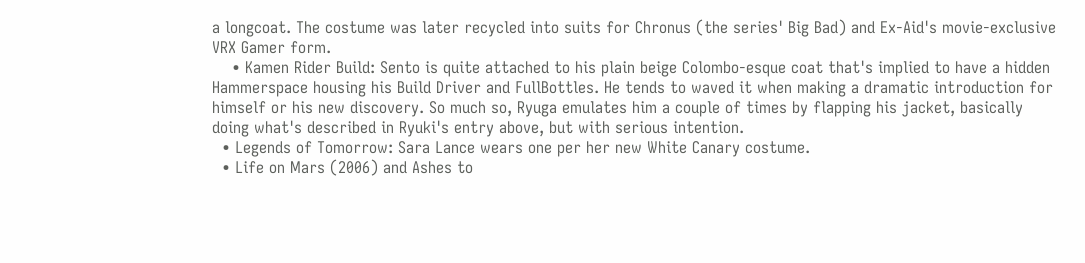a longcoat. The costume was later recycled into suits for Chronus (the series' Big Bad) and Ex-Aid's movie-exclusive VRX Gamer form.
    • Kamen Rider Build: Sento is quite attached to his plain beige Colombo-esque coat that's implied to have a hidden Hammerspace housing his Build Driver and FullBottles. He tends to waved it when making a dramatic introduction for himself or his new discovery. So much so, Ryuga emulates him a couple of times by flapping his jacket, basically doing what's described in Ryuki's entry above, but with serious intention.
  • Legends of Tomorrow: Sara Lance wears one per her new White Canary costume.
  • Life on Mars (2006) and Ashes to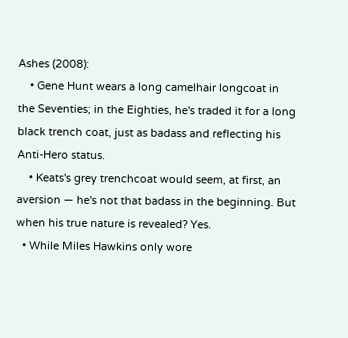Ashes (2008):
    • Gene Hunt wears a long camelhair longcoat in the Seventies; in the Eighties, he's traded it for a long black trench coat, just as badass and reflecting his Anti-Hero status.
    • Keats's grey trenchcoat would seem, at first, an aversion — he's not that badass in the beginning. But when his true nature is revealed? Yes.
  • While Miles Hawkins only wore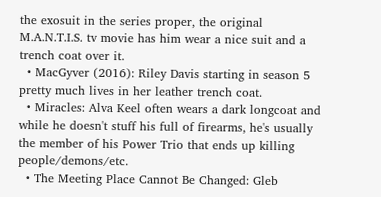the exosuit in the series proper, the original M.A.N.T.I.S. tv movie has him wear a nice suit and a trench coat over it.
  • MacGyver (2016): Riley Davis starting in season 5 pretty much lives in her leather trench coat.
  • Miracles: Alva Keel often wears a dark longcoat and while he doesn't stuff his full of firearms, he's usually the member of his Power Trio that ends up killing people/demons/etc.
  • The Meeting Place Cannot Be Changed: Gleb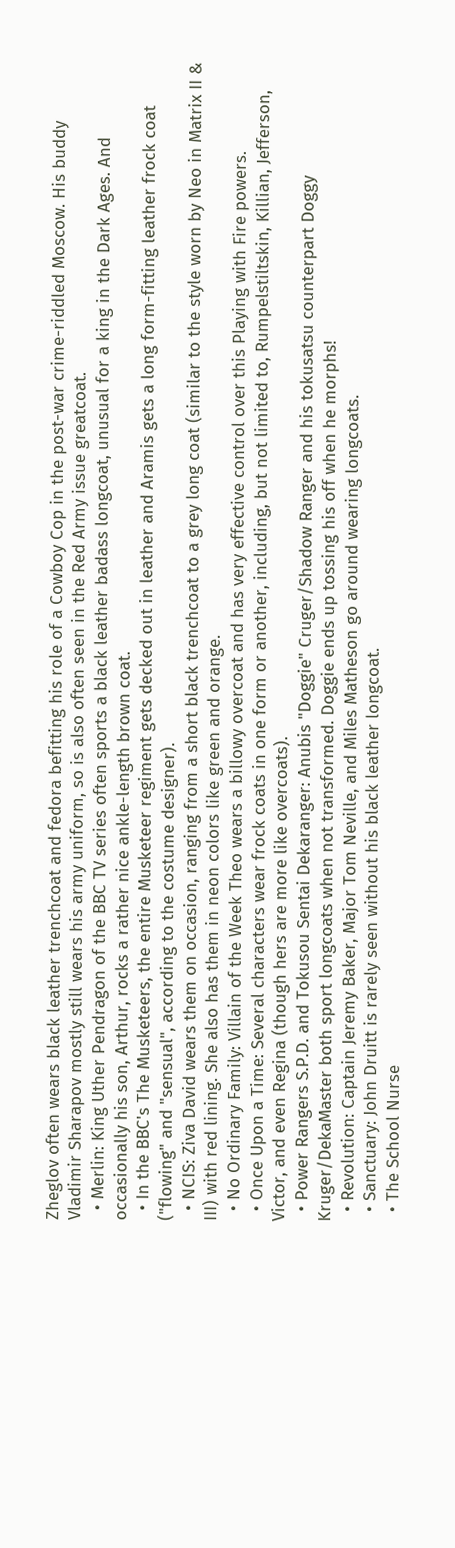Zheglov often wears black leather trenchcoat and fedora befitting his role of a Cowboy Cop in the post-war crime-riddled Moscow. His buddy Vladimir Sharapov mostly still wears his army uniform, so is also often seen in the Red Army issue greatcoat.
  • Merlin: King Uther Pendragon of the BBC TV series often sports a black leather badass longcoat, unusual for a king in the Dark Ages. And occasionally his son, Arthur, rocks a rather nice ankle-length brown coat.
  • In the BBC's The Musketeers, the entire Musketeer regiment gets decked out in leather and Aramis gets a long form-fitting leather frock coat ("flowing" and "sensual", according to the costume designer).
  • NCIS: Ziva David wears them on occasion, ranging from a short black trenchcoat to a grey long coat (similar to the style worn by Neo in Matrix II & III) with red lining. She also has them in neon colors like green and orange.
  • No Ordinary Family: Villain of the Week Theo wears a billowy overcoat and has very effective control over this Playing with Fire powers.
  • Once Upon a Time: Several characters wear frock coats in one form or another, including, but not limited to, Rumpelstiltskin, Killian, Jefferson, Victor, and even Regina (though hers are more like overcoats).
  • Power Rangers S.P.D. and Tokusou Sentai Dekaranger: Anubis "Doggie" Cruger/Shadow Ranger and his tokusatsu counterpart Doggy Kruger/DekaMaster both sport longcoats when not transformed. Doggie ends up tossing his off when he morphs!
  • Revolution: Captain Jeremy Baker, Major Tom Neville, and Miles Matheson go around wearing longcoats.
  • Sanctuary: John Druitt is rarely seen without his black leather longcoat.
  • The School Nurse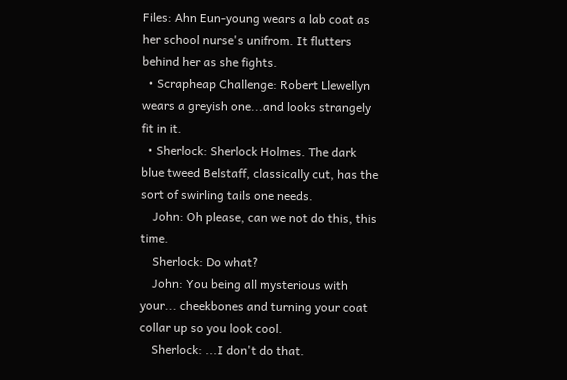Files: Ahn Eun-young wears a lab coat as her school nurse's unifrom. It flutters behind her as she fights.
  • Scrapheap Challenge: Robert Llewellyn wears a greyish one...and looks strangely fit in it.
  • Sherlock: Sherlock Holmes. The dark blue tweed Belstaff, classically cut, has the sort of swirling tails one needs.
    John: Oh please, can we not do this, this time.
    Sherlock: Do what?
    John: You being all mysterious with your... cheekbones and turning your coat collar up so you look cool.
    Sherlock: ...I don't do that.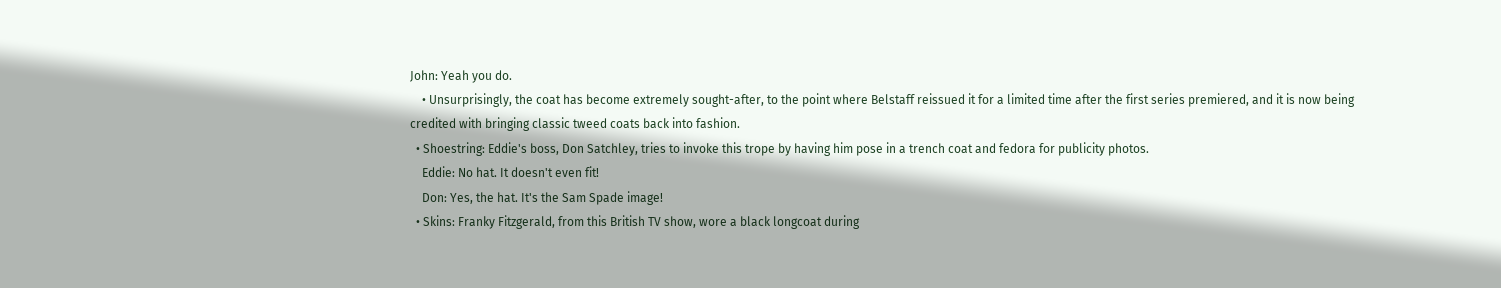John: Yeah you do.
    • Unsurprisingly, the coat has become extremely sought-after, to the point where Belstaff reissued it for a limited time after the first series premiered, and it is now being credited with bringing classic tweed coats back into fashion.
  • Shoestring: Eddie's boss, Don Satchley, tries to invoke this trope by having him pose in a trench coat and fedora for publicity photos.
    Eddie: No hat. It doesn't even fit!
    Don: Yes, the hat. It's the Sam Spade image!
  • Skins: Franky Fitzgerald, from this British TV show, wore a black longcoat during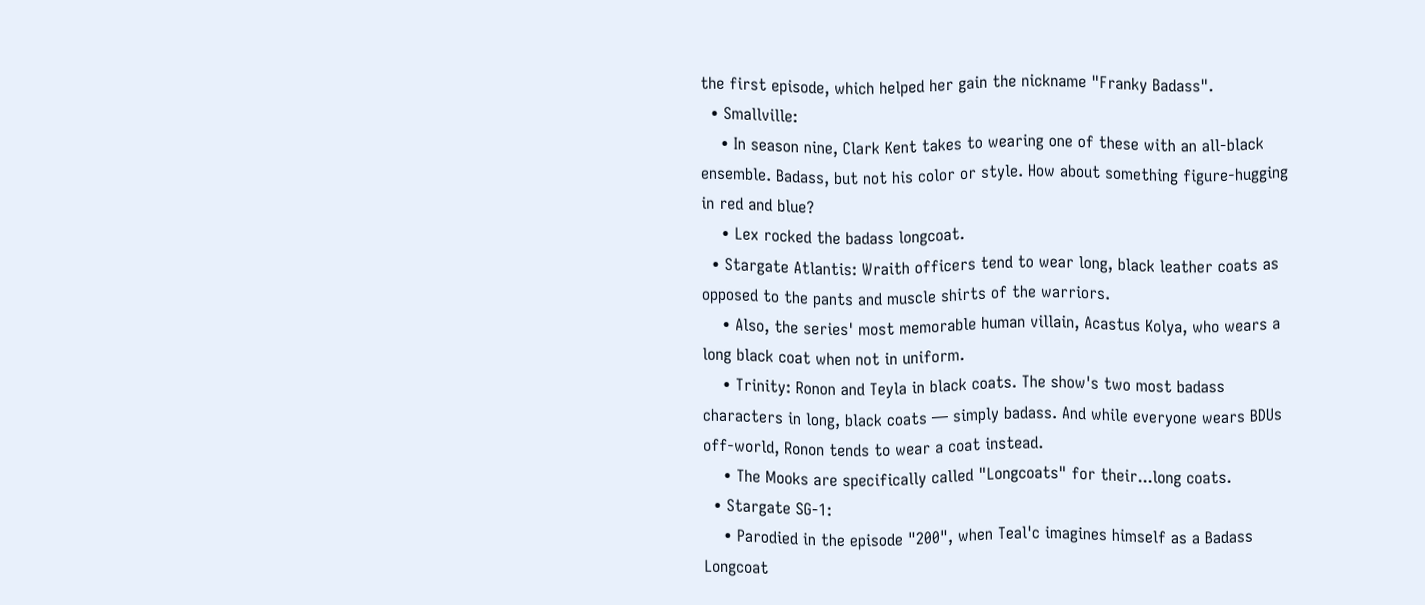the first episode, which helped her gain the nickname "Franky Badass".
  • Smallville:
    • In season nine, Clark Kent takes to wearing one of these with an all-black ensemble. Badass, but not his color or style. How about something figure-hugging in red and blue?
    • Lex rocked the badass longcoat.
  • Stargate Atlantis: Wraith officers tend to wear long, black leather coats as opposed to the pants and muscle shirts of the warriors.
    • Also, the series' most memorable human villain, Acastus Kolya, who wears a long black coat when not in uniform.
    • Trinity: Ronon and Teyla in black coats. The show's two most badass characters in long, black coats — simply badass. And while everyone wears BDUs off-world, Ronon tends to wear a coat instead.
    • The Mooks are specifically called "Longcoats" for their...long coats.
  • Stargate SG-1:
    • Parodied in the episode "200", when Teal'c imagines himself as a Badass Longcoat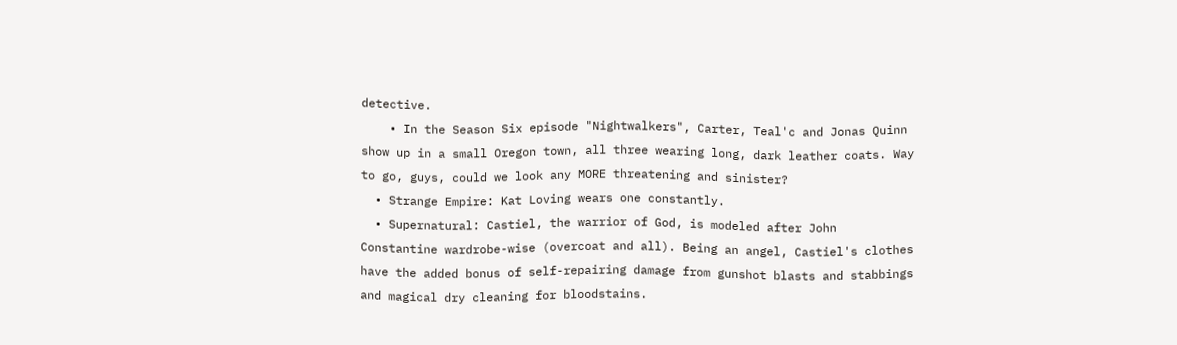detective.
    • In the Season Six episode "Nightwalkers", Carter, Teal'c and Jonas Quinn show up in a small Oregon town, all three wearing long, dark leather coats. Way to go, guys, could we look any MORE threatening and sinister?
  • Strange Empire: Kat Loving wears one constantly.
  • Supernatural: Castiel, the warrior of God, is modeled after John Constantine wardrobe-wise (overcoat and all). Being an angel, Castiel's clothes have the added bonus of self-repairing damage from gunshot blasts and stabbings and magical dry cleaning for bloodstains.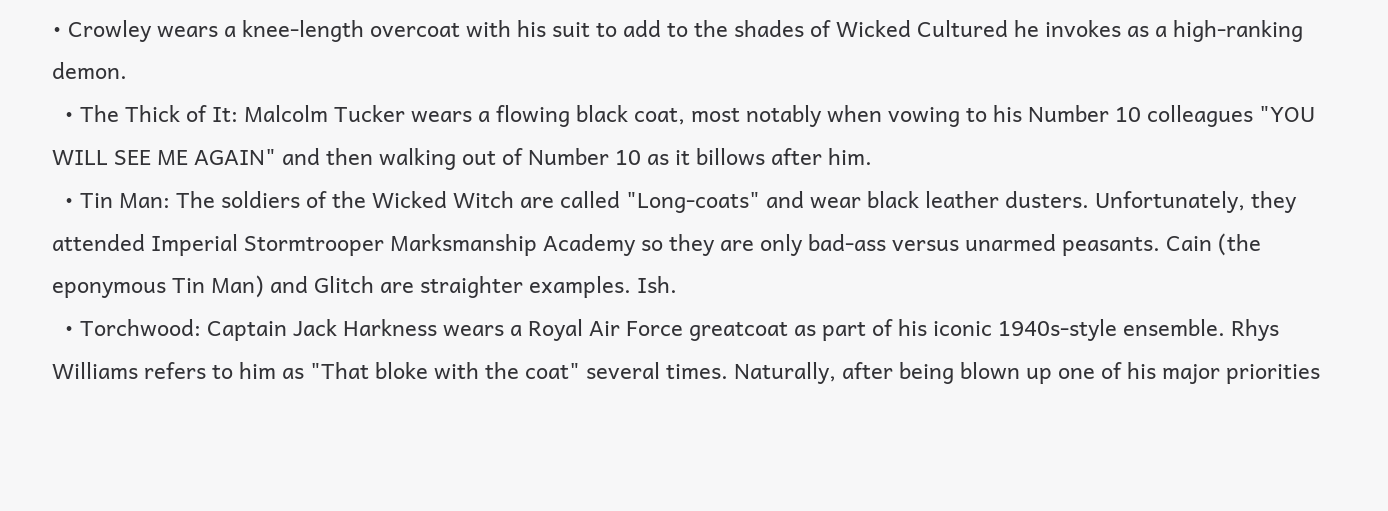• Crowley wears a knee-length overcoat with his suit to add to the shades of Wicked Cultured he invokes as a high-ranking demon.
  • The Thick of It: Malcolm Tucker wears a flowing black coat, most notably when vowing to his Number 10 colleagues "YOU WILL SEE ME AGAIN" and then walking out of Number 10 as it billows after him.
  • Tin Man: The soldiers of the Wicked Witch are called "Long-coats" and wear black leather dusters. Unfortunately, they attended Imperial Stormtrooper Marksmanship Academy so they are only bad-ass versus unarmed peasants. Cain (the eponymous Tin Man) and Glitch are straighter examples. Ish.
  • Torchwood: Captain Jack Harkness wears a Royal Air Force greatcoat as part of his iconic 1940s-style ensemble. Rhys Williams refers to him as "That bloke with the coat" several times. Naturally, after being blown up one of his major priorities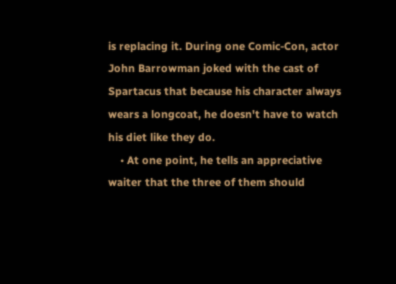is replacing it. During one Comic-Con, actor John Barrowman joked with the cast of Spartacus that because his character always wears a longcoat, he doesn't have to watch his diet like they do.
    • At one point, he tells an appreciative waiter that the three of them should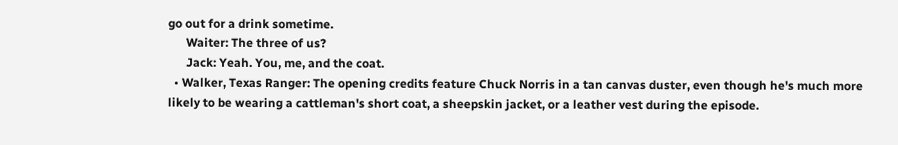go out for a drink sometime.
      Waiter: The three of us?
      Jack: Yeah. You, me, and the coat.
  • Walker, Texas Ranger: The opening credits feature Chuck Norris in a tan canvas duster, even though he's much more likely to be wearing a cattleman's short coat, a sheepskin jacket, or a leather vest during the episode.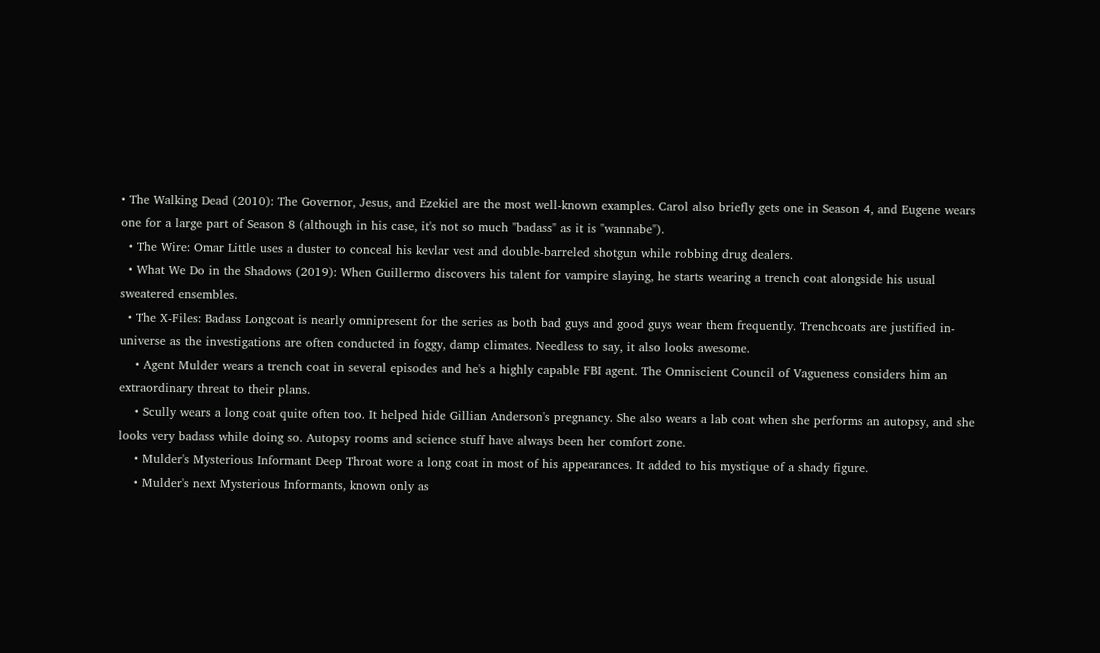• The Walking Dead (2010): The Governor, Jesus, and Ezekiel are the most well-known examples. Carol also briefly gets one in Season 4, and Eugene wears one for a large part of Season 8 (although in his case, it's not so much "badass" as it is "wannabe").
  • The Wire: Omar Little uses a duster to conceal his kevlar vest and double-barreled shotgun while robbing drug dealers.
  • What We Do in the Shadows (2019): When Guillermo discovers his talent for vampire slaying, he starts wearing a trench coat alongside his usual sweatered ensembles.
  • The X-Files: Badass Longcoat is nearly omnipresent for the series as both bad guys and good guys wear them frequently. Trenchcoats are justified in-universe as the investigations are often conducted in foggy, damp climates. Needless to say, it also looks awesome.
    • Agent Mulder wears a trench coat in several episodes and he's a highly capable FBI agent. The Omniscient Council of Vagueness considers him an extraordinary threat to their plans.
    • Scully wears a long coat quite often too. It helped hide Gillian Anderson's pregnancy. She also wears a lab coat when she performs an autopsy, and she looks very badass while doing so. Autopsy rooms and science stuff have always been her comfort zone.
    • Mulder's Mysterious Informant Deep Throat wore a long coat in most of his appearances. It added to his mystique of a shady figure.
    • Mulder's next Mysterious Informants, known only as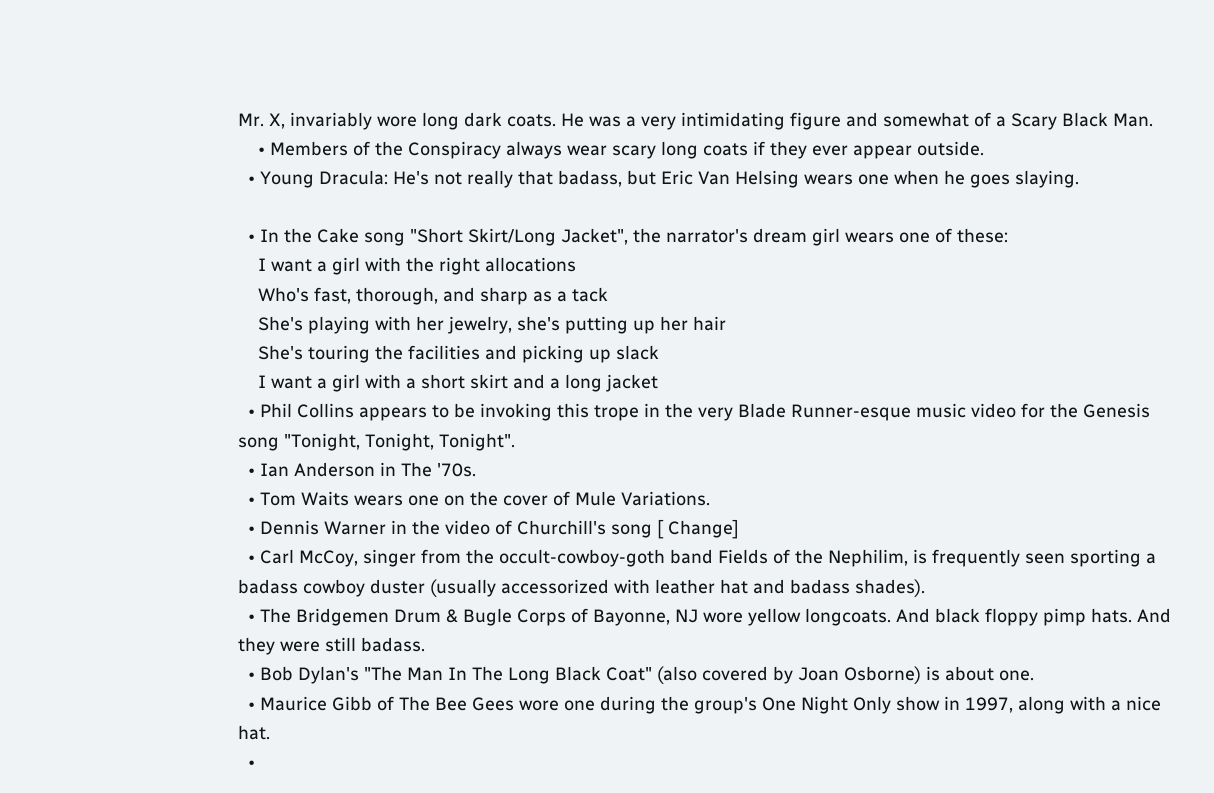Mr. X, invariably wore long dark coats. He was a very intimidating figure and somewhat of a Scary Black Man.
    • Members of the Conspiracy always wear scary long coats if they ever appear outside.
  • Young Dracula: He's not really that badass, but Eric Van Helsing wears one when he goes slaying.

  • In the Cake song "Short Skirt/Long Jacket", the narrator's dream girl wears one of these:
    I want a girl with the right allocations
    Who's fast, thorough, and sharp as a tack
    She's playing with her jewelry, she's putting up her hair
    She's touring the facilities and picking up slack
    I want a girl with a short skirt and a long jacket
  • Phil Collins appears to be invoking this trope in the very Blade Runner-esque music video for the Genesis song "Tonight, Tonight, Tonight".
  • Ian Anderson in The '70s.
  • Tom Waits wears one on the cover of Mule Variations.
  • Dennis Warner in the video of Churchill's song [ Change]
  • Carl McCoy, singer from the occult-cowboy-goth band Fields of the Nephilim, is frequently seen sporting a badass cowboy duster (usually accessorized with leather hat and badass shades).
  • The Bridgemen Drum & Bugle Corps of Bayonne, NJ wore yellow longcoats. And black floppy pimp hats. And they were still badass.
  • Bob Dylan's "The Man In The Long Black Coat" (also covered by Joan Osborne) is about one.
  • Maurice Gibb of The Bee Gees wore one during the group's One Night Only show in 1997, along with a nice hat.
  •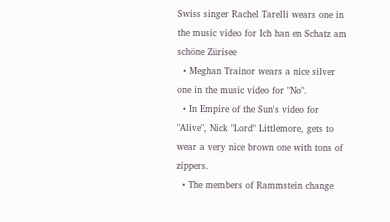Swiss singer Rachel Tarelli wears one in the music video for Ich han en Schatz am schöne Zürisee
  • Meghan Trainor wears a nice silver one in the music video for "No".
  • In Empire of the Sun's video for "Alive", Nick "Lord" Littlemore, gets to wear a very nice brown one with tons of zippers.
  • The members of Rammstein change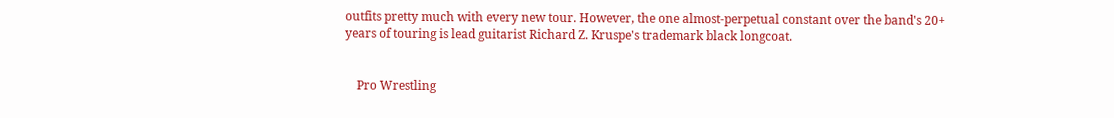outfits pretty much with every new tour. However, the one almost-perpetual constant over the band's 20+ years of touring is lead guitarist Richard Z. Kruspe's trademark black longcoat.


    Pro Wrestling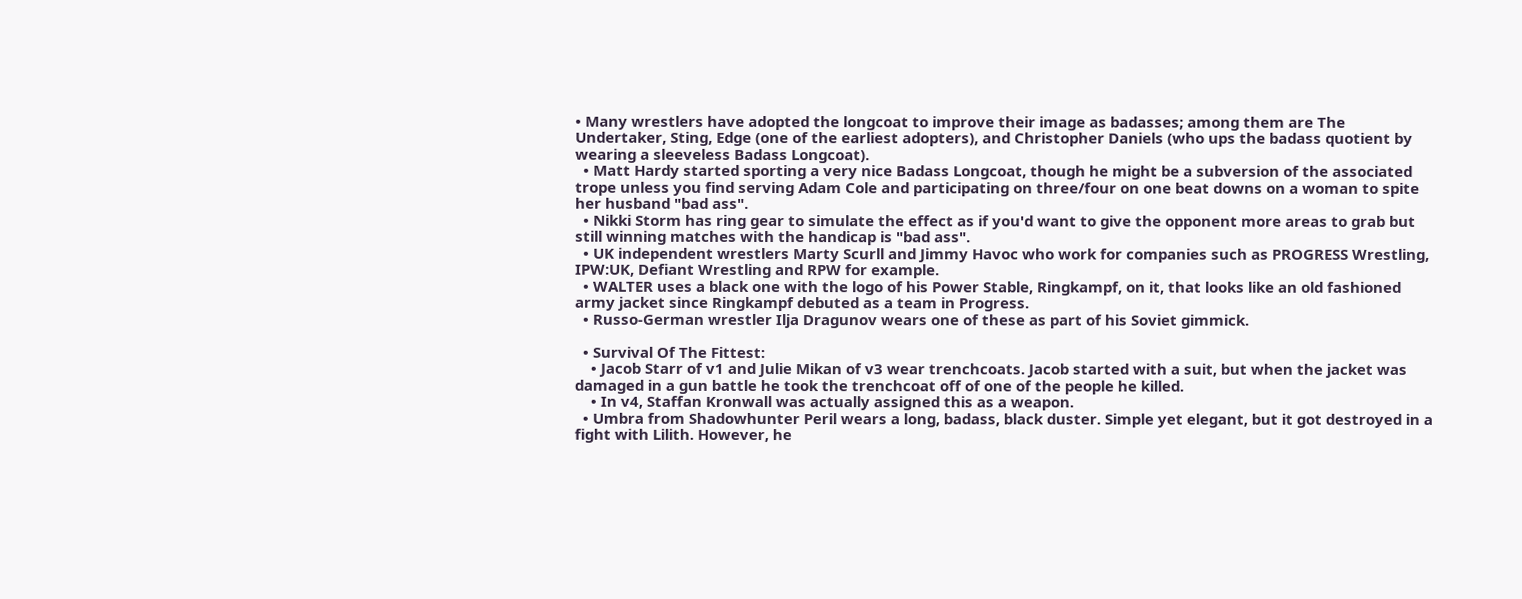• Many wrestlers have adopted the longcoat to improve their image as badasses; among them are The Undertaker, Sting, Edge (one of the earliest adopters), and Christopher Daniels (who ups the badass quotient by wearing a sleeveless Badass Longcoat).
  • Matt Hardy started sporting a very nice Badass Longcoat, though he might be a subversion of the associated trope unless you find serving Adam Cole and participating on three/four on one beat downs on a woman to spite her husband "bad ass".
  • Nikki Storm has ring gear to simulate the effect as if you'd want to give the opponent more areas to grab but still winning matches with the handicap is "bad ass".
  • UK independent wrestlers Marty Scurll and Jimmy Havoc who work for companies such as PROGRESS Wrestling, IPW:UK, Defiant Wrestling and RPW for example.
  • WALTER uses a black one with the logo of his Power Stable, Ringkampf, on it, that looks like an old fashioned army jacket since Ringkampf debuted as a team in Progress.
  • Russo-German wrestler Ilja Dragunov wears one of these as part of his Soviet gimmick.

  • Survival Of The Fittest:
    • Jacob Starr of v1 and Julie Mikan of v3 wear trenchcoats. Jacob started with a suit, but when the jacket was damaged in a gun battle he took the trenchcoat off of one of the people he killed.
    • In v4, Staffan Kronwall was actually assigned this as a weapon.
  • Umbra from Shadowhunter Peril wears a long, badass, black duster. Simple yet elegant, but it got destroyed in a fight with Lilith. However, he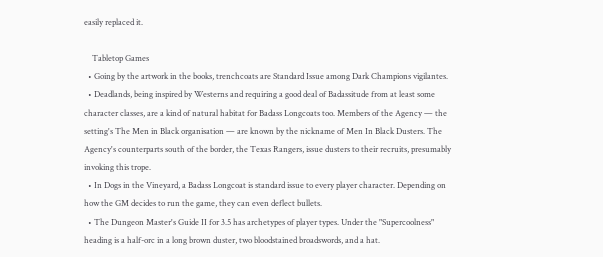easily replaced it.

    Tabletop Games
  • Going by the artwork in the books, trenchcoats are Standard Issue among Dark Champions vigilantes.
  • Deadlands, being inspired by Westerns and requiring a good deal of Badassitude from at least some character classes, are a kind of natural habitat for Badass Longcoats too. Members of the Agency — the setting's The Men in Black organisation — are known by the nickname of Men In Black Dusters. The Agency's counterparts south of the border, the Texas Rangers, issue dusters to their recruits, presumably invoking this trope.
  • In Dogs in the Vineyard, a Badass Longcoat is standard issue to every player character. Depending on how the GM decides to run the game, they can even deflect bullets.
  • The Dungeon Master's Guide II for 3.5 has archetypes of player types. Under the "Supercoolness" heading is a half-orc in a long brown duster, two bloodstained broadswords, and a hat.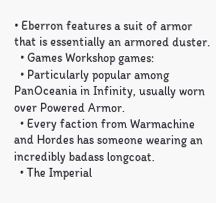• Eberron features a suit of armor that is essentially an armored duster.
  • Games Workshop games:
  • Particularly popular among PanOceania in Infinity, usually worn over Powered Armor.
  • Every faction from Warmachine and Hordes has someone wearing an incredibly badass longcoat.
  • The Imperial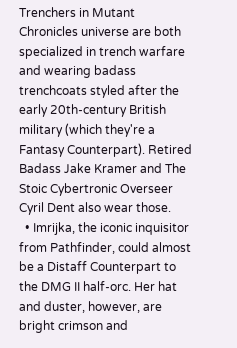Trenchers in Mutant Chronicles universe are both specialized in trench warfare and wearing badass trenchcoats styled after the early 20th-century British military (which they're a Fantasy Counterpart). Retired Badass Jake Kramer and The Stoic Cybertronic Overseer Cyril Dent also wear those.
  • Imrijka, the iconic inquisitor from Pathfinder, could almost be a Distaff Counterpart to the DMG II half-orc. Her hat and duster, however, are bright crimson and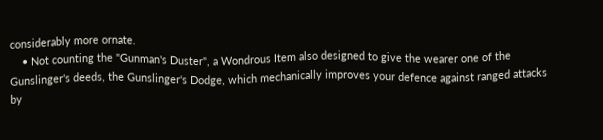considerably more ornate.
    • Not counting the "Gunman's Duster", a Wondrous Item also designed to give the wearer one of the Gunslinger's deeds, the Gunslinger's Dodge, which mechanically improves your defence against ranged attacks by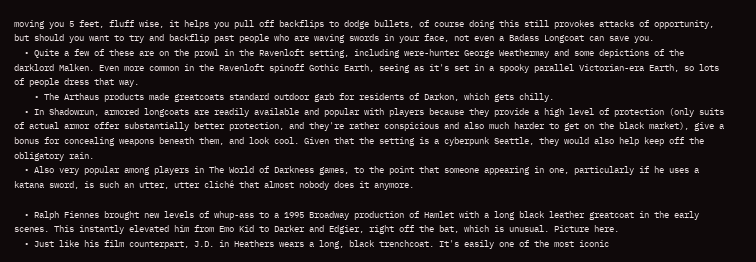moving you 5 feet, fluff wise, it helps you pull off backflips to dodge bullets, of course doing this still provokes attacks of opportunity, but should you want to try and backflip past people who are waving swords in your face, not even a Badass Longcoat can save you.
  • Quite a few of these are on the prowl in the Ravenloft setting, including were-hunter George Weathermay and some depictions of the darklord Malken. Even more common in the Ravenloft spinoff Gothic Earth, seeing as it's set in a spooky parallel Victorian-era Earth, so lots of people dress that way.
    • The Arthaus products made greatcoats standard outdoor garb for residents of Darkon, which gets chilly.
  • In Shadowrun, armored longcoats are readily available and popular with players because they provide a high level of protection (only suits of actual armor offer substantially better protection, and they're rather conspicious and also much harder to get on the black market), give a bonus for concealing weapons beneath them, and look cool. Given that the setting is a cyberpunk Seattle, they would also help keep off the obligatory rain.
  • Also very popular among players in The World of Darkness games, to the point that someone appearing in one, particularly if he uses a katana sword, is such an utter, utter cliché that almost nobody does it anymore.

  • Ralph Fiennes brought new levels of whup-ass to a 1995 Broadway production of Hamlet with a long black leather greatcoat in the early scenes. This instantly elevated him from Emo Kid to Darker and Edgier, right off the bat, which is unusual. Picture here.
  • Just like his film counterpart, J.D. in Heathers wears a long, black trenchcoat. It's easily one of the most iconic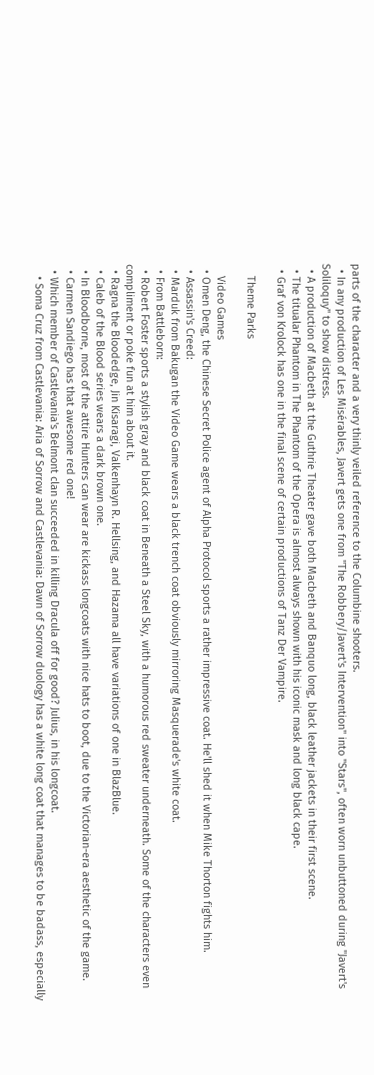parts of the character and a very thinly veiled reference to the Columbine shooters.
  • In any production of Les Misérables, Javert gets one from "The Robbery/Javert's Intervention" into "Stars", often worn unbuttoned during "Javert's Soliloquy" to show distress.
  • A production of Macbeth at the Guthrie Theater gave both Macbeth and Banquo long, black leather jackets in their first scene.
  • The titualar Phantom in The Phantom of the Opera is almost always shown with his iconic mask and long black cape.
  • Graf von Krolock has one in the final scene of certain productions of Tanz Der Vampire.

    Theme Parks

    Video Games
  • Omen Deng, the Chinese Secret Police agent of Alpha Protocol sports a rather impressive coat. He'll shed it when Mike Thorton fights him.
  • Assassin's Creed:
  • Marduk from Bakugan the Video Game wears a black trench coat obviously mirroring Masquerade's white coat.
  • From Battleborn:
  • Robert Foster sports a stylish gray and black coat in Beneath a Steel Sky, with a humorous red sweater underneath. Some of the characters even compliment or poke fun at him about it.
  • Ragna the Bloodedge, Jin Kisaragi, Valkenhayn R. Hellsing, and Hazama all have variations of one in BlazBlue.
  • Caleb of the Blood series wears a dark brown one.
  • In Bloodborne, most of the attire Hunters can wear are kickass longcoats with nice hats to boot, due to the Victorian-era aesthetic of the game.
  • Carmen Sandiego has that awesome red one!
  • Which member of Castlevania's Belmont clan succeeded in killing Dracula off for good? Julius, in his longcoat.
    • Soma Cruz from Castlevania: Aria of Sorrow and Castlevania: Dawn of Sorrow duology has a white long coat that manages to be badass, especially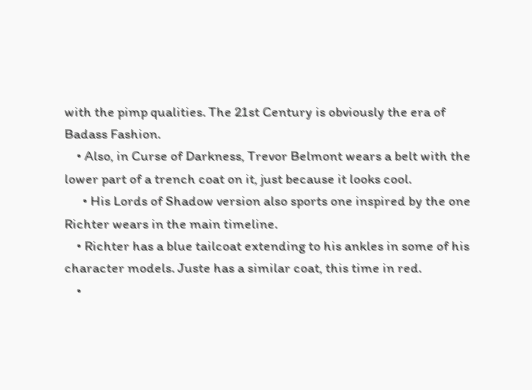with the pimp qualities. The 21st Century is obviously the era of Badass Fashion.
    • Also, in Curse of Darkness, Trevor Belmont wears a belt with the lower part of a trench coat on it, just because it looks cool.
      • His Lords of Shadow version also sports one inspired by the one Richter wears in the main timeline.
    • Richter has a blue tailcoat extending to his ankles in some of his character models. Juste has a similar coat, this time in red.
    •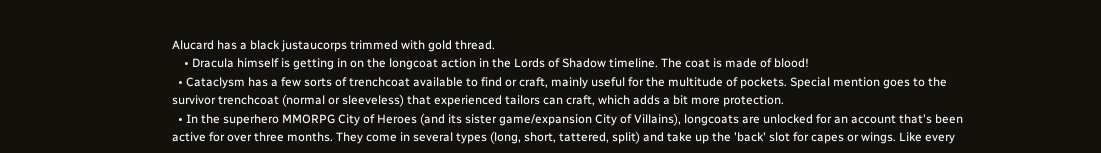Alucard has a black justaucorps trimmed with gold thread.
    • Dracula himself is getting in on the longcoat action in the Lords of Shadow timeline. The coat is made of blood!
  • Cataclysm has a few sorts of trenchcoat available to find or craft, mainly useful for the multitude of pockets. Special mention goes to the survivor trenchcoat (normal or sleeveless) that experienced tailors can craft, which adds a bit more protection.
  • In the superhero MMORPG City of Heroes (and its sister game/expansion City of Villains), longcoats are unlocked for an account that's been active for over three months. They come in several types (long, short, tattered, split) and take up the 'back' slot for capes or wings. Like every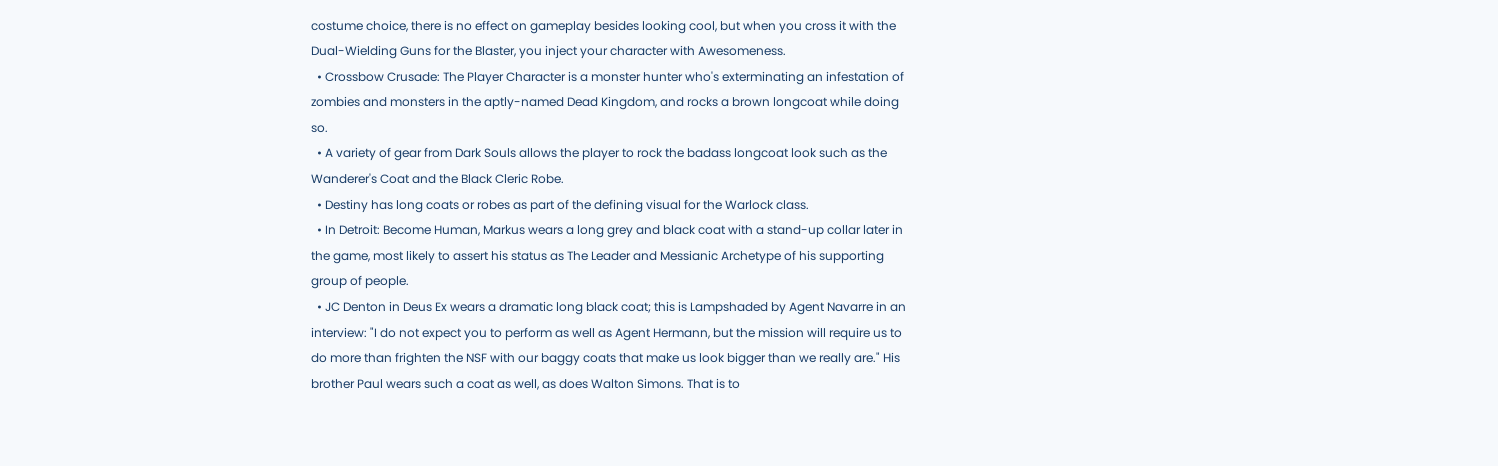costume choice, there is no effect on gameplay besides looking cool, but when you cross it with the Dual-Wielding Guns for the Blaster, you inject your character with Awesomeness.
  • Crossbow Crusade: The Player Character is a monster hunter who's exterminating an infestation of zombies and monsters in the aptly-named Dead Kingdom, and rocks a brown longcoat while doing so.
  • A variety of gear from Dark Souls allows the player to rock the badass longcoat look such as the Wanderer's Coat and the Black Cleric Robe.
  • Destiny has long coats or robes as part of the defining visual for the Warlock class.
  • In Detroit: Become Human, Markus wears a long grey and black coat with a stand-up collar later in the game, most likely to assert his status as The Leader and Messianic Archetype of his supporting group of people.
  • JC Denton in Deus Ex wears a dramatic long black coat; this is Lampshaded by Agent Navarre in an interview: "I do not expect you to perform as well as Agent Hermann, but the mission will require us to do more than frighten the NSF with our baggy coats that make us look bigger than we really are." His brother Paul wears such a coat as well, as does Walton Simons. That is to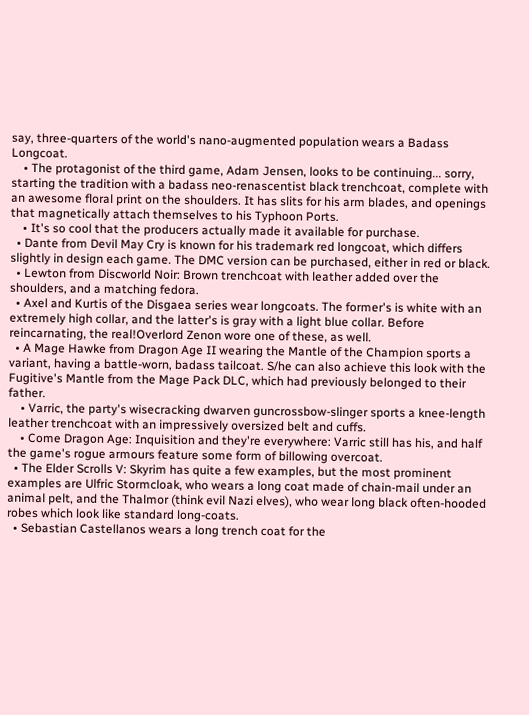say, three-quarters of the world's nano-augmented population wears a Badass Longcoat.
    • The protagonist of the third game, Adam Jensen, looks to be continuing... sorry, starting the tradition with a badass neo-renascentist black trenchcoat, complete with an awesome floral print on the shoulders. It has slits for his arm blades, and openings that magnetically attach themselves to his Typhoon Ports.
    • It's so cool that the producers actually made it available for purchase.
  • Dante from Devil May Cry is known for his trademark red longcoat, which differs slightly in design each game. The DMC version can be purchased, either in red or black.
  • Lewton from Discworld Noir: Brown trenchcoat with leather added over the shoulders, and a matching fedora.
  • Axel and Kurtis of the Disgaea series wear longcoats. The former's is white with an extremely high collar, and the latter's is gray with a light blue collar. Before reincarnating, the real!Overlord Zenon wore one of these, as well.
  • A Mage Hawke from Dragon Age II wearing the Mantle of the Champion sports a variant, having a battle-worn, badass tailcoat. S/he can also achieve this look with the Fugitive's Mantle from the Mage Pack DLC, which had previously belonged to their father.
    • Varric, the party's wisecracking dwarven guncrossbow-slinger sports a knee-length leather trenchcoat with an impressively oversized belt and cuffs.
    • Come Dragon Age: Inquisition and they're everywhere: Varric still has his, and half the game's rogue armours feature some form of billowing overcoat.
  • The Elder Scrolls V: Skyrim has quite a few examples, but the most prominent examples are Ulfric Stormcloak, who wears a long coat made of chain-mail under an animal pelt, and the Thalmor (think evil Nazi elves), who wear long black often-hooded robes which look like standard long-coats.
  • Sebastian Castellanos wears a long trench coat for the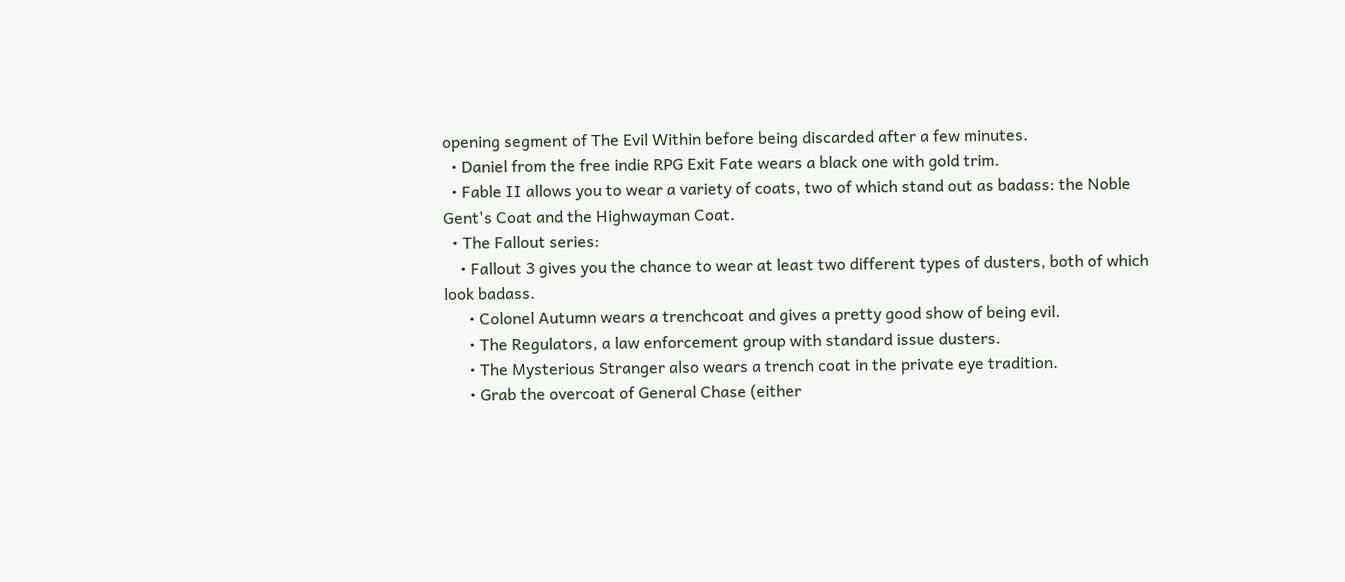opening segment of The Evil Within before being discarded after a few minutes.
  • Daniel from the free indie RPG Exit Fate wears a black one with gold trim.
  • Fable II allows you to wear a variety of coats, two of which stand out as badass: the Noble Gent's Coat and the Highwayman Coat.
  • The Fallout series:
    • Fallout 3 gives you the chance to wear at least two different types of dusters, both of which look badass.
      • Colonel Autumn wears a trenchcoat and gives a pretty good show of being evil.
      • The Regulators, a law enforcement group with standard issue dusters.
      • The Mysterious Stranger also wears a trench coat in the private eye tradition.
      • Grab the overcoat of General Chase (either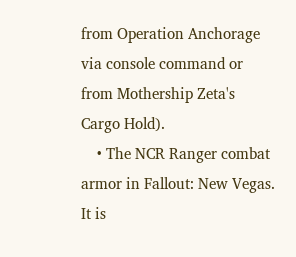from Operation Anchorage via console command or from Mothership Zeta's Cargo Hold).
    • The NCR Ranger combat armor in Fallout: New Vegas. It is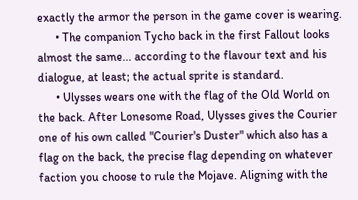exactly the armor the person in the game cover is wearing.
      • The companion Tycho back in the first Fallout looks almost the same... according to the flavour text and his dialogue, at least; the actual sprite is standard.
      • Ulysses wears one with the flag of the Old World on the back. After Lonesome Road, Ulysses gives the Courier one of his own called "Courier's Duster" which also has a flag on the back, the precise flag depending on whatever faction you choose to rule the Mojave. Aligning with the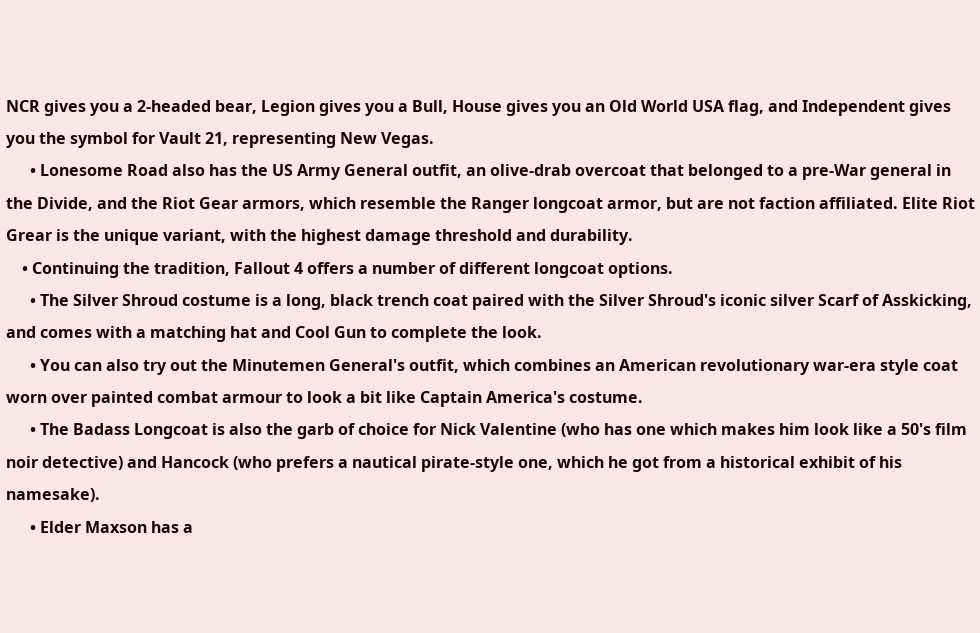NCR gives you a 2-headed bear, Legion gives you a Bull, House gives you an Old World USA flag, and Independent gives you the symbol for Vault 21, representing New Vegas.
      • Lonesome Road also has the US Army General outfit, an olive-drab overcoat that belonged to a pre-War general in the Divide, and the Riot Gear armors, which resemble the Ranger longcoat armor, but are not faction affiliated. Elite Riot Grear is the unique variant, with the highest damage threshold and durability.
    • Continuing the tradition, Fallout 4 offers a number of different longcoat options.
      • The Silver Shroud costume is a long, black trench coat paired with the Silver Shroud's iconic silver Scarf of Asskicking, and comes with a matching hat and Cool Gun to complete the look.
      • You can also try out the Minutemen General's outfit, which combines an American revolutionary war-era style coat worn over painted combat armour to look a bit like Captain America's costume.
      • The Badass Longcoat is also the garb of choice for Nick Valentine (who has one which makes him look like a 50's film noir detective) and Hancock (who prefers a nautical pirate-style one, which he got from a historical exhibit of his namesake).
      • Elder Maxson has a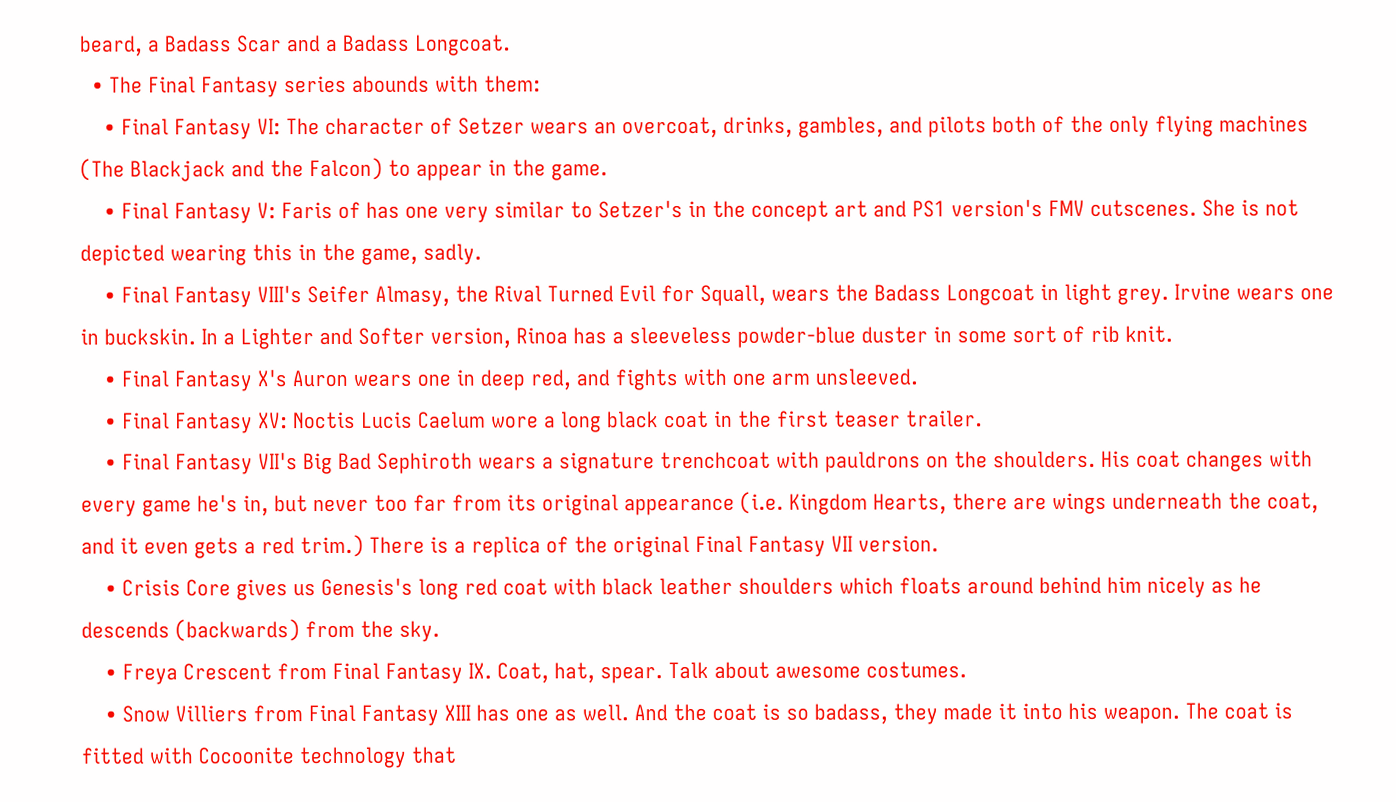beard, a Badass Scar and a Badass Longcoat.
  • The Final Fantasy series abounds with them:
    • Final Fantasy VI: The character of Setzer wears an overcoat, drinks, gambles, and pilots both of the only flying machines (The Blackjack and the Falcon) to appear in the game.
    • Final Fantasy V: Faris of has one very similar to Setzer's in the concept art and PS1 version's FMV cutscenes. She is not depicted wearing this in the game, sadly.
    • Final Fantasy VIII's Seifer Almasy, the Rival Turned Evil for Squall, wears the Badass Longcoat in light grey. Irvine wears one in buckskin. In a Lighter and Softer version, Rinoa has a sleeveless powder-blue duster in some sort of rib knit.
    • Final Fantasy X's Auron wears one in deep red, and fights with one arm unsleeved.
    • Final Fantasy XV: Noctis Lucis Caelum wore a long black coat in the first teaser trailer.
    • Final Fantasy VII's Big Bad Sephiroth wears a signature trenchcoat with pauldrons on the shoulders. His coat changes with every game he's in, but never too far from its original appearance (i.e. Kingdom Hearts, there are wings underneath the coat, and it even gets a red trim.) There is a replica of the original Final Fantasy VII version.
    • Crisis Core gives us Genesis's long red coat with black leather shoulders which floats around behind him nicely as he descends (backwards) from the sky.
    • Freya Crescent from Final Fantasy IX. Coat, hat, spear. Talk about awesome costumes.
    • Snow Villiers from Final Fantasy XIII has one as well. And the coat is so badass, they made it into his weapon. The coat is fitted with Cocoonite technology that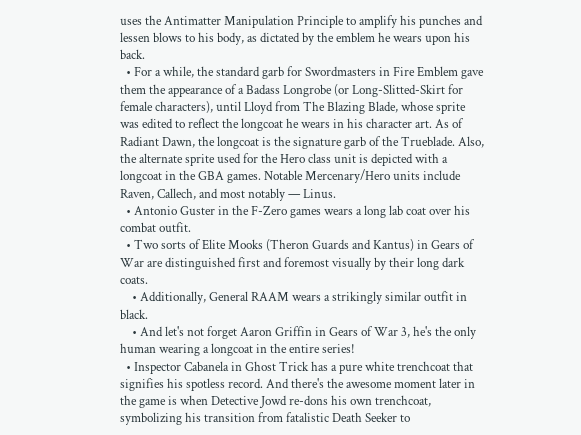uses the Antimatter Manipulation Principle to amplify his punches and lessen blows to his body, as dictated by the emblem he wears upon his back.
  • For a while, the standard garb for Swordmasters in Fire Emblem gave them the appearance of a Badass Longrobe (or Long-Slitted-Skirt for female characters), until Lloyd from The Blazing Blade, whose sprite was edited to reflect the longcoat he wears in his character art. As of Radiant Dawn, the longcoat is the signature garb of the Trueblade. Also, the alternate sprite used for the Hero class unit is depicted with a longcoat in the GBA games. Notable Mercenary/Hero units include Raven, Callech, and most notably — Linus.
  • Antonio Guster in the F-Zero games wears a long lab coat over his combat outfit.
  • Two sorts of Elite Mooks (Theron Guards and Kantus) in Gears of War are distinguished first and foremost visually by their long dark coats.
    • Additionally, General RAAM wears a strikingly similar outfit in black.
    • And let's not forget Aaron Griffin in Gears of War 3, he's the only human wearing a longcoat in the entire series!
  • Inspector Cabanela in Ghost Trick has a pure white trenchcoat that signifies his spotless record. And there's the awesome moment later in the game is when Detective Jowd re-dons his own trenchcoat, symbolizing his transition from fatalistic Death Seeker to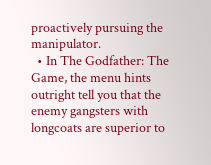proactively pursuing the manipulator.
  • In The Godfather: The Game, the menu hints outright tell you that the enemy gangsters with longcoats are superior to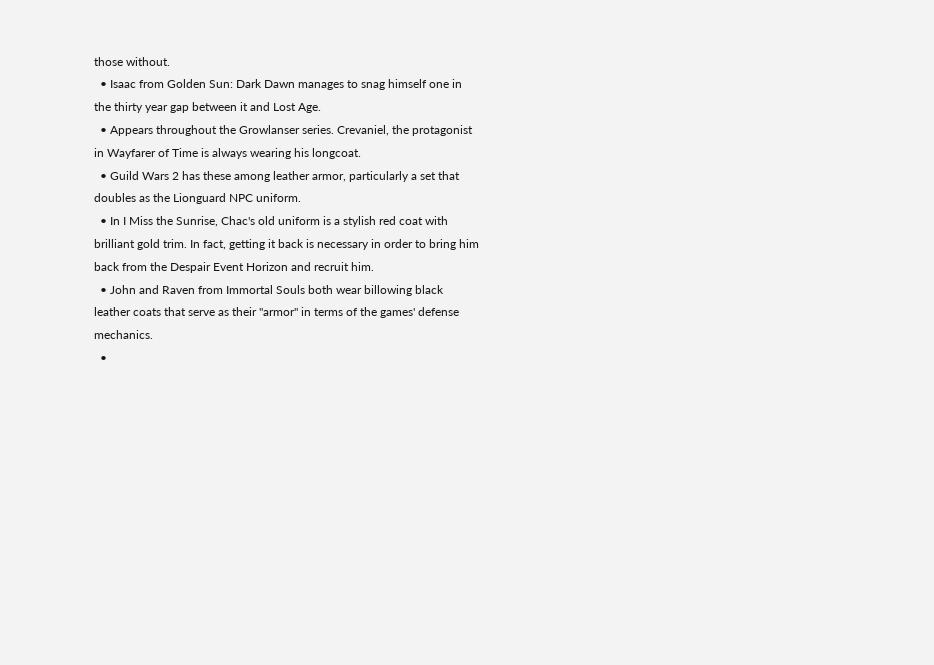those without.
  • Isaac from Golden Sun: Dark Dawn manages to snag himself one in the thirty year gap between it and Lost Age.
  • Appears throughout the Growlanser series. Crevaniel, the protagonist in Wayfarer of Time is always wearing his longcoat.
  • Guild Wars 2 has these among leather armor, particularly a set that doubles as the Lionguard NPC uniform.
  • In I Miss the Sunrise, Chac's old uniform is a stylish red coat with brilliant gold trim. In fact, getting it back is necessary in order to bring him back from the Despair Event Horizon and recruit him.
  • John and Raven from Immortal Souls both wear billowing black leather coats that serve as their "armor" in terms of the games' defense mechanics.
  •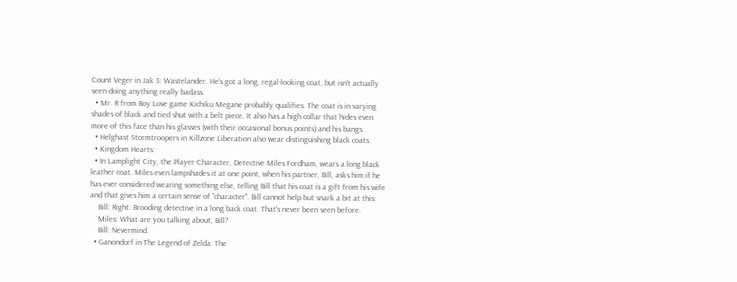Count Veger in Jak 3: Wastelander. He's got a long, regal-looking coat, but isn't actually seen doing anything really badass.
  • Mr. R from Boy Love game Kichiku Megane probably qualifies. The coat is in varying shades of black and tied shut with a belt piece. It also has a high collar that hides even more of this face than his glasses (with their occasional bonus points) and his bangs.
  • Helghast Stormtroopers in Killzone Liberation also wear distinguishing black coats.
  • Kingdom Hearts:
  • In Lamplight City, the Player Character, Detective Miles Fordham, wears a long black leather coat. Miles even lampshades it at one point, when his partner, Bill, asks him if he has ever considered wearing something else, telling Bill that his coat is a gift from his wife and that gives him a certain sense of "character". Bill cannot help but snark a bit at this:
    Bill: Right. Brooding detective in a long back coat. That's never been seen before.
    Miles: What are you talking about, Bill?
    Bill: Nevermind.
  • Ganondorf in The Legend of Zelda: The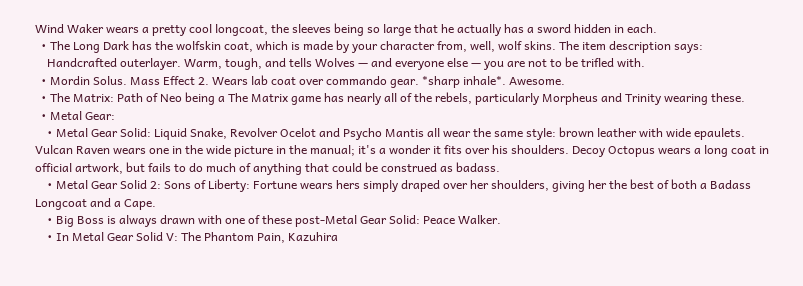Wind Waker wears a pretty cool longcoat, the sleeves being so large that he actually has a sword hidden in each.
  • The Long Dark has the wolfskin coat, which is made by your character from, well, wolf skins. The item description says:
    Handcrafted outerlayer. Warm, tough, and tells Wolves — and everyone else — you are not to be trifled with.
  • Mordin Solus. Mass Effect 2. Wears lab coat over commando gear. *sharp inhale*. Awesome.
  • The Matrix: Path of Neo being a The Matrix game has nearly all of the rebels, particularly Morpheus and Trinity wearing these.
  • Metal Gear:
    • Metal Gear Solid: Liquid Snake, Revolver Ocelot and Psycho Mantis all wear the same style: brown leather with wide epaulets. Vulcan Raven wears one in the wide picture in the manual; it's a wonder it fits over his shoulders. Decoy Octopus wears a long coat in official artwork, but fails to do much of anything that could be construed as badass.
    • Metal Gear Solid 2: Sons of Liberty: Fortune wears hers simply draped over her shoulders, giving her the best of both a Badass Longcoat and a Cape.
    • Big Boss is always drawn with one of these post-Metal Gear Solid: Peace Walker.
    • In Metal Gear Solid V: The Phantom Pain, Kazuhira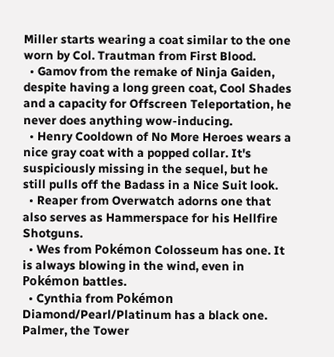Miller starts wearing a coat similar to the one worn by Col. Trautman from First Blood.
  • Gamov from the remake of Ninja Gaiden, despite having a long green coat, Cool Shades and a capacity for Offscreen Teleportation, he never does anything wow-inducing.
  • Henry Cooldown of No More Heroes wears a nice gray coat with a popped collar. It's suspiciously missing in the sequel, but he still pulls off the Badass in a Nice Suit look.
  • Reaper from Overwatch adorns one that also serves as Hammerspace for his Hellfire Shotguns.
  • Wes from Pokémon Colosseum has one. It is always blowing in the wind, even in Pokémon battles.
  • Cynthia from Pokémon Diamond/Pearl/Platinum has a black one. Palmer, the Tower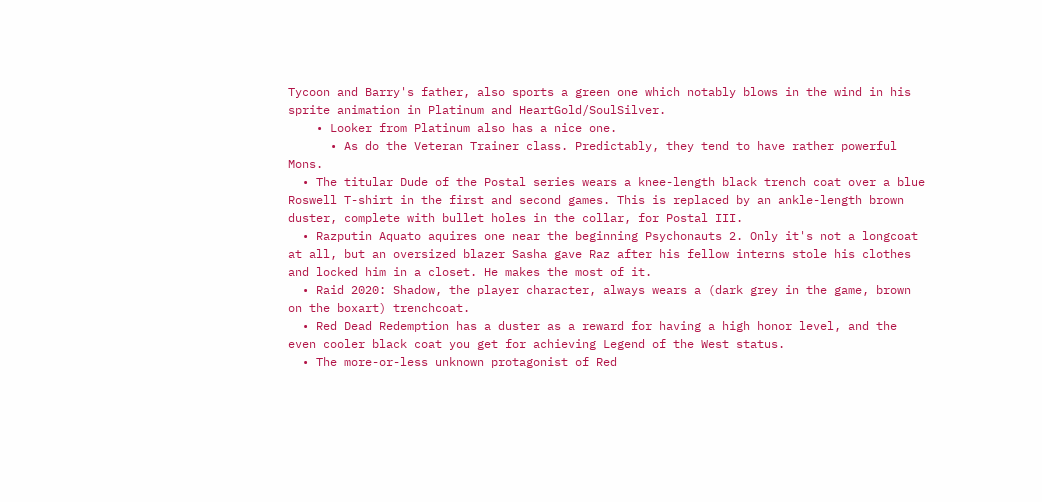Tycoon and Barry's father, also sports a green one which notably blows in the wind in his sprite animation in Platinum and HeartGold/SoulSilver.
    • Looker from Platinum also has a nice one.
      • As do the Veteran Trainer class. Predictably, they tend to have rather powerful Mons.
  • The titular Dude of the Postal series wears a knee-length black trench coat over a blue Roswell T-shirt in the first and second games. This is replaced by an ankle-length brown duster, complete with bullet holes in the collar, for Postal III.
  • Razputin Aquato aquires one near the beginning Psychonauts 2. Only it's not a longcoat at all, but an oversized blazer Sasha gave Raz after his fellow interns stole his clothes and locked him in a closet. He makes the most of it.
  • Raid 2020: Shadow, the player character, always wears a (dark grey in the game, brown on the boxart) trenchcoat.
  • Red Dead Redemption has a duster as a reward for having a high honor level, and the even cooler black coat you get for achieving Legend of the West status.
  • The more-or-less unknown protagonist of Red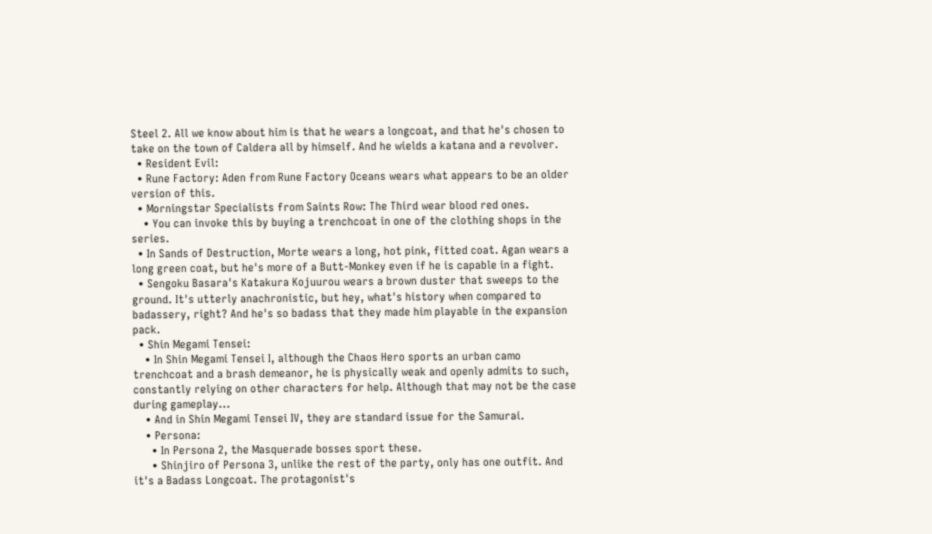Steel 2. All we know about him is that he wears a longcoat, and that he's chosen to take on the town of Caldera all by himself. And he wields a katana and a revolver.
  • Resident Evil:
  • Rune Factory: Aden from Rune Factory Oceans wears what appears to be an older version of this.
  • Morningstar Specialists from Saints Row: The Third wear blood red ones.
    • You can invoke this by buying a trenchcoat in one of the clothing shops in the series.
  • In Sands of Destruction, Morte wears a long, hot pink, fitted coat. Agan wears a long green coat, but he's more of a Butt-Monkey even if he is capable in a fight.
  • Sengoku Basara's Katakura Kojuurou wears a brown duster that sweeps to the ground. It's utterly anachronistic, but hey, what's history when compared to badassery, right? And he's so badass that they made him playable in the expansion pack.
  • Shin Megami Tensei:
    • In Shin Megami Tensei I, although the Chaos Hero sports an urban camo trenchcoat and a brash demeanor, he is physically weak and openly admits to such, constantly relying on other characters for help. Although that may not be the case during gameplay...
    • And in Shin Megami Tensei IV, they are standard issue for the Samurai.
    • Persona:
      • In Persona 2, the Masquerade bosses sport these.
      • Shinjiro of Persona 3, unlike the rest of the party, only has one outfit. And it's a Badass Longcoat. The protagonist's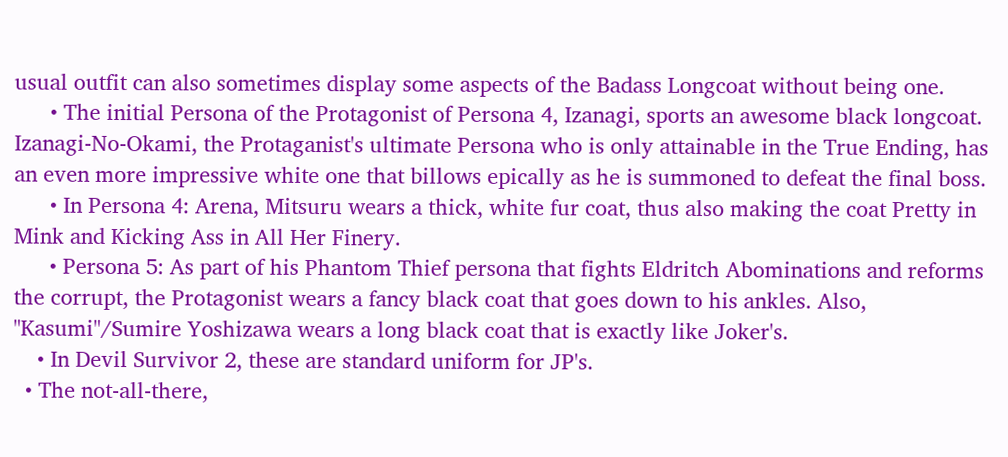usual outfit can also sometimes display some aspects of the Badass Longcoat without being one.
      • The initial Persona of the Protagonist of Persona 4, Izanagi, sports an awesome black longcoat. Izanagi-No-Okami, the Protaganist's ultimate Persona who is only attainable in the True Ending, has an even more impressive white one that billows epically as he is summoned to defeat the final boss.
      • In Persona 4: Arena, Mitsuru wears a thick, white fur coat, thus also making the coat Pretty in Mink and Kicking Ass in All Her Finery.
      • Persona 5: As part of his Phantom Thief persona that fights Eldritch Abominations and reforms the corrupt, the Protagonist wears a fancy black coat that goes down to his ankles. Also, "Kasumi"/Sumire Yoshizawa wears a long black coat that is exactly like Joker's.
    • In Devil Survivor 2, these are standard uniform for JP's.
  • The not-all-there,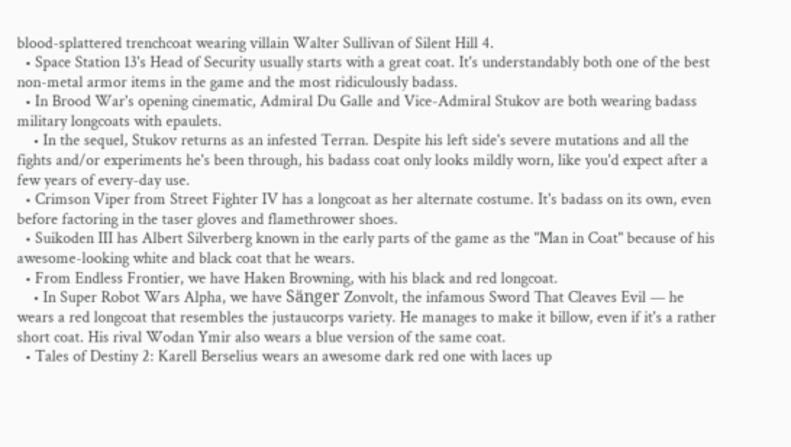blood-splattered trenchcoat wearing villain Walter Sullivan of Silent Hill 4.
  • Space Station 13's Head of Security usually starts with a great coat. It's understandably both one of the best non-metal armor items in the game and the most ridiculously badass.
  • In Brood War's opening cinematic, Admiral Du Galle and Vice-Admiral Stukov are both wearing badass military longcoats with epaulets.
    • In the sequel, Stukov returns as an infested Terran. Despite his left side's severe mutations and all the fights and/or experiments he's been through, his badass coat only looks mildly worn, like you'd expect after a few years of every-day use.
  • Crimson Viper from Street Fighter IV has a longcoat as her alternate costume. It's badass on its own, even before factoring in the taser gloves and flamethrower shoes.
  • Suikoden III has Albert Silverberg known in the early parts of the game as the "Man in Coat" because of his awesome-looking white and black coat that he wears.
  • From Endless Frontier, we have Haken Browning, with his black and red longcoat.
    • In Super Robot Wars Alpha, we have Sänger Zonvolt, the infamous Sword That Cleaves Evil — he wears a red longcoat that resembles the justaucorps variety. He manages to make it billow, even if it's a rather short coat. His rival Wodan Ymir also wears a blue version of the same coat.
  • Tales of Destiny 2: Karell Berselius wears an awesome dark red one with laces up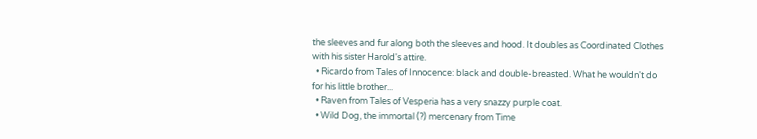the sleeves and fur along both the sleeves and hood. It doubles as Coordinated Clothes with his sister Harold's attire.
  • Ricardo from Tales of Innocence: black and double-breasted. What he wouldn't do for his little brother...
  • Raven from Tales of Vesperia has a very snazzy purple coat.
  • Wild Dog, the immortal (?) mercenary from Time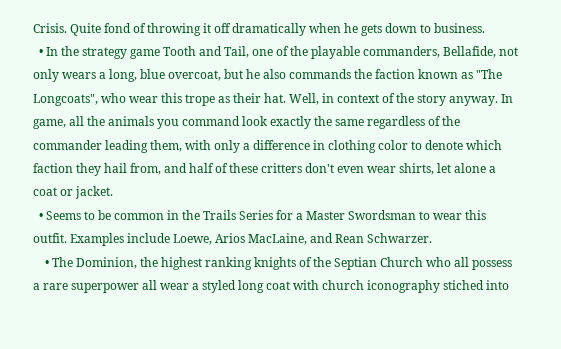Crisis. Quite fond of throwing it off dramatically when he gets down to business.
  • In the strategy game Tooth and Tail, one of the playable commanders, Bellafide, not only wears a long, blue overcoat, but he also commands the faction known as "The Longcoats", who wear this trope as their hat. Well, in context of the story anyway. In game, all the animals you command look exactly the same regardless of the commander leading them, with only a difference in clothing color to denote which faction they hail from, and half of these critters don't even wear shirts, let alone a coat or jacket.
  • Seems to be common in the Trails Series for a Master Swordsman to wear this outfit. Examples include Loewe, Arios MacLaine, and Rean Schwarzer.
    • The Dominion, the highest ranking knights of the Septian Church who all possess a rare superpower all wear a styled long coat with church iconography stiched into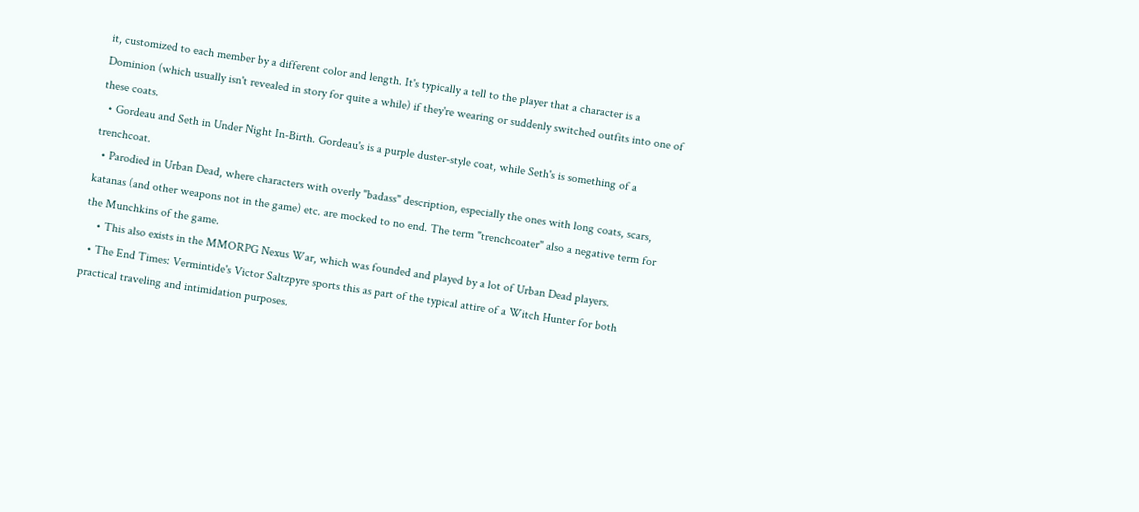it, customized to each member by a different color and length. It's typically a tell to the player that a character is a Dominion (which usually isn't revealed in story for quite a while) if they're wearing or suddenly switched outfits into one of these coats.
  • Gordeau and Seth in Under Night In-Birth. Gordeau's is a purple duster-style coat, while Seth's is something of a trenchcoat.
  • Parodied in Urban Dead, where characters with overly "badass" description, especially the ones with long coats, scars, katanas (and other weapons not in the game) etc. are mocked to no end. The term "trenchcoater" also a negative term for the Munchkins of the game.
    • This also exists in the MMORPG Nexus War, which was founded and played by a lot of Urban Dead players.
  • The End Times: Vermintide's Victor Saltzpyre sports this as part of the typical attire of a Witch Hunter for both practical traveling and intimidation purposes.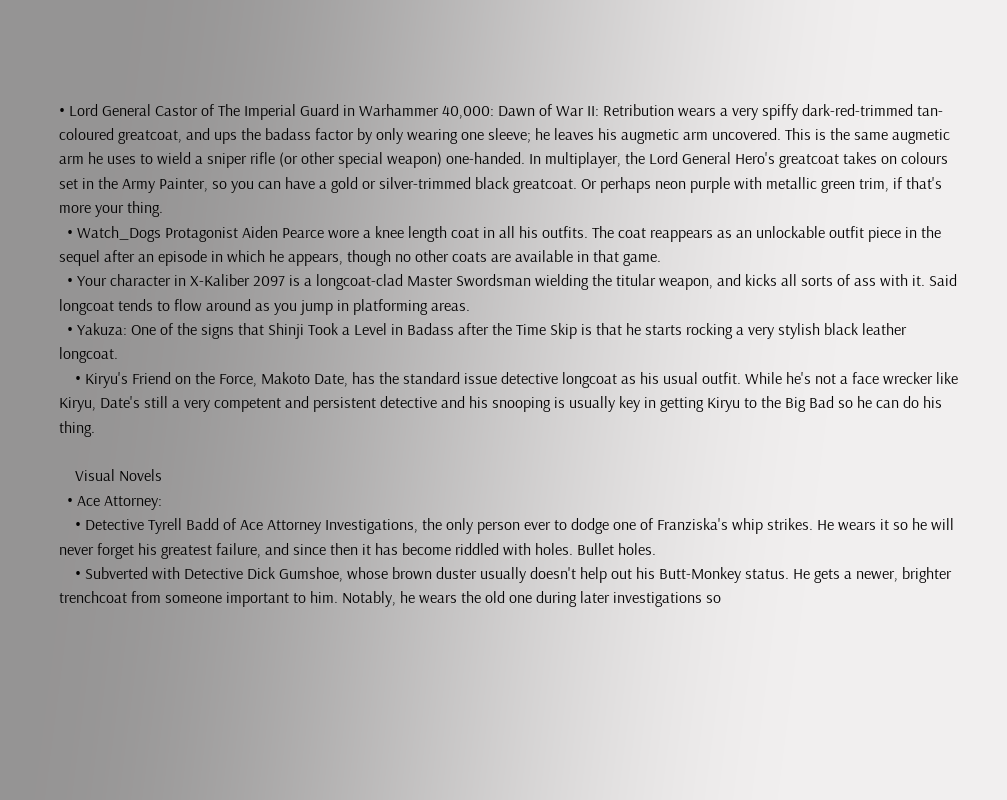• Lord General Castor of The Imperial Guard in Warhammer 40,000: Dawn of War II: Retribution wears a very spiffy dark-red-trimmed tan-coloured greatcoat, and ups the badass factor by only wearing one sleeve; he leaves his augmetic arm uncovered. This is the same augmetic arm he uses to wield a sniper rifle (or other special weapon) one-handed. In multiplayer, the Lord General Hero's greatcoat takes on colours set in the Army Painter, so you can have a gold or silver-trimmed black greatcoat. Or perhaps neon purple with metallic green trim, if that's more your thing.
  • Watch_Dogs Protagonist Aiden Pearce wore a knee length coat in all his outfits. The coat reappears as an unlockable outfit piece in the sequel after an episode in which he appears, though no other coats are available in that game.
  • Your character in X-Kaliber 2097 is a longcoat-clad Master Swordsman wielding the titular weapon, and kicks all sorts of ass with it. Said longcoat tends to flow around as you jump in platforming areas.
  • Yakuza: One of the signs that Shinji Took a Level in Badass after the Time Skip is that he starts rocking a very stylish black leather longcoat.
    • Kiryu's Friend on the Force, Makoto Date, has the standard issue detective longcoat as his usual outfit. While he's not a face wrecker like Kiryu, Date's still a very competent and persistent detective and his snooping is usually key in getting Kiryu to the Big Bad so he can do his thing.

    Visual Novels
  • Ace Attorney:
    • Detective Tyrell Badd of Ace Attorney Investigations, the only person ever to dodge one of Franziska's whip strikes. He wears it so he will never forget his greatest failure, and since then it has become riddled with holes. Bullet holes.
    • Subverted with Detective Dick Gumshoe, whose brown duster usually doesn't help out his Butt-Monkey status. He gets a newer, brighter trenchcoat from someone important to him. Notably, he wears the old one during later investigations so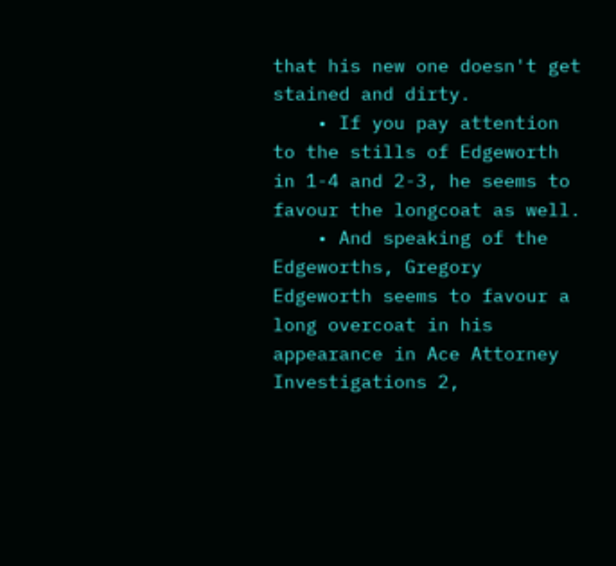that his new one doesn't get stained and dirty.
    • If you pay attention to the stills of Edgeworth in 1-4 and 2-3, he seems to favour the longcoat as well.
    • And speaking of the Edgeworths, Gregory Edgeworth seems to favour a long overcoat in his appearance in Ace Attorney Investigations 2,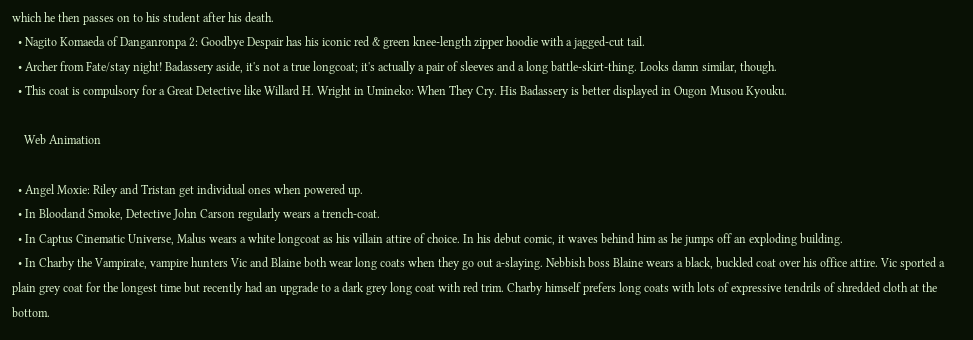which he then passes on to his student after his death.
  • Nagito Komaeda of Danganronpa 2: Goodbye Despair has his iconic red & green knee-length zipper hoodie with a jagged-cut tail.
  • Archer from Fate/stay night! Badassery aside, it's not a true longcoat; it's actually a pair of sleeves and a long battle-skirt-thing. Looks damn similar, though.
  • This coat is compulsory for a Great Detective like Willard H. Wright in Umineko: When They Cry. His Badassery is better displayed in Ougon Musou Kyouku.

    Web Animation

  • Angel Moxie: Riley and Tristan get individual ones when powered up.
  • In Bloodand Smoke, Detective John Carson regularly wears a trench-coat.
  • In Captus Cinematic Universe, Malus wears a white longcoat as his villain attire of choice. In his debut comic, it waves behind him as he jumps off an exploding building.
  • In Charby the Vampirate, vampire hunters Vic and Blaine both wear long coats when they go out a-slaying. Nebbish boss Blaine wears a black, buckled coat over his office attire. Vic sported a plain grey coat for the longest time but recently had an upgrade to a dark grey long coat with red trim. Charby himself prefers long coats with lots of expressive tendrils of shredded cloth at the bottom.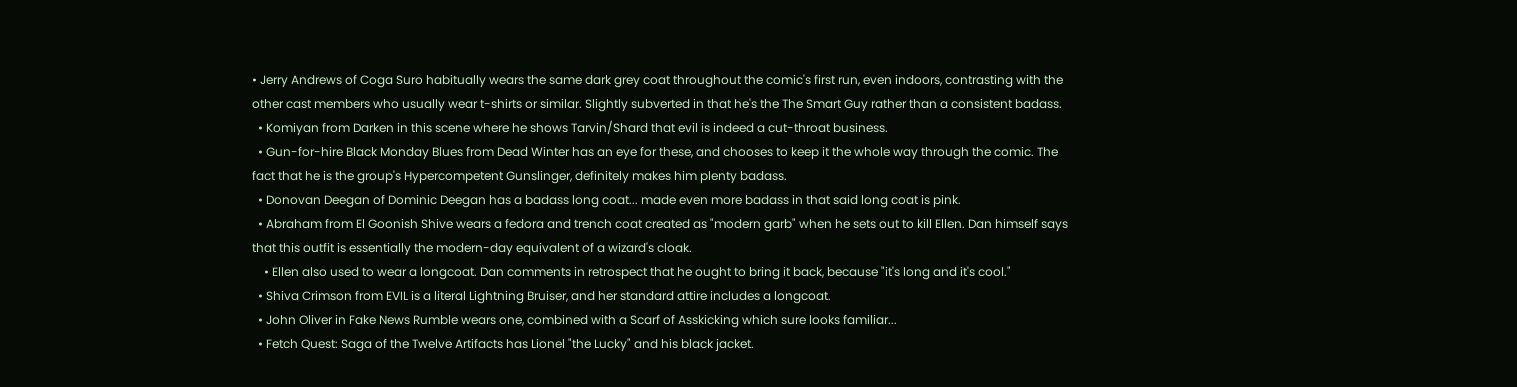• Jerry Andrews of Coga Suro habitually wears the same dark grey coat throughout the comic's first run, even indoors, contrasting with the other cast members who usually wear t-shirts or similar. Slightly subverted in that he's the The Smart Guy rather than a consistent badass.
  • Komiyan from Darken in this scene where he shows Tarvin/Shard that evil is indeed a cut-throat business.
  • Gun-for-hire Black Monday Blues from Dead Winter has an eye for these, and chooses to keep it the whole way through the comic. The fact that he is the group's Hypercompetent Gunslinger, definitely makes him plenty badass.
  • Donovan Deegan of Dominic Deegan has a badass long coat... made even more badass in that said long coat is pink.
  • Abraham from El Goonish Shive wears a fedora and trench coat created as "modern garb" when he sets out to kill Ellen. Dan himself says that this outfit is essentially the modern-day equivalent of a wizard's cloak.
    • Ellen also used to wear a longcoat. Dan comments in retrospect that he ought to bring it back, because "it's long and it's cool."
  • Shiva Crimson from EVIL is a literal Lightning Bruiser, and her standard attire includes a longcoat.
  • John Oliver in Fake News Rumble wears one, combined with a Scarf of Asskicking which sure looks familiar...
  • Fetch Quest: Saga of the Twelve Artifacts has Lionel "the Lucky" and his black jacket.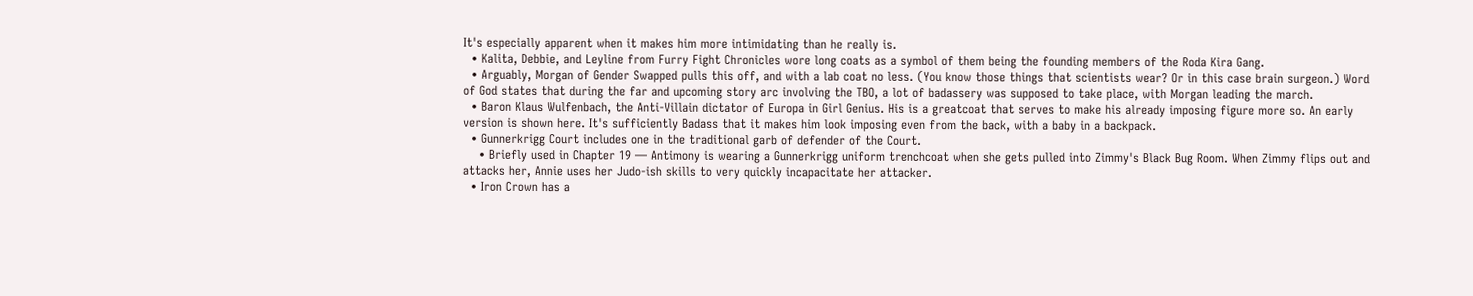It's especially apparent when it makes him more intimidating than he really is.
  • Kalita, Debbie, and Leyline from Furry Fight Chronicles wore long coats as a symbol of them being the founding members of the Roda Kira Gang.
  • Arguably, Morgan of Gender Swapped pulls this off, and with a lab coat no less. (You know those things that scientists wear? Or in this case brain surgeon.) Word of God states that during the far and upcoming story arc involving the TBO, a lot of badassery was supposed to take place, with Morgan leading the march.
  • Baron Klaus Wulfenbach, the Anti-Villain dictator of Europa in Girl Genius. His is a greatcoat that serves to make his already imposing figure more so. An early version is shown here. It's sufficiently Badass that it makes him look imposing even from the back, with a baby in a backpack.
  • Gunnerkrigg Court includes one in the traditional garb of defender of the Court.
    • Briefly used in Chapter 19 — Antimony is wearing a Gunnerkrigg uniform trenchcoat when she gets pulled into Zimmy's Black Bug Room. When Zimmy flips out and attacks her, Annie uses her Judo-ish skills to very quickly incapacitate her attacker.
  • Iron Crown has a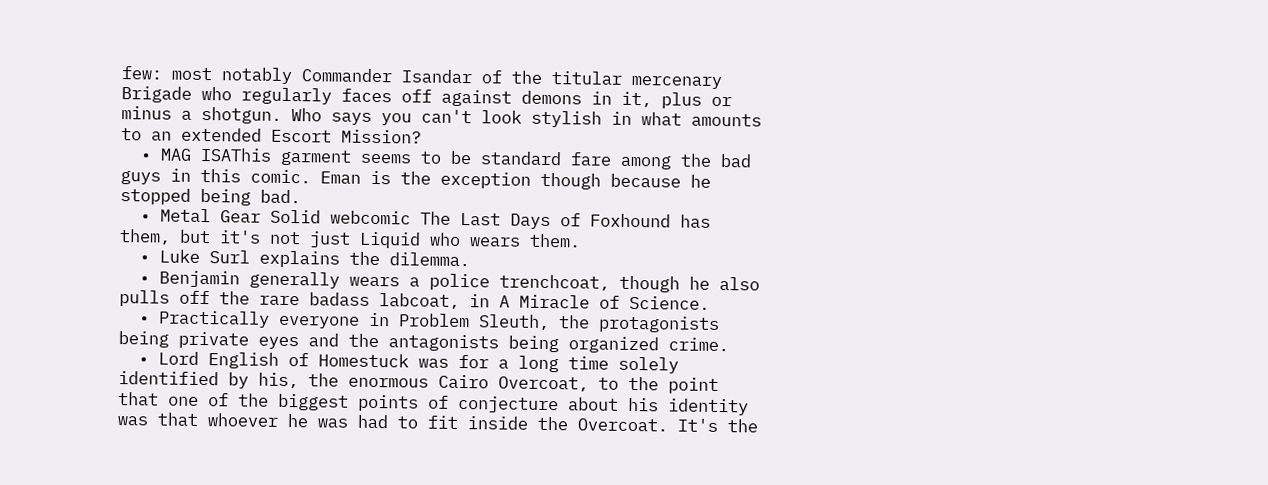few: most notably Commander Isandar of the titular mercenary Brigade who regularly faces off against demons in it, plus or minus a shotgun. Who says you can't look stylish in what amounts to an extended Escort Mission?
  • MAG ISAThis garment seems to be standard fare among the bad guys in this comic. Eman is the exception though because he stopped being bad.
  • Metal Gear Solid webcomic The Last Days of Foxhound has them, but it's not just Liquid who wears them.
  • Luke Surl explains the dilemma.
  • Benjamin generally wears a police trenchcoat, though he also pulls off the rare badass labcoat, in A Miracle of Science.
  • Practically everyone in Problem Sleuth, the protagonists being private eyes and the antagonists being organized crime.
  • Lord English of Homestuck was for a long time solely identified by his, the enormous Cairo Overcoat, to the point that one of the biggest points of conjecture about his identity was that whoever he was had to fit inside the Overcoat. It's the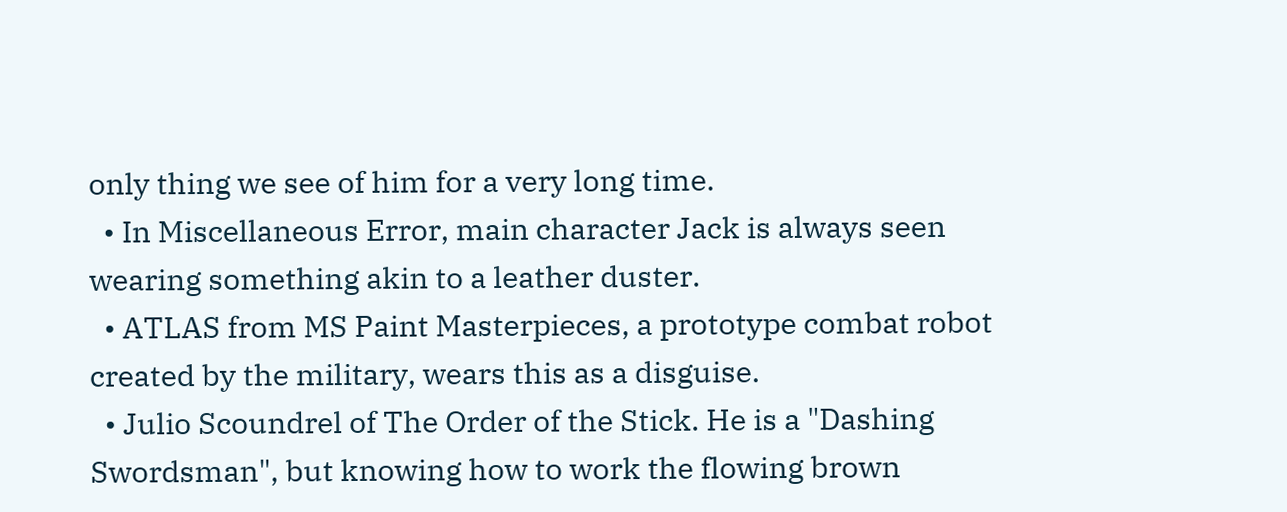only thing we see of him for a very long time.
  • In Miscellaneous Error, main character Jack is always seen wearing something akin to a leather duster.
  • ATLAS from MS Paint Masterpieces, a prototype combat robot created by the military, wears this as a disguise.
  • Julio Scoundrel of The Order of the Stick. He is a "Dashing Swordsman", but knowing how to work the flowing brown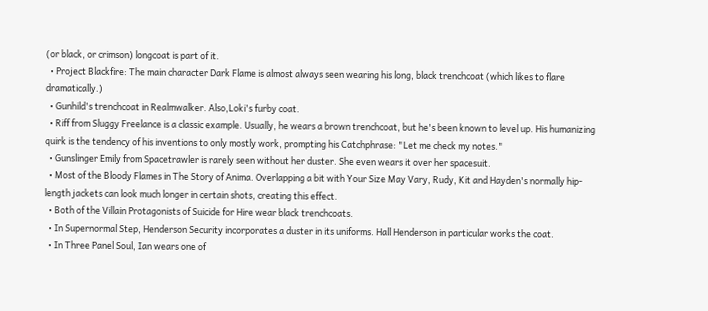(or black, or crimson) longcoat is part of it.
  • Project Blackfire: The main character Dark Flame is almost always seen wearing his long, black trenchcoat (which likes to flare dramatically.)
  • Gunhild's trenchcoat in Realmwalker. Also,Loki's furby coat.
  • Riff from Sluggy Freelance is a classic example. Usually, he wears a brown trenchcoat, but he's been known to level up. His humanizing quirk is the tendency of his inventions to only mostly work, prompting his Catchphrase: "Let me check my notes."
  • Gunslinger Emily from Spacetrawler is rarely seen without her duster. She even wears it over her spacesuit.
  • Most of the Bloody Flames in The Story of Anima. Overlapping a bit with Your Size May Vary, Rudy, Kit and Hayden's normally hip-length jackets can look much longer in certain shots, creating this effect.
  • Both of the Villain Protagonists of Suicide for Hire wear black trenchcoats.
  • In Supernormal Step, Henderson Security incorporates a duster in its uniforms. Hall Henderson in particular works the coat.
  • In Three Panel Soul, Ian wears one of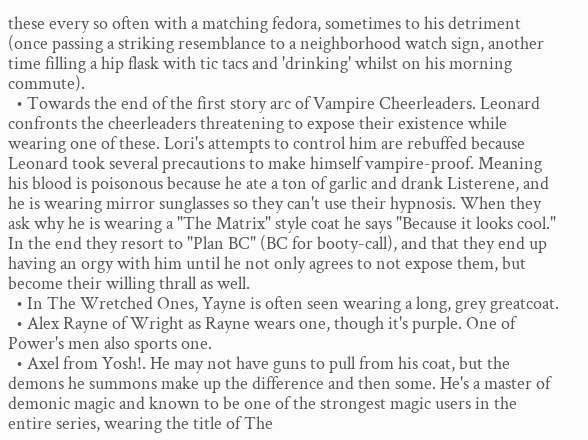these every so often with a matching fedora, sometimes to his detriment (once passing a striking resemblance to a neighborhood watch sign, another time filling a hip flask with tic tacs and 'drinking' whilst on his morning commute).
  • Towards the end of the first story arc of Vampire Cheerleaders. Leonard confronts the cheerleaders threatening to expose their existence while wearing one of these. Lori's attempts to control him are rebuffed because Leonard took several precautions to make himself vampire-proof. Meaning his blood is poisonous because he ate a ton of garlic and drank Listerene, and he is wearing mirror sunglasses so they can't use their hypnosis. When they ask why he is wearing a "The Matrix" style coat he says "Because it looks cool." In the end they resort to "Plan BC" (BC for booty-call), and that they end up having an orgy with him until he not only agrees to not expose them, but become their willing thrall as well.
  • In The Wretched Ones, Yayne is often seen wearing a long, grey greatcoat.
  • Alex Rayne of Wright as Rayne wears one, though it's purple. One of Power's men also sports one.
  • Axel from Yosh!. He may not have guns to pull from his coat, but the demons he summons make up the difference and then some. He's a master of demonic magic and known to be one of the strongest magic users in the entire series, wearing the title of The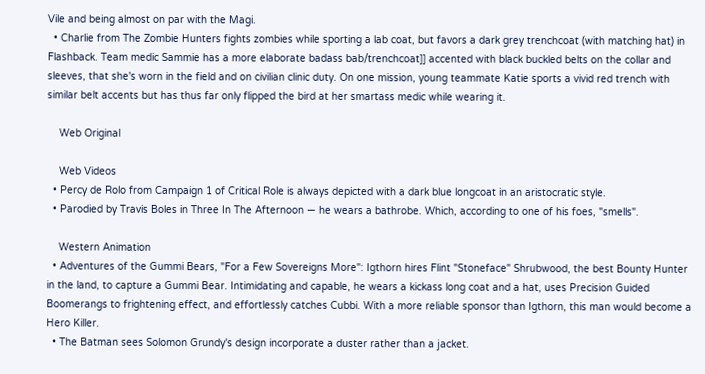Vile and being almost on par with the Magi.
  • Charlie from The Zombie Hunters fights zombies while sporting a lab coat, but favors a dark grey trenchcoat (with matching hat) in Flashback. Team medic Sammie has a more elaborate badass bab/trenchcoat]] accented with black buckled belts on the collar and sleeves, that she's worn in the field and on civilian clinic duty. On one mission, young teammate Katie sports a vivid red trench with similar belt accents but has thus far only flipped the bird at her smartass medic while wearing it.

    Web Original

    Web Videos
  • Percy de Rolo from Campaign 1 of Critical Role is always depicted with a dark blue longcoat in an aristocratic style.
  • Parodied by Travis Boles in Three In The Afternoon — he wears a bathrobe. Which, according to one of his foes, "smells".

    Western Animation
  • Adventures of the Gummi Bears, "For a Few Sovereigns More": Igthorn hires Flint "Stoneface" Shrubwood, the best Bounty Hunter in the land, to capture a Gummi Bear. Intimidating and capable, he wears a kickass long coat and a hat, uses Precision Guided Boomerangs to frightening effect, and effortlessly catches Cubbi. With a more reliable sponsor than Igthorn, this man would become a Hero Killer.
  • The Batman sees Solomon Grundy's design incorporate a duster rather than a jacket.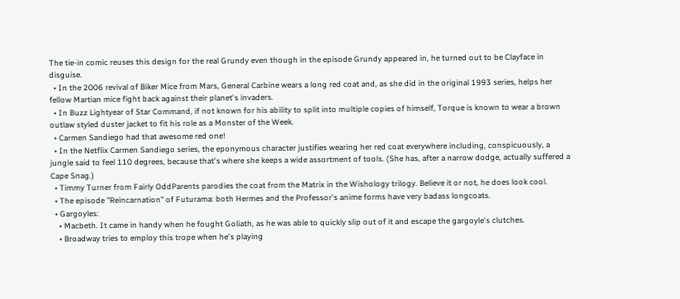The tie-in comic reuses this design for the real Grundy even though in the episode Grundy appeared in, he turned out to be Clayface in disguise.
  • In the 2006 revival of Biker Mice from Mars, General Carbine wears a long red coat and, as she did in the original 1993 series, helps her fellow Martian mice fight back against their planet's invaders.
  • In Buzz Lightyear of Star Command, if not known for his ability to split into multiple copies of himself, Torque is known to wear a brown outlaw styled duster jacket to fit his role as a Monster of the Week.
  • Carmen Sandiego had that awesome red one!
  • In the Netflix Carmen Sandiego series, the eponymous character justifies wearing her red coat everywhere including, conspicuously, a jungle said to feel 110 degrees, because that's where she keeps a wide assortment of tools. (She has, after a narrow dodge, actually suffered a Cape Snag.)
  • Timmy Turner from Fairly OddParents parodies the coat from the Matrix in the Wishology trilogy. Believe it or not, he does look cool.
  • The episode "Reincarnation" of Futurama: both Hermes and the Professor's anime forms have very badass longcoats.
  • Gargoyles:
    • Macbeth. It came in handy when he fought Goliath, as he was able to quickly slip out of it and escape the gargoyle's clutches.
    • Broadway tries to employ this trope when he's playing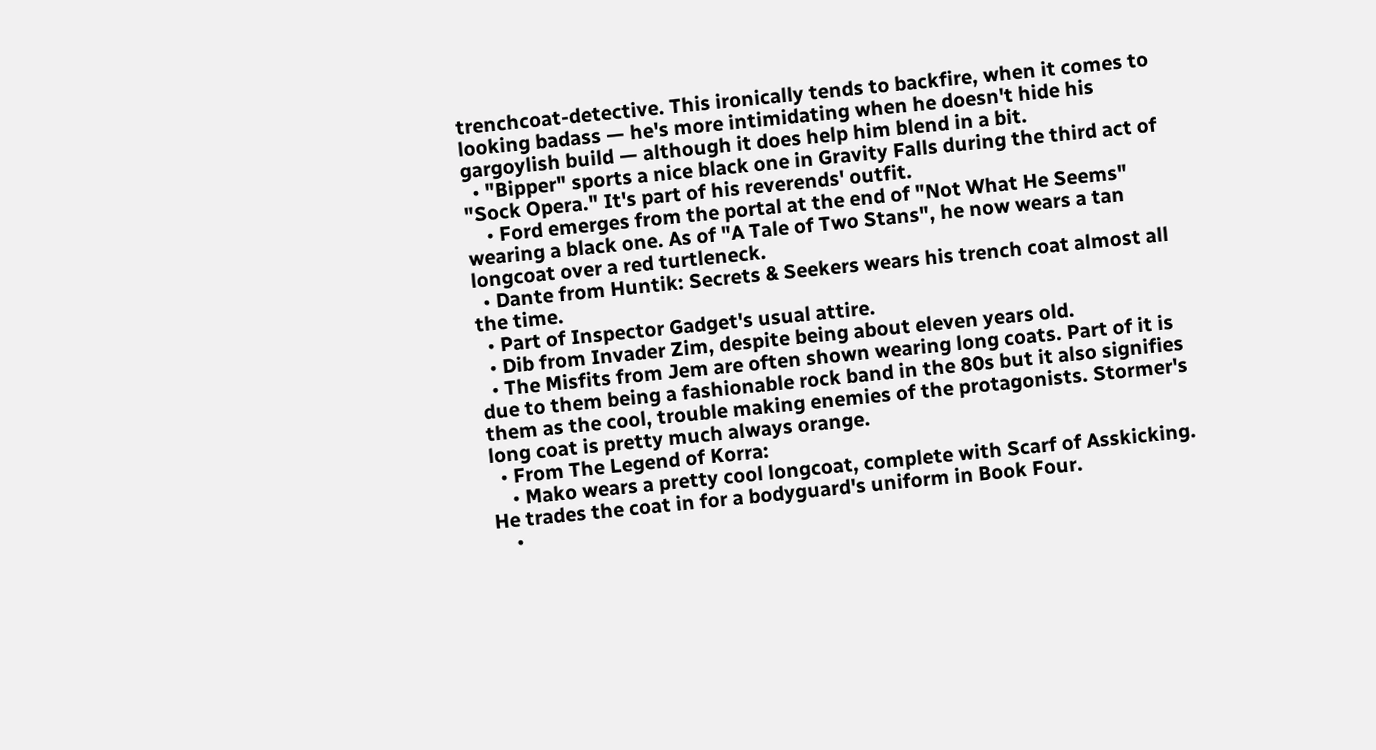trenchcoat-detective. This ironically tends to backfire, when it comes to looking badass — he's more intimidating when he doesn't hide his gargoylish build — although it does help him blend in a bit.
  • "Bipper" sports a nice black one in Gravity Falls during the third act of "Sock Opera." It's part of his reverends' outfit.
    • Ford emerges from the portal at the end of "Not What He Seems" wearing a black one. As of "A Tale of Two Stans", he now wears a tan longcoat over a red turtleneck.
  • Dante from Huntik: Secrets & Seekers wears his trench coat almost all the time.
  • Part of Inspector Gadget's usual attire.
  • Dib from Invader Zim, despite being about eleven years old.
  • The Misfits from Jem are often shown wearing long coats. Part of it is due to them being a fashionable rock band in the 80s but it also signifies them as the cool, trouble making enemies of the protagonists. Stormer's long coat is pretty much always orange.
  • From The Legend of Korra:
    • Mako wears a pretty cool longcoat, complete with Scarf of Asskicking. He trades the coat in for a bodyguard's uniform in Book Four.
    •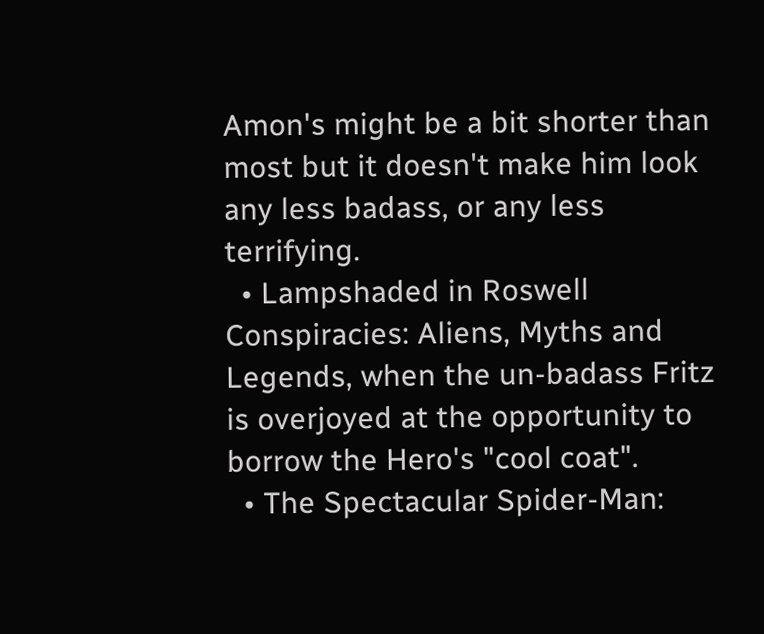Amon's might be a bit shorter than most but it doesn't make him look any less badass, or any less terrifying.
  • Lampshaded in Roswell Conspiracies: Aliens, Myths and Legends, when the un-badass Fritz is overjoyed at the opportunity to borrow the Hero's "cool coat".
  • The Spectacular Spider-Man: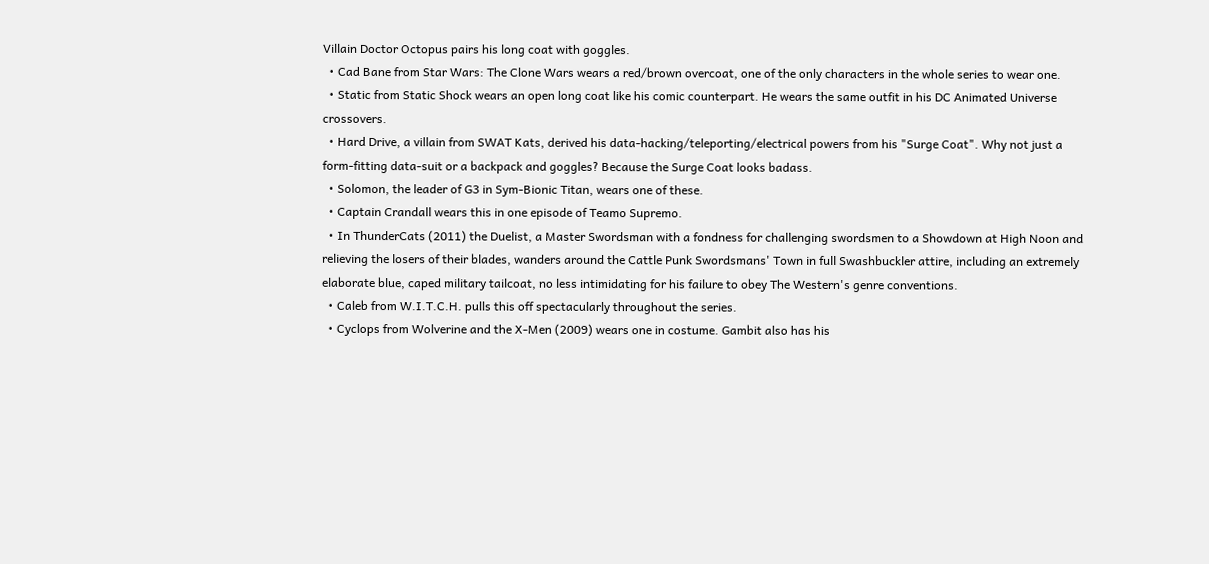Villain Doctor Octopus pairs his long coat with goggles.
  • Cad Bane from Star Wars: The Clone Wars wears a red/brown overcoat, one of the only characters in the whole series to wear one.
  • Static from Static Shock wears an open long coat like his comic counterpart. He wears the same outfit in his DC Animated Universe crossovers.
  • Hard Drive, a villain from SWAT Kats, derived his data-hacking/teleporting/electrical powers from his "Surge Coat". Why not just a form-fitting data-suit or a backpack and goggles? Because the Surge Coat looks badass.
  • Solomon, the leader of G3 in Sym-Bionic Titan, wears one of these.
  • Captain Crandall wears this in one episode of Teamo Supremo.
  • In ThunderCats (2011) the Duelist, a Master Swordsman with a fondness for challenging swordsmen to a Showdown at High Noon and relieving the losers of their blades, wanders around the Cattle Punk Swordsmans' Town in full Swashbuckler attire, including an extremely elaborate blue, caped military tailcoat, no less intimidating for his failure to obey The Western's genre conventions.
  • Caleb from W.I.T.C.H. pulls this off spectacularly throughout the series.
  • Cyclops from Wolverine and the X-Men (2009) wears one in costume. Gambit also has his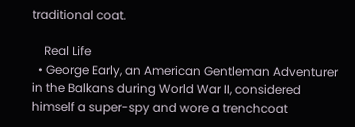traditional coat.

    Real Life
  • George Early, an American Gentleman Adventurer in the Balkans during World War II, considered himself a super-spy and wore a trenchcoat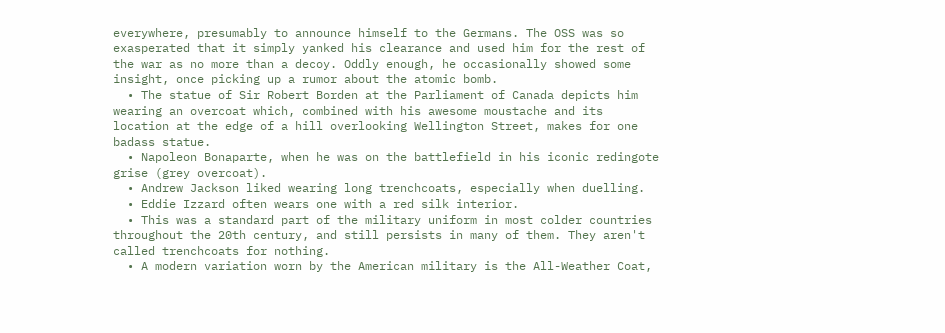everywhere, presumably to announce himself to the Germans. The OSS was so exasperated that it simply yanked his clearance and used him for the rest of the war as no more than a decoy. Oddly enough, he occasionally showed some insight, once picking up a rumor about the atomic bomb.
  • The statue of Sir Robert Borden at the Parliament of Canada depicts him wearing an overcoat which, combined with his awesome moustache and its location at the edge of a hill overlooking Wellington Street, makes for one badass statue.
  • Napoleon Bonaparte, when he was on the battlefield in his iconic redingote grise (grey overcoat).
  • Andrew Jackson liked wearing long trenchcoats, especially when duelling.
  • Eddie Izzard often wears one with a red silk interior.
  • This was a standard part of the military uniform in most colder countries throughout the 20th century, and still persists in many of them. They aren't called trenchcoats for nothing.
  • A modern variation worn by the American military is the All-Weather Coat,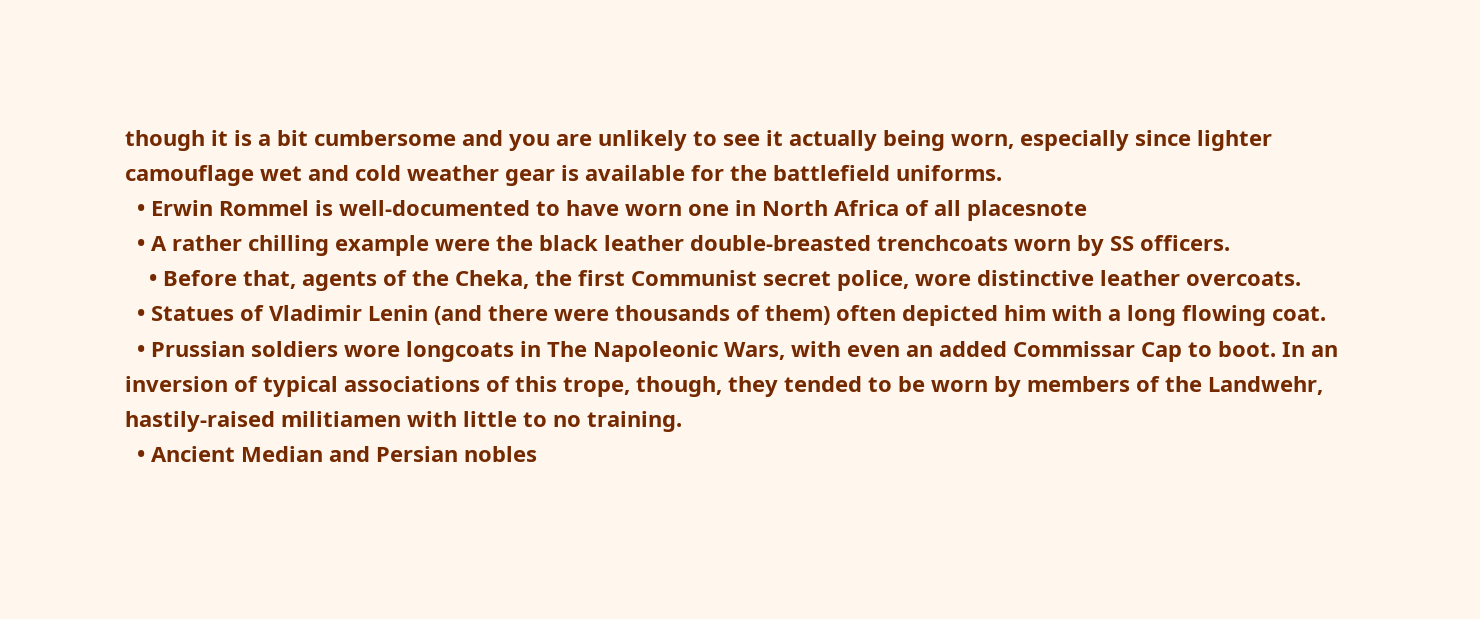though it is a bit cumbersome and you are unlikely to see it actually being worn, especially since lighter camouflage wet and cold weather gear is available for the battlefield uniforms.
  • Erwin Rommel is well-documented to have worn one in North Africa of all placesnote
  • A rather chilling example were the black leather double-breasted trenchcoats worn by SS officers.
    • Before that, agents of the Cheka, the first Communist secret police, wore distinctive leather overcoats.
  • Statues of Vladimir Lenin (and there were thousands of them) often depicted him with a long flowing coat.
  • Prussian soldiers wore longcoats in The Napoleonic Wars, with even an added Commissar Cap to boot. In an inversion of typical associations of this trope, though, they tended to be worn by members of the Landwehr, hastily-raised militiamen with little to no training.
  • Ancient Median and Persian nobles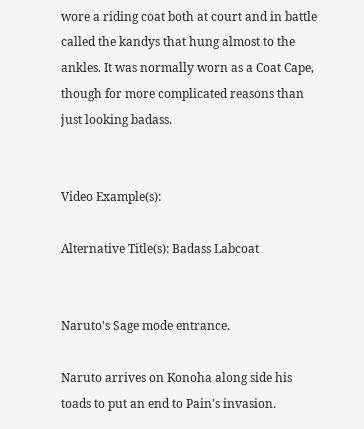wore a riding coat both at court and in battle called the kandys that hung almost to the ankles. It was normally worn as a Coat Cape, though for more complicated reasons than just looking badass.


Video Example(s):

Alternative Title(s): Badass Labcoat


Naruto's Sage mode entrance.

Naruto arrives on Konoha along side his toads to put an end to Pain's invasion.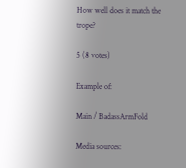How well does it match the trope?

5 (8 votes)

Example of:

Main / BadassArmFold

Media sources: